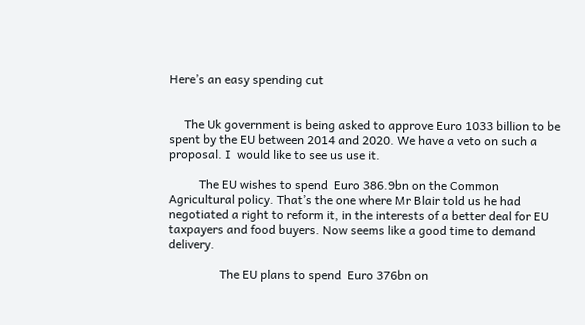Here’s an easy spending cut


     The Uk government is being asked to approve Euro 1033 billion to be spent by the EU between 2014 and 2020. We have a veto on such a proposal. I  would like to see us use it.

          The EU wishes to spend  Euro 386.9bn on the Common Agricultural policy. That’s the one where Mr Blair told us he had negotiated a right to reform it, in the interests of a better deal for EU taxpayers and food buyers. Now seems like a good time to demand delivery.

                 The EU plans to spend  Euro 376bn on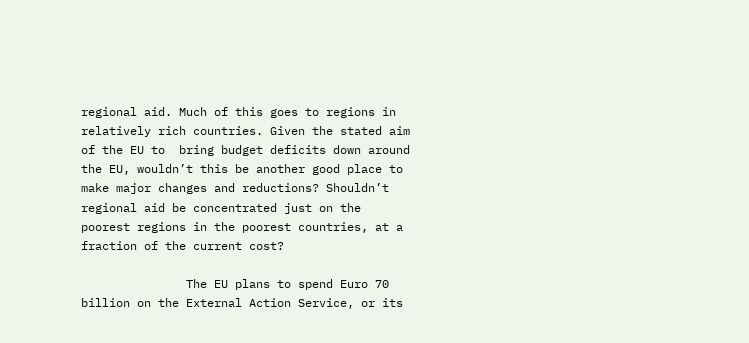regional aid. Much of this goes to regions in  relatively rich countries. Given the stated aim of the EU to  bring budget deficits down around the EU, wouldn’t this be another good place to make major changes and reductions? Shouldn’t regional aid be concentrated just on the poorest regions in the poorest countries, at a fraction of the current cost?

               The EU plans to spend Euro 70 billion on the External Action Service, or its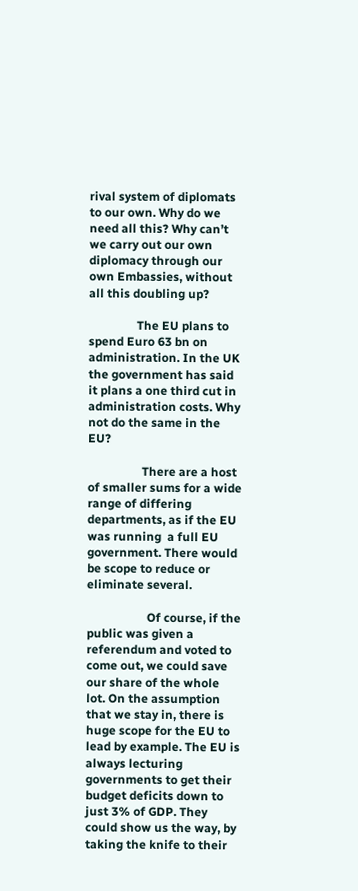rival system of diplomats to our own. Why do we need all this? Why can’t we carry out our own diplomacy through our own Embassies, without all this doubling up?

                The EU plans to spend Euro 63 bn on administration. In the UK the government has said it plans a one third cut in administration costs. Why not do the same in the EU?

                  There are a host of smaller sums for a wide range of differing departments, as if the EU was running  a full EU government. There would be scope to reduce or eliminate several.

                    Of course, if the public was given a referendum and voted to come out, we could save  our share of the whole  lot. On the assumption that we stay in, there is huge scope for the EU to lead by example. The EU is always lecturing governments to get their budget deficits down to just 3% of GDP. They could show us the way, by taking the knife to their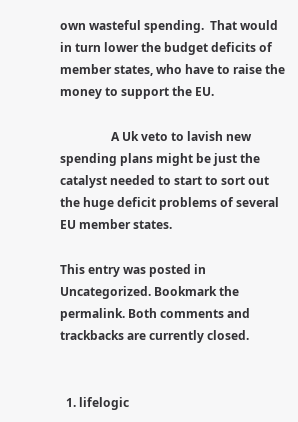own wasteful spending.  That would in turn lower the budget deficits of member states, who have to raise the money to support the EU.

                 A Uk veto to lavish new spending plans might be just the catalyst needed to start to sort out the huge deficit problems of several EU member states.

This entry was posted in Uncategorized. Bookmark the permalink. Both comments and trackbacks are currently closed.


  1. lifelogic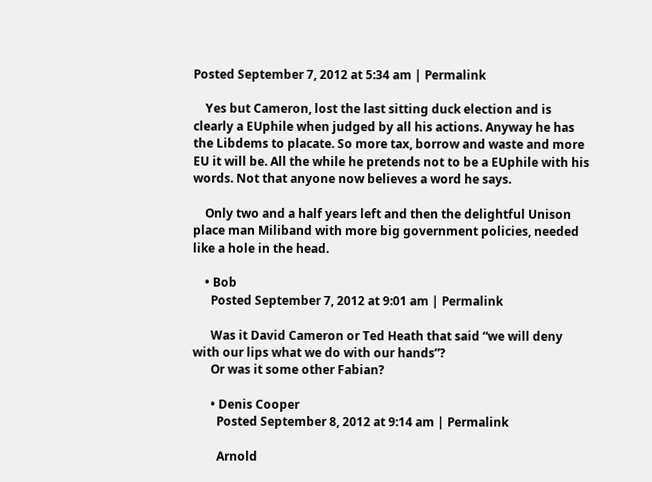Posted September 7, 2012 at 5:34 am | Permalink

    Yes but Cameron, lost the last sitting duck election and is clearly a EUphile when judged by all his actions. Anyway he has the Libdems to placate. So more tax, borrow and waste and more EU it will be. All the while he pretends not to be a EUphile with his words. Not that anyone now believes a word he says.

    Only two and a half years left and then the delightful Unison place man Miliband with more big government policies, needed like a hole in the head.

    • Bob
      Posted September 7, 2012 at 9:01 am | Permalink

      Was it David Cameron or Ted Heath that said “we will deny with our lips what we do with our hands”?
      Or was it some other Fabian?

      • Denis Cooper
        Posted September 8, 2012 at 9:14 am | Permalink

        Arnold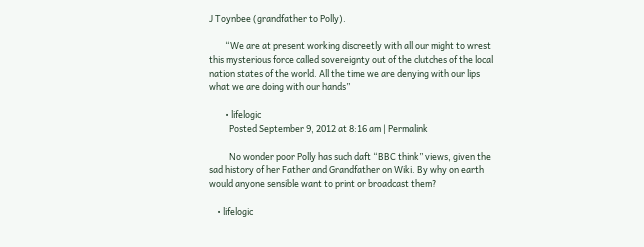J Toynbee (grandfather to Polly).

        “We are at present working discreetly with all our might to wrest this mysterious force called sovereignty out of the clutches of the local nation states of the world. All the time we are denying with our lips what we are doing with our hands”

        • lifelogic
          Posted September 9, 2012 at 8:16 am | Permalink

          No wonder poor Polly has such daft “BBC think” views, given the sad history of her Father and Grandfather on Wiki. By why on earth would anyone sensible want to print or broadcast them?

    • lifelogic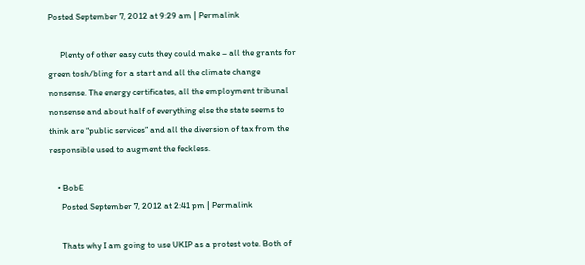Posted September 7, 2012 at 9:29 am | Permalink

      Plenty of other easy cuts they could make – all the grants for green tosh/bling for a start and all the climate change nonsense. The energy certificates, all the employment tribunal nonsense and about half of everything else the state seems to think are “public services” and all the diversion of tax from the responsible used to augment the feckless.

    • BobE
      Posted September 7, 2012 at 2:41 pm | Permalink

      Thats why I am going to use UKIP as a protest vote. Both of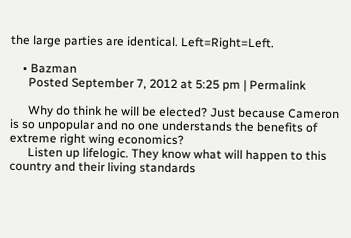the large parties are identical. Left=Right=Left.

    • Bazman
      Posted September 7, 2012 at 5:25 pm | Permalink

      Why do think he will be elected? Just because Cameron is so unpopular and no one understands the benefits of extreme right wing economics?
      Listen up lifelogic. They know what will happen to this country and their living standards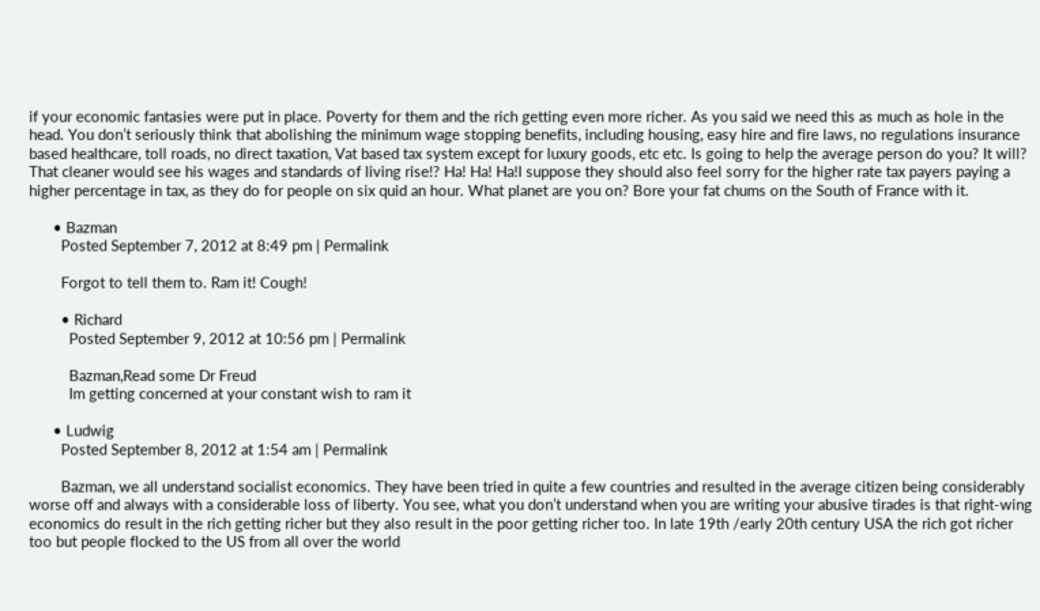if your economic fantasies were put in place. Poverty for them and the rich getting even more richer. As you said we need this as much as hole in the head. You don’t seriously think that abolishing the minimum wage stopping benefits, including housing, easy hire and fire laws, no regulations insurance based healthcare, toll roads, no direct taxation, Vat based tax system except for luxury goods, etc etc. Is going to help the average person do you? It will? That cleaner would see his wages and standards of living rise!? Ha! Ha! Ha!I suppose they should also feel sorry for the higher rate tax payers paying a higher percentage in tax, as they do for people on six quid an hour. What planet are you on? Bore your fat chums on the South of France with it.

      • Bazman
        Posted September 7, 2012 at 8:49 pm | Permalink

        Forgot to tell them to. Ram it! Cough!

        • Richard
          Posted September 9, 2012 at 10:56 pm | Permalink

          Bazman,Read some Dr Freud
          Im getting concerned at your constant wish to ram it

      • Ludwig
        Posted September 8, 2012 at 1:54 am | Permalink

        Bazman, we all understand socialist economics. They have been tried in quite a few countries and resulted in the average citizen being considerably worse off and always with a considerable loss of liberty. You see, what you don’t understand when you are writing your abusive tirades is that right-wing economics do result in the rich getting richer but they also result in the poor getting richer too. In late 19th /early 20th century USA the rich got richer too but people flocked to the US from all over the world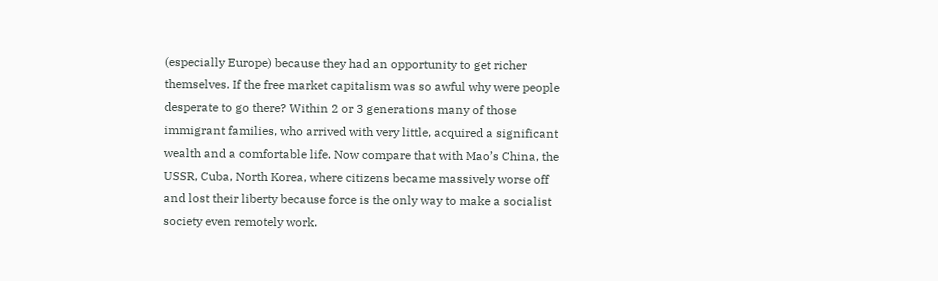(especially Europe) because they had an opportunity to get richer themselves. If the free market capitalism was so awful why were people desperate to go there? Within 2 or 3 generations many of those immigrant families, who arrived with very little, acquired a significant wealth and a comfortable life. Now compare that with Mao’s China, the USSR, Cuba, North Korea, where citizens became massively worse off and lost their liberty because force is the only way to make a socialist society even remotely work.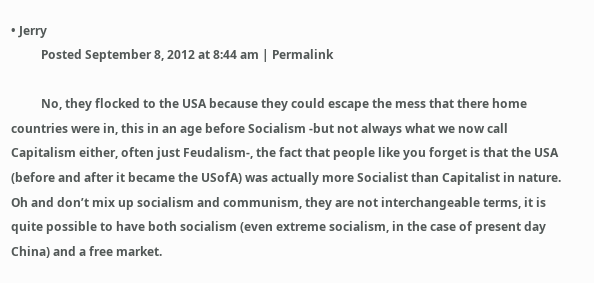• Jerry
          Posted September 8, 2012 at 8:44 am | Permalink

          No, they flocked to the USA because they could escape the mess that there home countries were in, this in an age before Socialism -but not always what we now call Capitalism either, often just Feudalism-, the fact that people like you forget is that the USA (before and after it became the USofA) was actually more Socialist than Capitalist in nature. Oh and don’t mix up socialism and communism, they are not interchangeable terms, it is quite possible to have both socialism (even extreme socialism, in the case of present day China) and a free market.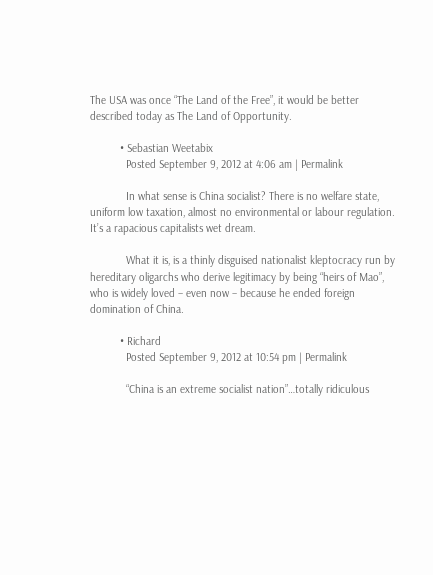The USA was once “The Land of the Free”, it would be better described today as The Land of Opportunity.

          • Sebastian Weetabix
            Posted September 9, 2012 at 4:06 am | Permalink

            In what sense is China socialist? There is no welfare state, uniform low taxation, almost no environmental or labour regulation. It’s a rapacious capitalists wet dream.

            What it is, is a thinly disguised nationalist kleptocracy run by hereditary oligarchs who derive legitimacy by being “heirs of Mao”, who is widely loved – even now – because he ended foreign domination of China.

          • Richard
            Posted September 9, 2012 at 10:54 pm | Permalink

            “China is an extreme socialist nation”…totally ridiculous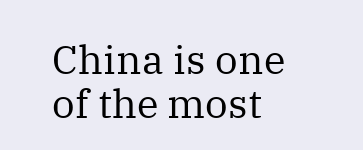China is one of the most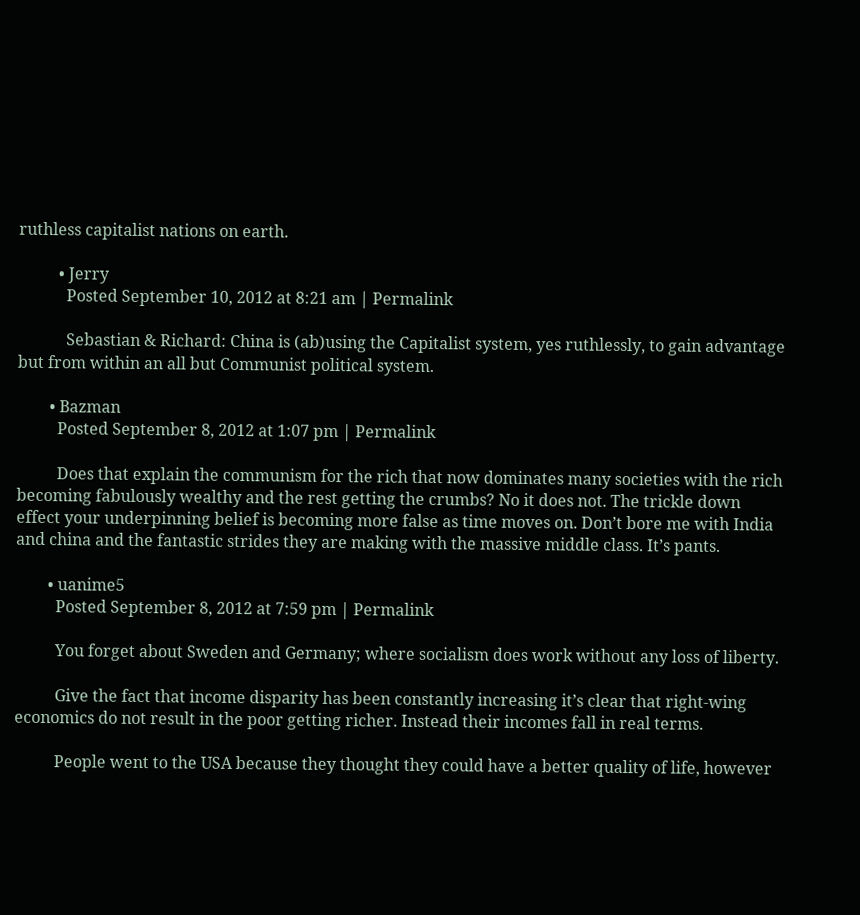ruthless capitalist nations on earth.

          • Jerry
            Posted September 10, 2012 at 8:21 am | Permalink

            Sebastian & Richard: China is (ab)using the Capitalist system, yes ruthlessly, to gain advantage but from within an all but Communist political system.

        • Bazman
          Posted September 8, 2012 at 1:07 pm | Permalink

          Does that explain the communism for the rich that now dominates many societies with the rich becoming fabulously wealthy and the rest getting the crumbs? No it does not. The trickle down effect your underpinning belief is becoming more false as time moves on. Don’t bore me with India and china and the fantastic strides they are making with the massive middle class. It’s pants.

        • uanime5
          Posted September 8, 2012 at 7:59 pm | Permalink

          You forget about Sweden and Germany; where socialism does work without any loss of liberty.

          Give the fact that income disparity has been constantly increasing it’s clear that right-wing economics do not result in the poor getting richer. Instead their incomes fall in real terms.

          People went to the USA because they thought they could have a better quality of life, however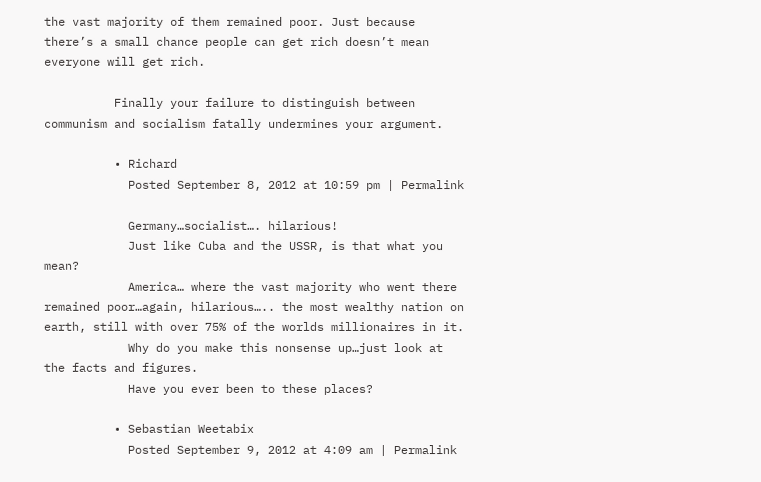the vast majority of them remained poor. Just because there’s a small chance people can get rich doesn’t mean everyone will get rich.

          Finally your failure to distinguish between communism and socialism fatally undermines your argument.

          • Richard
            Posted September 8, 2012 at 10:59 pm | Permalink

            Germany…socialist…. hilarious!
            Just like Cuba and the USSR, is that what you mean?
            America… where the vast majority who went there remained poor…again, hilarious….. the most wealthy nation on earth, still with over 75% of the worlds millionaires in it.
            Why do you make this nonsense up…just look at the facts and figures.
            Have you ever been to these places?

          • Sebastian Weetabix
            Posted September 9, 2012 at 4:09 am | Permalink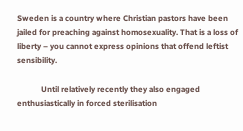Sweden is a country where Christian pastors have been jailed for preaching against homosexuality. That is a loss of liberty – you cannot express opinions that offend leftist sensibility.

            Until relatively recently they also engaged enthusiastically in forced sterilisation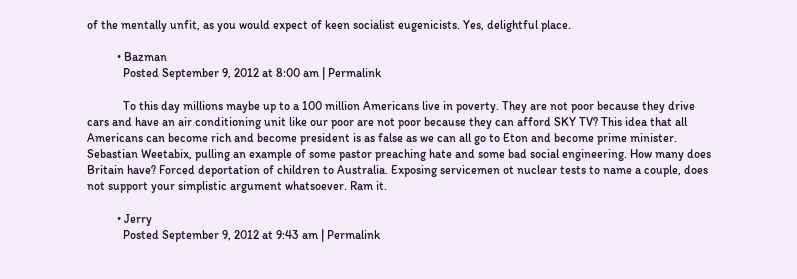of the mentally unfit, as you would expect of keen socialist eugenicists. Yes, delightful place.

          • Bazman
            Posted September 9, 2012 at 8:00 am | Permalink

            To this day millions maybe up to a 100 million Americans live in poverty. They are not poor because they drive cars and have an air conditioning unit like our poor are not poor because they can afford SKY TV? This idea that all Americans can become rich and become president is as false as we can all go to Eton and become prime minister. Sebastian Weetabix, pulling an example of some pastor preaching hate and some bad social engineering. How many does Britain have? Forced deportation of children to Australia. Exposing servicemen ot nuclear tests to name a couple, does not support your simplistic argument whatsoever. Ram it.

          • Jerry
            Posted September 9, 2012 at 9:43 am | Permalink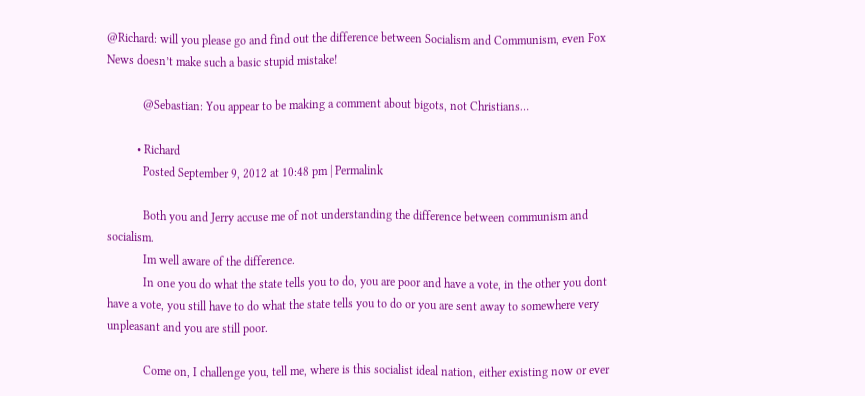@Richard: will you please go and find out the difference between Socialism and Communism, even Fox News doesn’t make such a basic stupid mistake!

            @Sebastian: You appear to be making a comment about bigots, not Christians…

          • Richard
            Posted September 9, 2012 at 10:48 pm | Permalink

            Both you and Jerry accuse me of not understanding the difference between communism and socialism.
            Im well aware of the difference.
            In one you do what the state tells you to do, you are poor and have a vote, in the other you dont have a vote, you still have to do what the state tells you to do or you are sent away to somewhere very unpleasant and you are still poor.

            Come on, I challenge you, tell me, where is this socialist ideal nation, either existing now or ever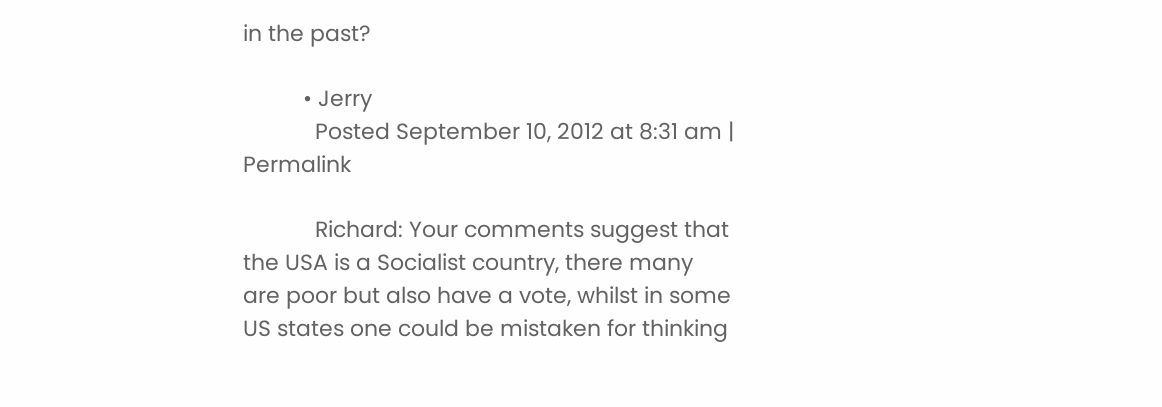in the past?

          • Jerry
            Posted September 10, 2012 at 8:31 am | Permalink

            Richard: Your comments suggest that the USA is a Socialist country, there many are poor but also have a vote, whilst in some US states one could be mistaken for thinking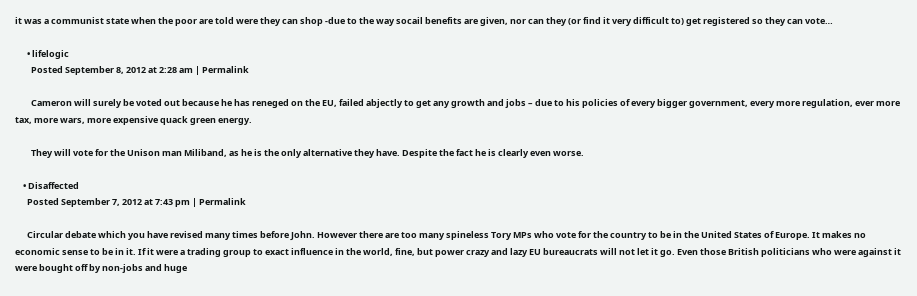it was a communist state when the poor are told were they can shop -due to the way socail benefits are given, nor can they (or find it very difficult to) get registered so they can vote…

      • lifelogic
        Posted September 8, 2012 at 2:28 am | Permalink

        Cameron will surely be voted out because he has reneged on the EU, failed abjectly to get any growth and jobs – due to his policies of every bigger government, every more regulation, ever more tax, more wars, more expensive quack green energy.

        They will vote for the Unison man Miliband, as he is the only alternative they have. Despite the fact he is clearly even worse.

    • Disaffected
      Posted September 7, 2012 at 7:43 pm | Permalink

      Circular debate which you have revised many times before John. However there are too many spineless Tory MPs who vote for the country to be in the United States of Europe. It makes no economic sense to be in it. If it were a trading group to exact influence in the world, fine, but power crazy and lazy EU bureaucrats will not let it go. Even those British politicians who were against it were bought off by non-jobs and huge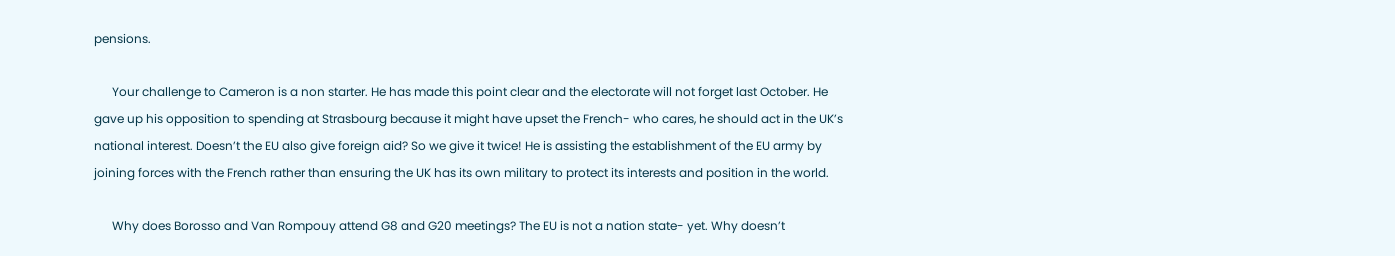pensions.

      Your challenge to Cameron is a non starter. He has made this point clear and the electorate will not forget last October. He gave up his opposition to spending at Strasbourg because it might have upset the French- who cares, he should act in the UK’s national interest. Doesn’t the EU also give foreign aid? So we give it twice! He is assisting the establishment of the EU army by joining forces with the French rather than ensuring the UK has its own military to protect its interests and position in the world.

      Why does Borosso and Van Rompouy attend G8 and G20 meetings? The EU is not a nation state- yet. Why doesn’t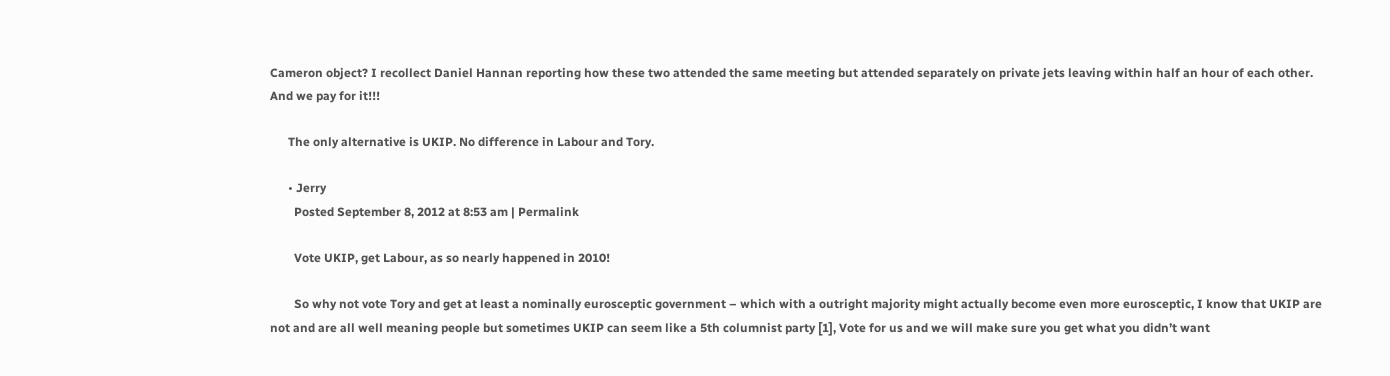Cameron object? I recollect Daniel Hannan reporting how these two attended the same meeting but attended separately on private jets leaving within half an hour of each other. And we pay for it!!!

      The only alternative is UKIP. No difference in Labour and Tory.

      • Jerry
        Posted September 8, 2012 at 8:53 am | Permalink

        Vote UKIP, get Labour, as so nearly happened in 2010!

        So why not vote Tory and get at least a nominally eurosceptic government – which with a outright majority might actually become even more eurosceptic, I know that UKIP are not and are all well meaning people but sometimes UKIP can seem like a 5th columnist party [1], Vote for us and we will make sure you get what you didn’t want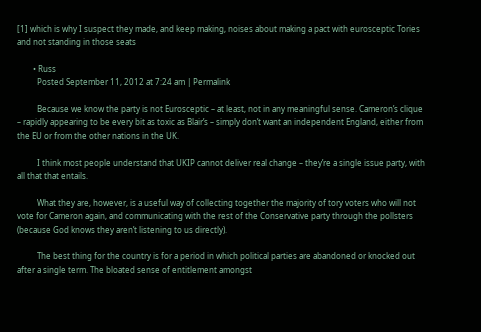[1] which is why I suspect they made, and keep making, noises about making a pact with eurosceptic Tories and not standing in those seats

        • Russ
          Posted September 11, 2012 at 7:24 am | Permalink

          Because we know the party is not Eurosceptic – at least, not in any meaningful sense. Cameron’s clique – rapidly appearing to be every bit as toxic as Blair’s – simply don’t want an independent England, either from the EU or from the other nations in the UK.

          I think most people understand that UKIP cannot deliver real change – they’re a single issue party, with all that that entails.

          What they are, however, is a useful way of collecting together the majority of tory voters who will not vote for Cameron again, and communicating with the rest of the Conservative party through the pollsters (because God knows they aren’t listening to us directly).

          The best thing for the country is for a period in which political parties are abandoned or knocked out after a single term. The bloated sense of entitlement amongst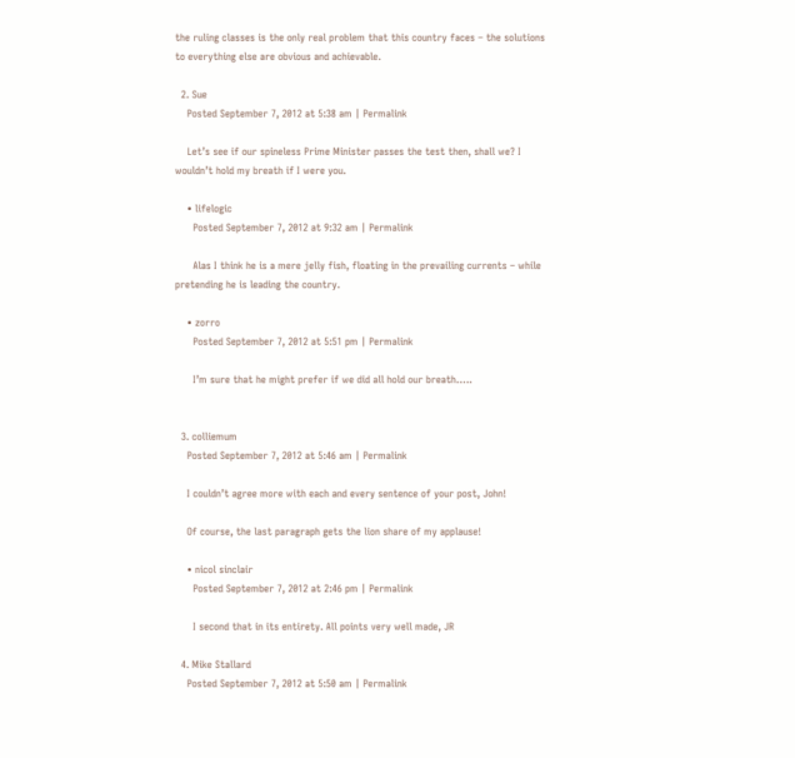the ruling classes is the only real problem that this country faces – the solutions to everything else are obvious and achievable.

  2. Sue
    Posted September 7, 2012 at 5:38 am | Permalink

    Let’s see if our spineless Prime Minister passes the test then, shall we? I wouldn’t hold my breath if I were you.

    • lifelogic
      Posted September 7, 2012 at 9:32 am | Permalink

      Alas I think he is a mere jelly fish, floating in the prevailing currents – while pretending he is leading the country.

    • zorro
      Posted September 7, 2012 at 5:51 pm | Permalink

      I’m sure that he might prefer if we did all hold our breath…..


  3. colliemum
    Posted September 7, 2012 at 5:46 am | Permalink

    I couldn’t agree more with each and every sentence of your post, John!

    Of course, the last paragraph gets the lion share of my applause!

    • nicol sinclair
      Posted September 7, 2012 at 2:46 pm | Permalink

      I second that in its entirety. All points very well made, JR

  4. Mike Stallard
    Posted September 7, 2012 at 5:50 am | Permalink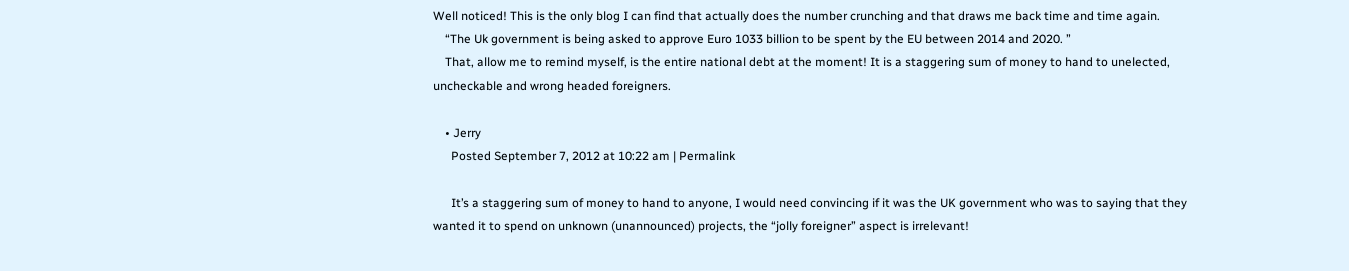Well noticed! This is the only blog I can find that actually does the number crunching and that draws me back time and time again.
    “The Uk government is being asked to approve Euro 1033 billion to be spent by the EU between 2014 and 2020. ”
    That, allow me to remind myself, is the entire national debt at the moment! It is a staggering sum of money to hand to unelected, uncheckable and wrong headed foreigners.

    • Jerry
      Posted September 7, 2012 at 10:22 am | Permalink

      It’s a staggering sum of money to hand to anyone, I would need convincing if it was the UK government who was to saying that they wanted it to spend on unknown (unannounced) projects, the “jolly foreigner” aspect is irrelevant!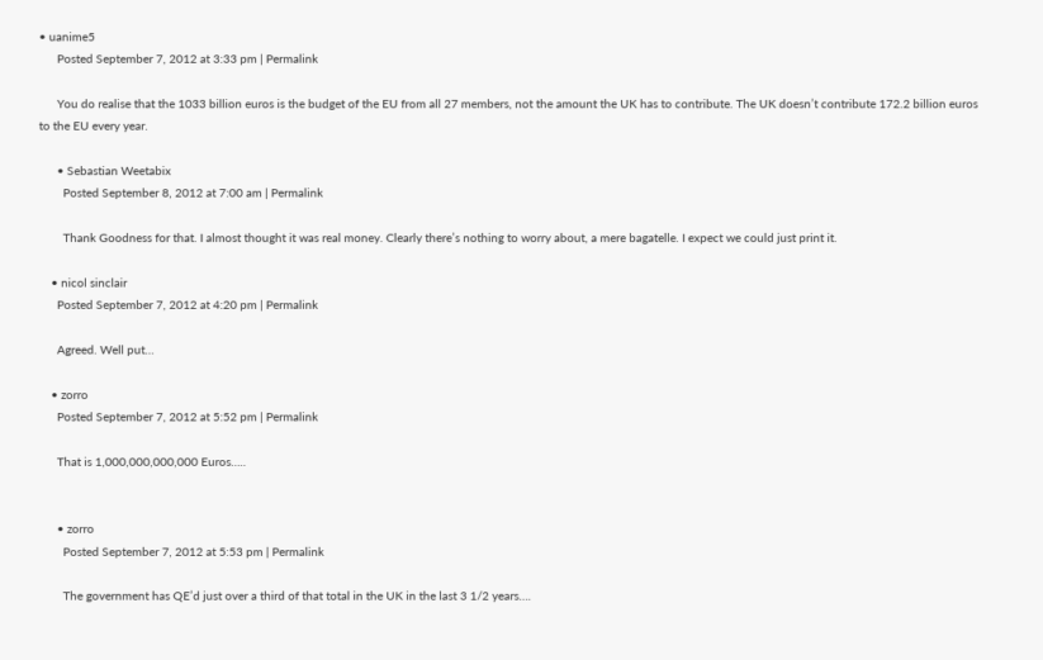• uanime5
      Posted September 7, 2012 at 3:33 pm | Permalink

      You do realise that the 1033 billion euros is the budget of the EU from all 27 members, not the amount the UK has to contribute. The UK doesn’t contribute 172.2 billion euros to the EU every year.

      • Sebastian Weetabix
        Posted September 8, 2012 at 7:00 am | Permalink

        Thank Goodness for that. I almost thought it was real money. Clearly there’s nothing to worry about, a mere bagatelle. I expect we could just print it.

    • nicol sinclair
      Posted September 7, 2012 at 4:20 pm | Permalink

      Agreed. Well put…

    • zorro
      Posted September 7, 2012 at 5:52 pm | Permalink

      That is 1,000,000,000,000 Euros…..


      • zorro
        Posted September 7, 2012 at 5:53 pm | Permalink

        The government has QE’d just over a third of that total in the UK in the last 3 1/2 years….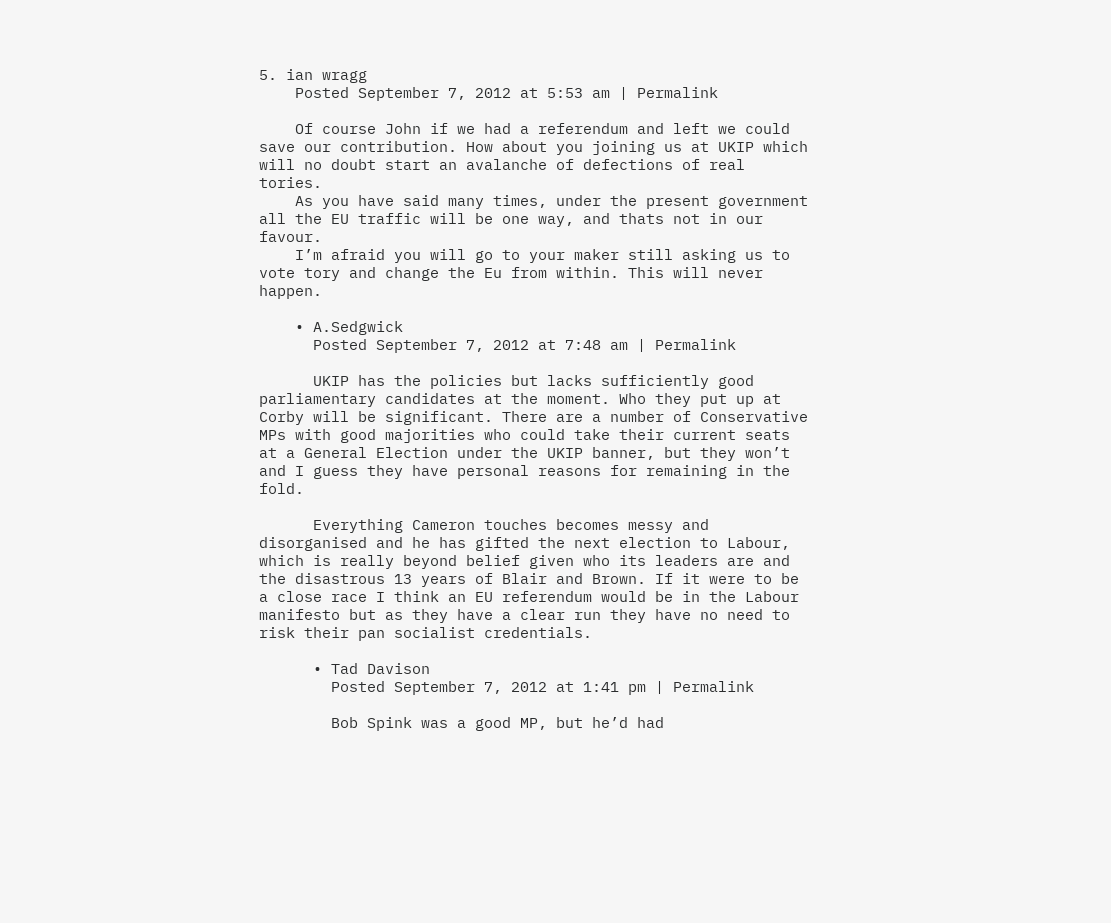5. ian wragg
    Posted September 7, 2012 at 5:53 am | Permalink

    Of course John if we had a referendum and left we could save our contribution. How about you joining us at UKIP which will no doubt start an avalanche of defections of real tories.
    As you have said many times, under the present government all the EU traffic will be one way, and thats not in our favour.
    I’m afraid you will go to your maker still asking us to vote tory and change the Eu from within. This will never happen.

    • A.Sedgwick
      Posted September 7, 2012 at 7:48 am | Permalink

      UKIP has the policies but lacks sufficiently good parliamentary candidates at the moment. Who they put up at Corby will be significant. There are a number of Conservative MPs with good majorities who could take their current seats at a General Election under the UKIP banner, but they won’t and I guess they have personal reasons for remaining in the fold.

      Everything Cameron touches becomes messy and disorganised and he has gifted the next election to Labour, which is really beyond belief given who its leaders are and the disastrous 13 years of Blair and Brown. If it were to be a close race I think an EU referendum would be in the Labour manifesto but as they have a clear run they have no need to risk their pan socialist credentials.

      • Tad Davison
        Posted September 7, 2012 at 1:41 pm | Permalink

        Bob Spink was a good MP, but he’d had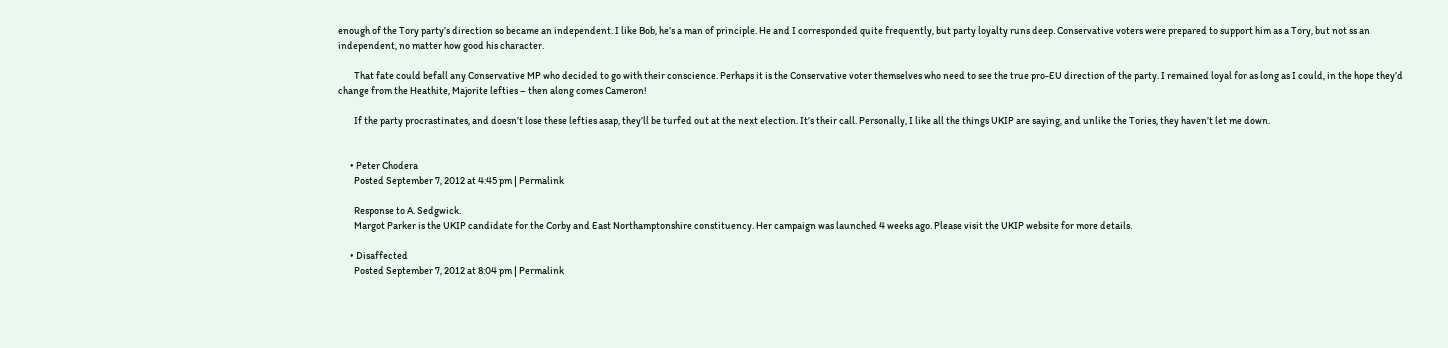enough of the Tory party’s direction so became an independent. I like Bob, he’s a man of principle. He and I corresponded quite frequently, but party loyalty runs deep. Conservative voters were prepared to support him as a Tory, but not ss an independent, no matter how good his character.

        That fate could befall any Conservative MP who decided to go with their conscience. Perhaps it is the Conservative voter themselves who need to see the true pro-EU direction of the party. I remained loyal for as long as I could, in the hope they’d change from the Heathite, Majorite lefties – then along comes Cameron!

        If the party procrastinates, and doesn’t lose these lefties asap, they’ll be turfed out at the next election. It’s their call. Personally, I like all the things UKIP are saying, and unlike the Tories, they haven’t let me down.


      • Peter Chodera
        Posted September 7, 2012 at 4:45 pm | Permalink

        Response to A. Sedgwick.
        Margot Parker is the UKIP candidate for the Corby and East Northamptonshire constituency. Her campaign was launched 4 weeks ago. Please visit the UKIP website for more details.

      • Disaffected
        Posted September 7, 2012 at 8:04 pm | Permalink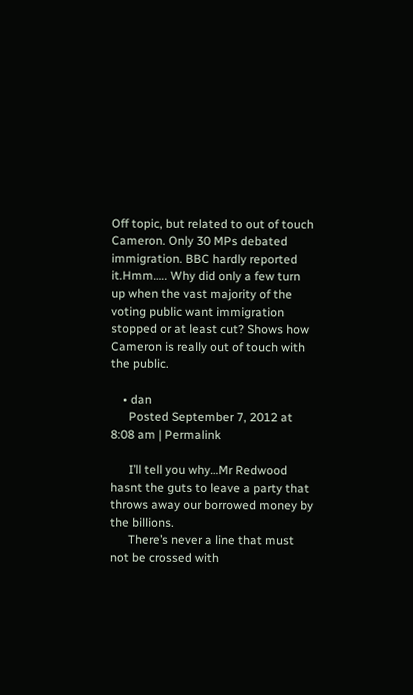Off topic, but related to out of touch Cameron. Only 30 MPs debated immigration. BBC hardly reported it.Hmm….. Why did only a few turn up when the vast majority of the voting public want immigration stopped or at least cut? Shows how Cameron is really out of touch with the public.

    • dan
      Posted September 7, 2012 at 8:08 am | Permalink

      I’ll tell you why…Mr Redwood hasnt the guts to leave a party that throws away our borrowed money by the billions.
      There’s never a line that must not be crossed with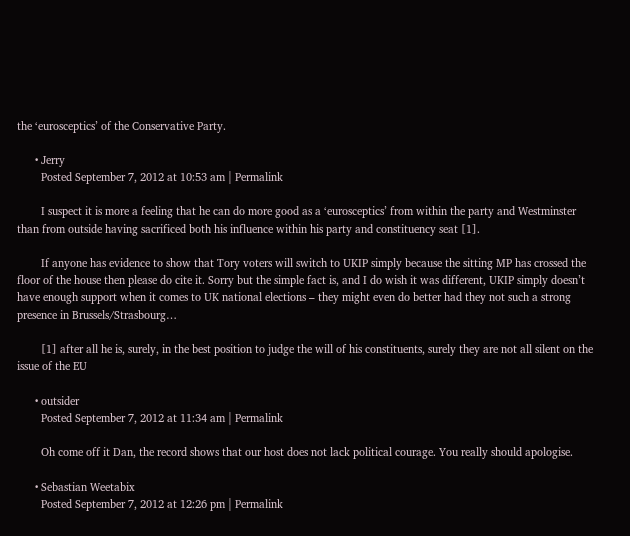the ‘eurosceptics’ of the Conservative Party.

      • Jerry
        Posted September 7, 2012 at 10:53 am | Permalink

        I suspect it is more a feeling that he can do more good as a ‘eurosceptics’ from within the party and Westminster than from outside having sacrificed both his influence within his party and constituency seat [1].

        If anyone has evidence to show that Tory voters will switch to UKIP simply because the sitting MP has crossed the floor of the house then please do cite it. Sorry but the simple fact is, and I do wish it was different, UKIP simply doesn’t have enough support when it comes to UK national elections – they might even do better had they not such a strong presence in Brussels/Strasbourg…

        [1] after all he is, surely, in the best position to judge the will of his constituents, surely they are not all silent on the issue of the EU

      • outsider
        Posted September 7, 2012 at 11:34 am | Permalink

        Oh come off it Dan, the record shows that our host does not lack political courage. You really should apologise.

      • Sebastian Weetabix
        Posted September 7, 2012 at 12:26 pm | Permalink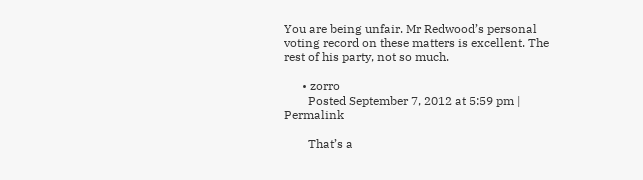You are being unfair. Mr Redwood’s personal voting record on these matters is excellent. The rest of his party, not so much.

      • zorro
        Posted September 7, 2012 at 5:59 pm | Permalink

        That’s a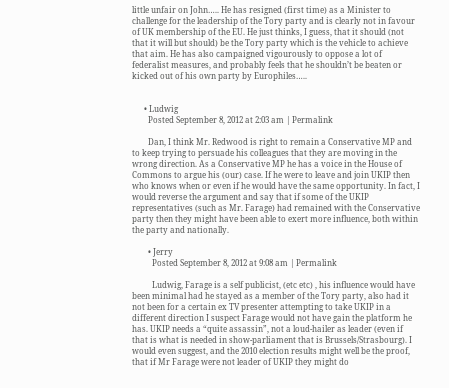little unfair on John….. He has resigned (first time) as a Minister to challenge for the leadership of the Tory party and is clearly not in favour of UK membership of the EU. He just thinks, I guess, that it should (not that it will but should) be the Tory party which is the vehicle to achieve that aim. He has also campaigned vigourously to oppose a lot of federalist measures, and probably feels that he shouldn’t be beaten or kicked out of his own party by Europhiles…..


      • Ludwig
        Posted September 8, 2012 at 2:03 am | Permalink

        Dan, I think Mr. Redwood is right to remain a Conservative MP and to keep trying to persuade his colleagues that they are moving in the wrong direction. As a Conservative MP he has a voice in the House of Commons to argue his (our) case. If he were to leave and join UKIP then who knows when or even if he would have the same opportunity. In fact, I would reverse the argument and say that if some of the UKIP representatives (such as Mr. Farage) had remained with the Conservative party then they might have been able to exert more influence, both within the party and nationally.

        • Jerry
          Posted September 8, 2012 at 9:08 am | Permalink

          Ludwig, Farage is a self publicist, (etc etc) , his influence would have been minimal had he stayed as a member of the Tory party, also had it not been for a certain ex TV presenter attempting to take UKIP in a different direction I suspect Farage would not have gain the platform he has. UKIP needs a “quite assassin”, not a loud-hailer as leader (even if that is what is needed in show-parliament that is Brussels/Strasbourg). I would even suggest, and the 2010 election results might well be the proof, that if Mr Farage were not leader of UKIP they might do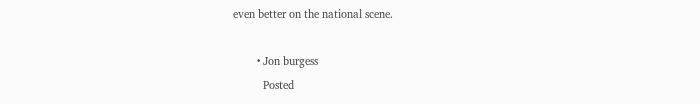even better on the national scene.

        • Jon burgess
          Posted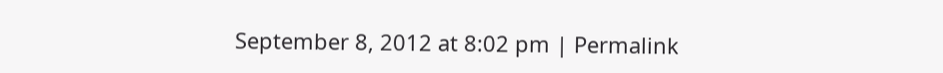September 8, 2012 at 8:02 pm | Permalink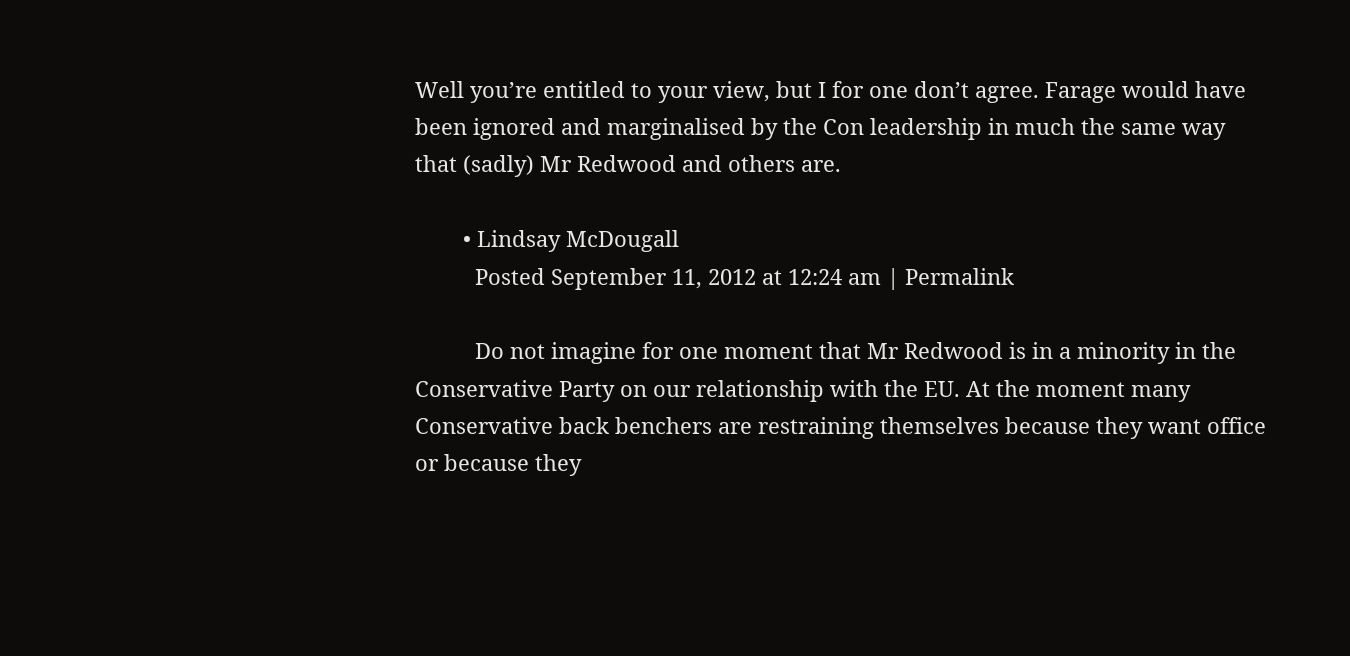Well you’re entitled to your view, but I for one don’t agree. Farage would have been ignored and marginalised by the Con leadership in much the same way that (sadly) Mr Redwood and others are.

        • Lindsay McDougall
          Posted September 11, 2012 at 12:24 am | Permalink

          Do not imagine for one moment that Mr Redwood is in a minority in the Conservative Party on our relationship with the EU. At the moment many Conservative back benchers are restraining themselves because they want office or because they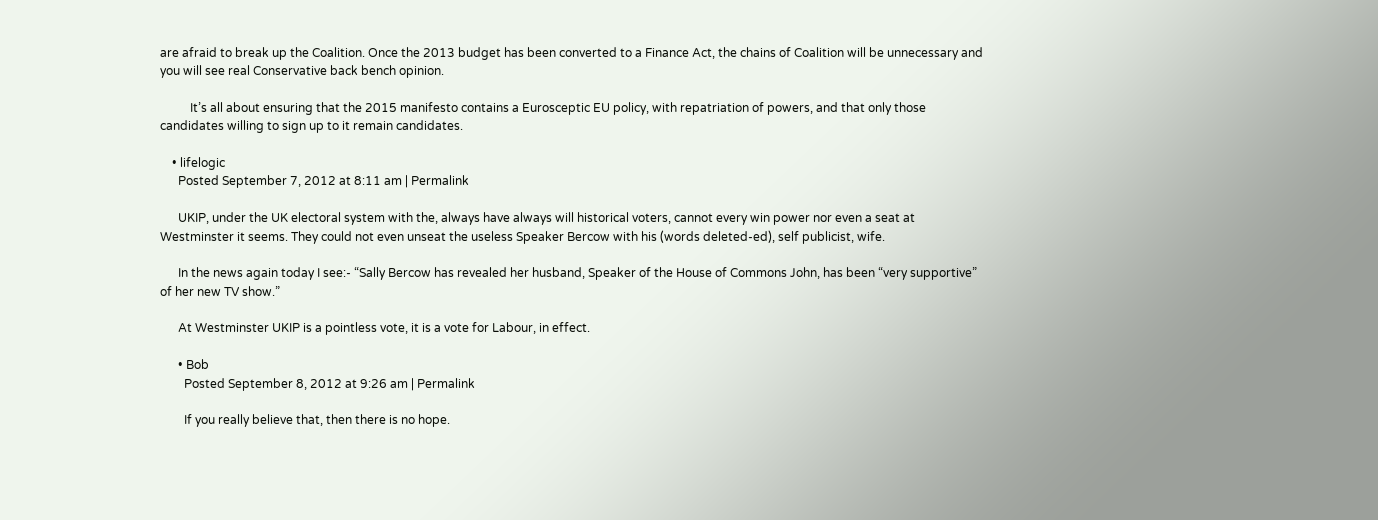are afraid to break up the Coalition. Once the 2013 budget has been converted to a Finance Act, the chains of Coalition will be unnecessary and you will see real Conservative back bench opinion.

          It’s all about ensuring that the 2015 manifesto contains a Eurosceptic EU policy, with repatriation of powers, and that only those candidates willing to sign up to it remain candidates.

    • lifelogic
      Posted September 7, 2012 at 8:11 am | Permalink

      UKIP, under the UK electoral system with the, always have always will historical voters, cannot every win power nor even a seat at Westminster it seems. They could not even unseat the useless Speaker Bercow with his (words deleted-ed), self publicist, wife.

      In the news again today I see:- “Sally Bercow has revealed her husband, Speaker of the House of Commons John, has been “very supportive” of her new TV show.”

      At Westminster UKIP is a pointless vote, it is a vote for Labour, in effect.

      • Bob
        Posted September 8, 2012 at 9:26 am | Permalink

        If you really believe that, then there is no hope.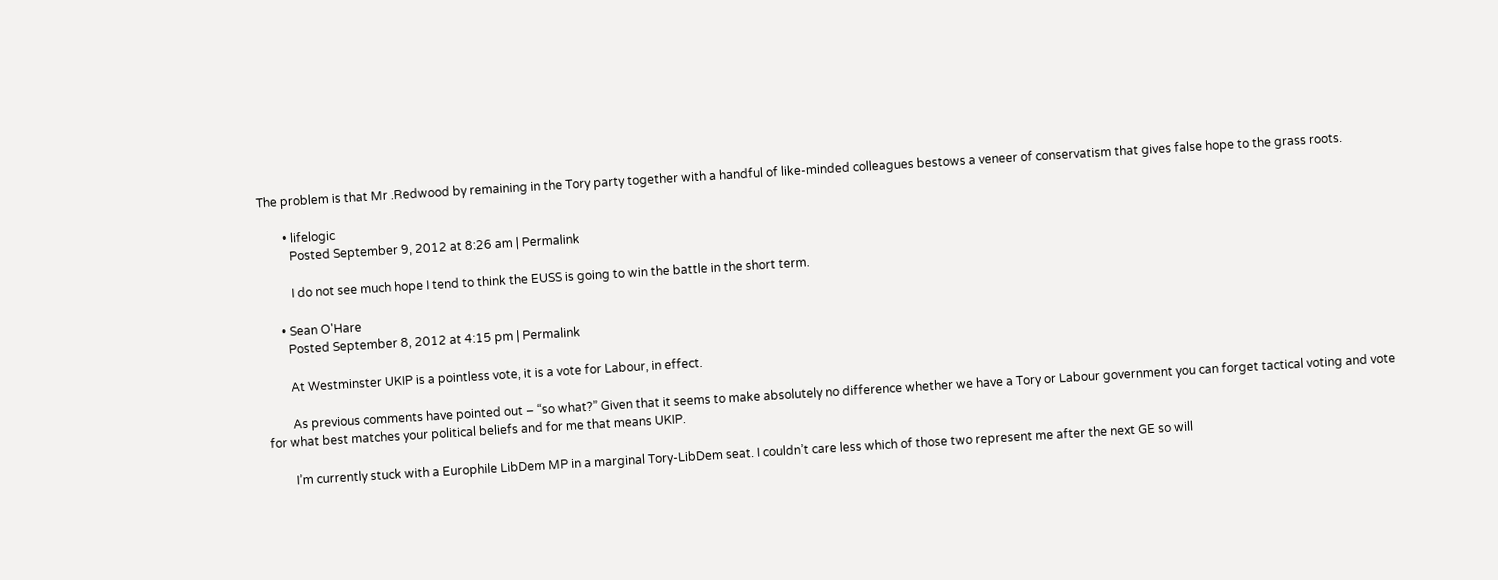The problem is that Mr .Redwood by remaining in the Tory party together with a handful of like-minded colleagues bestows a veneer of conservatism that gives false hope to the grass roots.

        • lifelogic
          Posted September 9, 2012 at 8:26 am | Permalink

          I do not see much hope I tend to think the EUSS is going to win the battle in the short term.

      • Sean O'Hare
        Posted September 8, 2012 at 4:15 pm | Permalink

        At Westminster UKIP is a pointless vote, it is a vote for Labour, in effect.

        As previous comments have pointed out – “so what?” Given that it seems to make absolutely no difference whether we have a Tory or Labour government you can forget tactical voting and vote for what best matches your political beliefs and for me that means UKIP.

        I’m currently stuck with a Europhile LibDem MP in a marginal Tory-LibDem seat. I couldn’t care less which of those two represent me after the next GE so will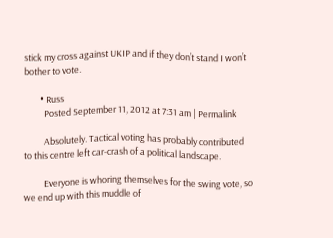stick my cross against UKIP and if they don’t stand I won’t bother to vote.

        • Russ
          Posted September 11, 2012 at 7:31 am | Permalink

          Absolutely. Tactical voting has probably contributed to this centre left car-crash of a political landscape.

          Everyone is whoring themselves for the swing vote, so we end up with this muddle of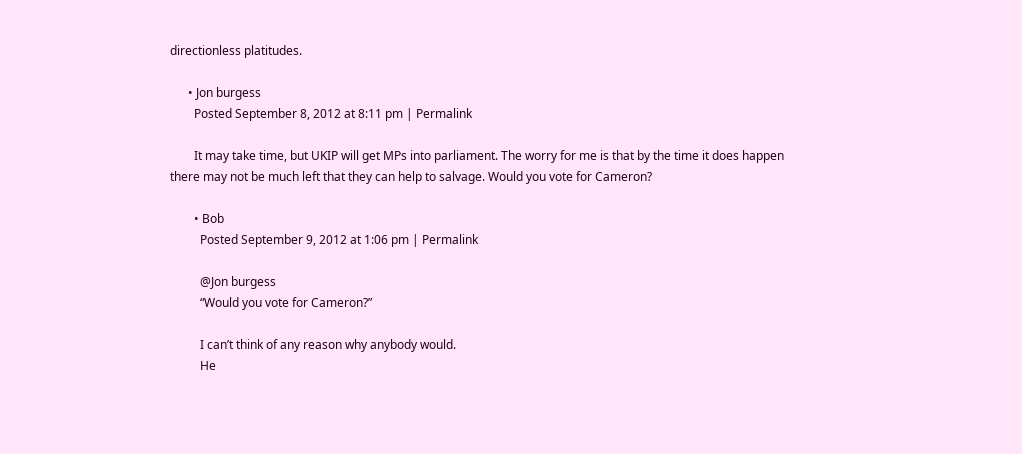directionless platitudes.

      • Jon burgess
        Posted September 8, 2012 at 8:11 pm | Permalink

        It may take time, but UKIP will get MPs into parliament. The worry for me is that by the time it does happen there may not be much left that they can help to salvage. Would you vote for Cameron?

        • Bob
          Posted September 9, 2012 at 1:06 pm | Permalink

          @Jon burgess
          “Would you vote for Cameron?”

          I can’t think of any reason why anybody would.
          He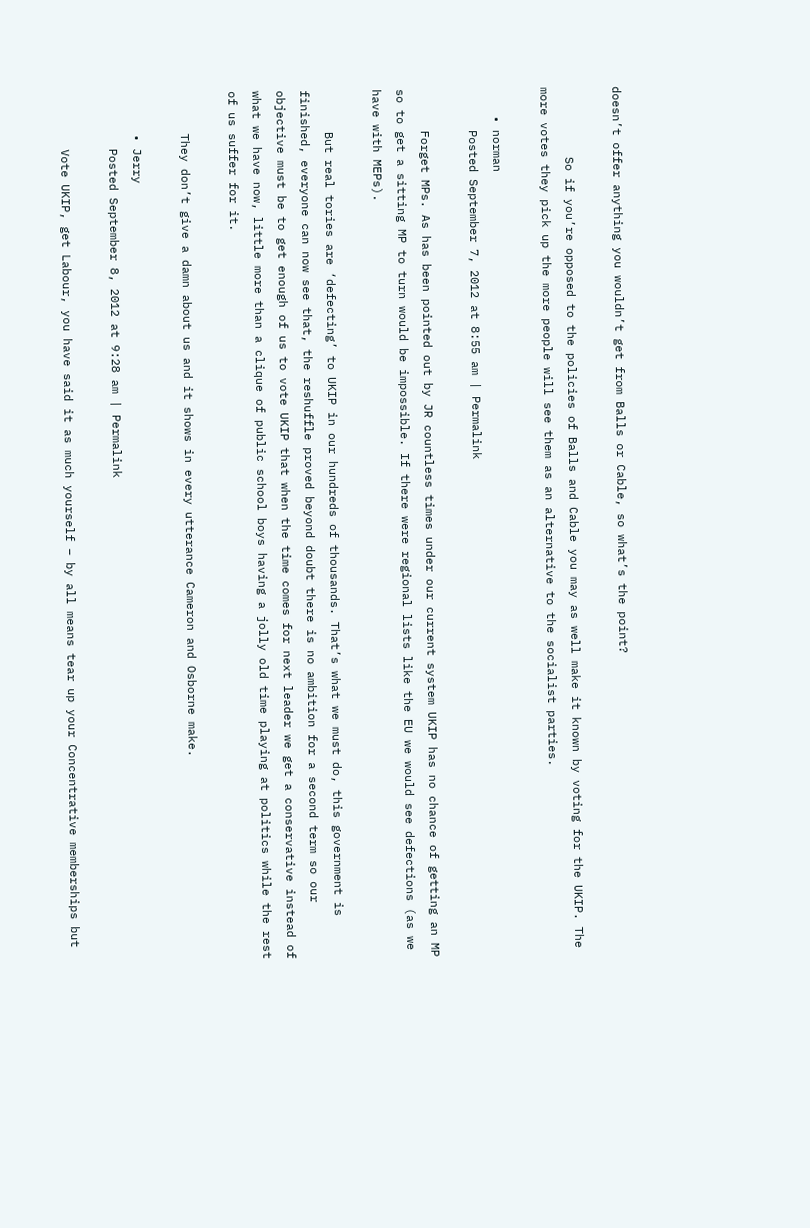doesn’t offer anything you wouldn’t get from Balls or Cable, so what’s the point?

          So if you’re opposed to the policies of Balls and Cable you may as well make it known by voting for the UKIP. The more votes they pick up the more people will see them as an alternative to the socialist parties.

    • norman
      Posted September 7, 2012 at 8:55 am | Permalink

      Forget MPs. As has been pointed out by JR countless times under our current system UKIP has no chance of getting an MP so to get a sitting MP to turn would be impossible. If there were regional lists like the EU we would see defections (as we have with MEPs).

      But real tories are ‘defecting’ to UKIP in our hundreds of thousands. That’s what we must do, this government is finished, everyone can now see that, the reshuffle proved beyond doubt there is no ambition for a second term so our objective must be to get enough of us to vote UKIP that when the time comes for next leader we get a conservative instead of what we have now, little more than a clique of public school boys having a jolly old time playing at politics while the rest of us suffer for it.

      They don’t give a damn about us and it shows in every utterance Cameron and Osborne make.

      • Jerry
        Posted September 8, 2012 at 9:28 am | Permalink

        Vote UKIP, get Labour, you have said it as much yourself – by all means tear up your Concentrative memberships but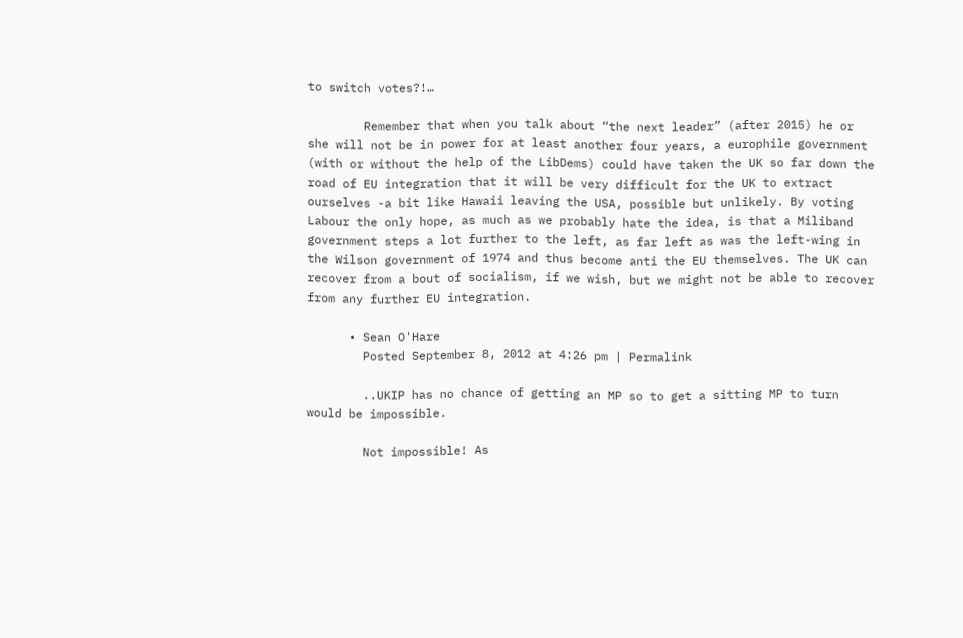to switch votes?!…

        Remember that when you talk about “the next leader” (after 2015) he or she will not be in power for at least another four years, a europhile government (with or without the help of the LibDems) could have taken the UK so far down the road of EU integration that it will be very difficult for the UK to extract ourselves -a bit like Hawaii leaving the USA, possible but unlikely. By voting Labour the only hope, as much as we probably hate the idea, is that a Miliband government steps a lot further to the left, as far left as was the left-wing in the Wilson government of 1974 and thus become anti the EU themselves. The UK can recover from a bout of socialism, if we wish, but we might not be able to recover from any further EU integration.

      • Sean O'Hare
        Posted September 8, 2012 at 4:26 pm | Permalink

        ..UKIP has no chance of getting an MP so to get a sitting MP to turn would be impossible.

        Not impossible! As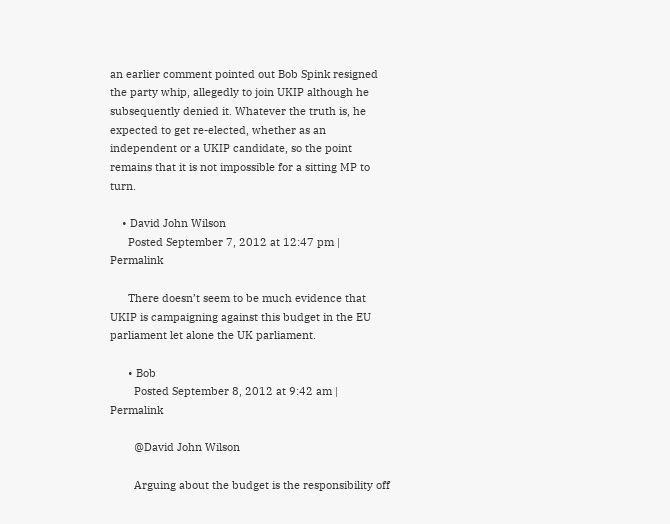an earlier comment pointed out Bob Spink resigned the party whip, allegedly to join UKIP although he subsequently denied it. Whatever the truth is, he expected to get re-elected, whether as an independent or a UKIP candidate, so the point remains that it is not impossible for a sitting MP to turn.

    • David John Wilson
      Posted September 7, 2012 at 12:47 pm | Permalink

      There doesn’t seem to be much evidence that UKIP is campaigning against this budget in the EU parliament let alone the UK parliament.

      • Bob
        Posted September 8, 2012 at 9:42 am | Permalink

        @David John Wilson

        Arguing about the budget is the responsibility off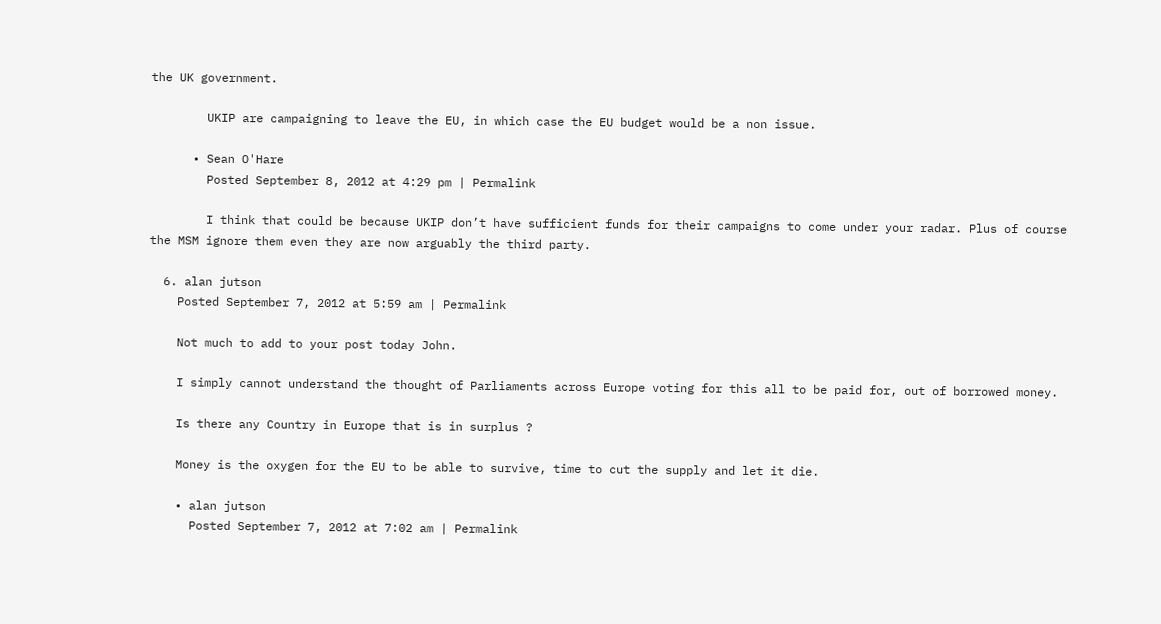the UK government.

        UKIP are campaigning to leave the EU, in which case the EU budget would be a non issue.

      • Sean O'Hare
        Posted September 8, 2012 at 4:29 pm | Permalink

        I think that could be because UKIP don’t have sufficient funds for their campaigns to come under your radar. Plus of course the MSM ignore them even they are now arguably the third party.

  6. alan jutson
    Posted September 7, 2012 at 5:59 am | Permalink

    Not much to add to your post today John.

    I simply cannot understand the thought of Parliaments across Europe voting for this all to be paid for, out of borrowed money.

    Is there any Country in Europe that is in surplus ?

    Money is the oxygen for the EU to be able to survive, time to cut the supply and let it die.

    • alan jutson
      Posted September 7, 2012 at 7:02 am | Permalink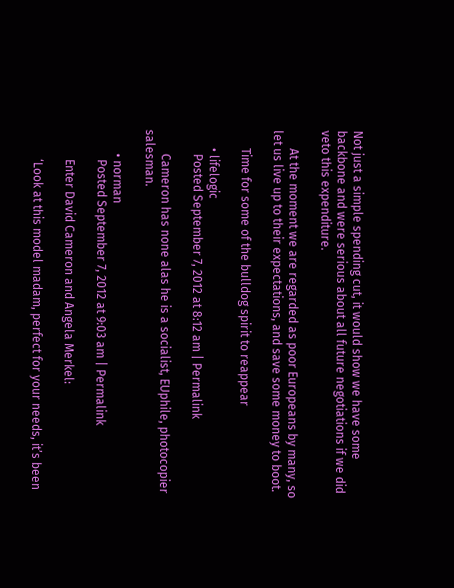Not just a simple spending cut, it would show we have some backbone and were serious about all future negotiations if we did veto this expenditure.

      At the moment we are regarded as poor Europeans by many, so let us live up to their expectations, and save some money to boot.

      Time for some of the bulldog spirit to reappear

      • lifelogic
        Posted September 7, 2012 at 8:12 am | Permalink

        Cameron has none alas he is a socialist, EUphile, photocopier salesman.

        • norman
          Posted September 7, 2012 at 9:03 am | Permalink

          Enter David Cameron and Angela Merkel:

          ‘Look at this model madam, perfect for your needs, it’s been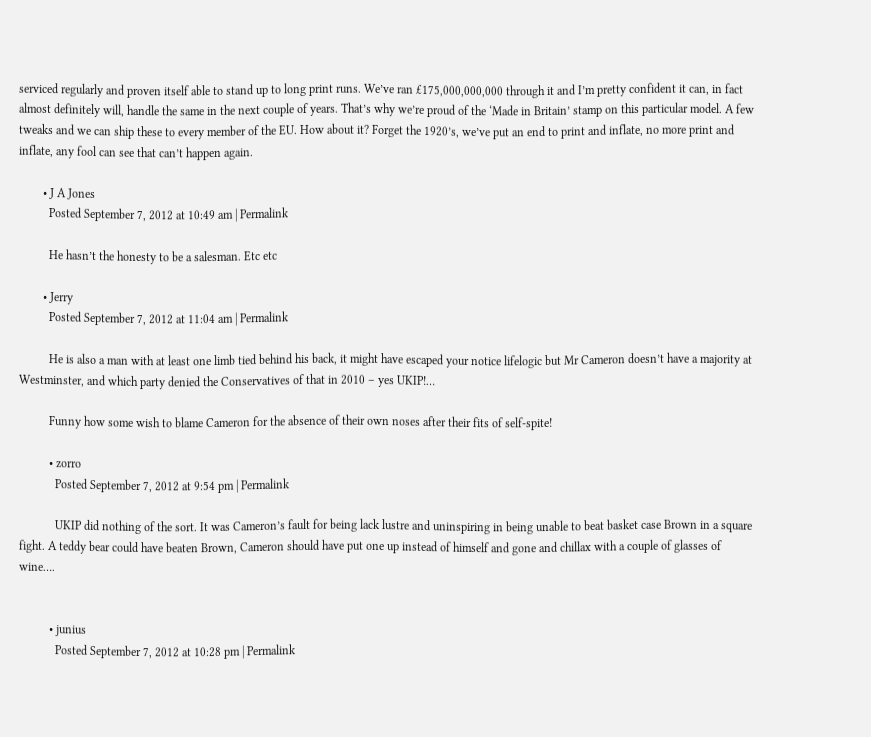serviced regularly and proven itself able to stand up to long print runs. We’ve ran £175,000,000,000 through it and I’m pretty confident it can, in fact almost definitely will, handle the same in the next couple of years. That’s why we’re proud of the ‘Made in Britain’ stamp on this particular model. A few tweaks and we can ship these to every member of the EU. How about it? Forget the 1920’s, we’ve put an end to print and inflate, no more print and inflate, any fool can see that can’t happen again.

        • J A Jones
          Posted September 7, 2012 at 10:49 am | Permalink

          He hasn’t the honesty to be a salesman. Etc etc

        • Jerry
          Posted September 7, 2012 at 11:04 am | Permalink

          He is also a man with at least one limb tied behind his back, it might have escaped your notice lifelogic but Mr Cameron doesn’t have a majority at Westminster, and which party denied the Conservatives of that in 2010 – yes UKIP!…

          Funny how some wish to blame Cameron for the absence of their own noses after their fits of self-spite!

          • zorro
            Posted September 7, 2012 at 9:54 pm | Permalink

            UKIP did nothing of the sort. It was Cameron’s fault for being lack lustre and uninspiring in being unable to beat basket case Brown in a square fight. A teddy bear could have beaten Brown, Cameron should have put one up instead of himself and gone and chillax with a couple of glasses of wine….


          • junius
            Posted September 7, 2012 at 10:28 pm | Permalink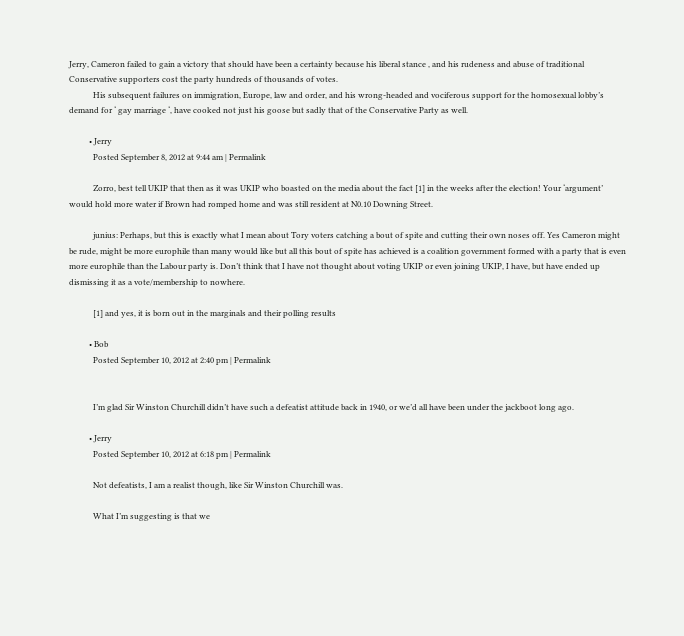Jerry, Cameron failed to gain a victory that should have been a certainty because his liberal stance , and his rudeness and abuse of traditional Conservative supporters cost the party hundreds of thousands of votes.
            His subsequent failures on immigration, Europe, law and order, and his wrong-headed and vociferous support for the homosexual lobby’s demand for ‘ gay marriage ‘, have cooked not just his goose but sadly that of the Conservative Party as well.

          • Jerry
            Posted September 8, 2012 at 9:44 am | Permalink

            Zorro, best tell UKIP that then as it was UKIP who boasted on the media about the fact [1] in the weeks after the election! Your ‘argument’ would hold more water if Brown had romped home and was still resident at N0.10 Downing Street.

            junius: Perhaps, but this is exactly what I mean about Tory voters catching a bout of spite and cutting their own noses off. Yes Cameron might be rude, might be more europhile than many would like but all this bout of spite has achieved is a coalition government formed with a party that is even more europhile than the Labour party is. Don’t think that I have not thought about voting UKIP or even joining UKIP, I have, but have ended up dismissing it as a vote/membership to nowhere.

            [1] and yes, it is born out in the marginals and their polling results

          • Bob
            Posted September 10, 2012 at 2:40 pm | Permalink


            I’m glad Sir Winston Churchill didn’t have such a defeatist attitude back in 1940, or we’d all have been under the jackboot long ago.

          • Jerry
            Posted September 10, 2012 at 6:18 pm | Permalink

            Not defeatists, I am a realist though, like Sir Winston Churchill was.

            What I’m suggesting is that we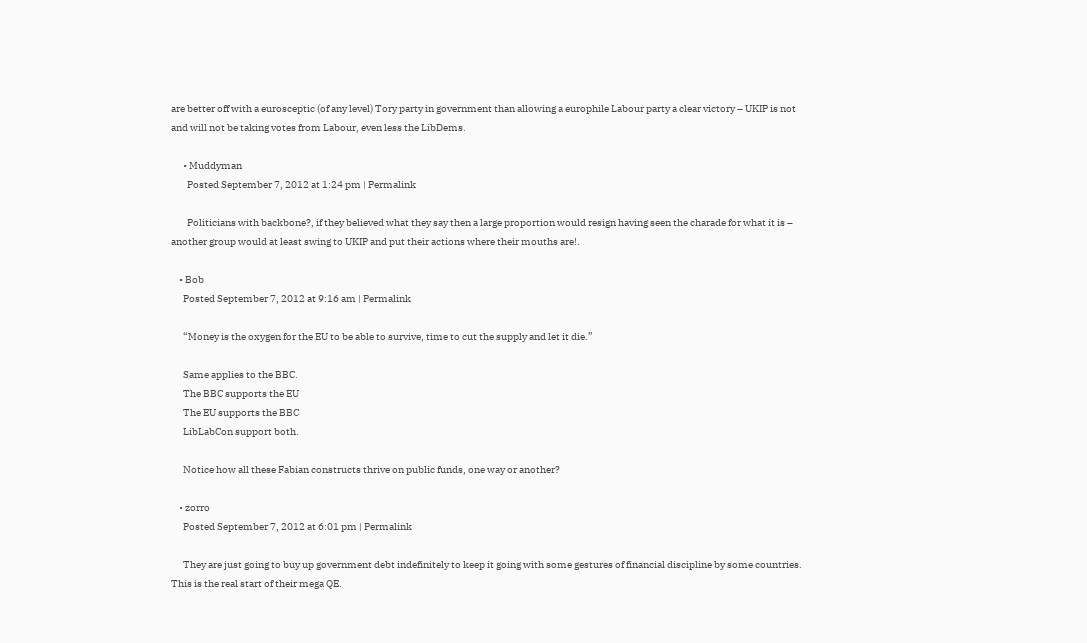are better off with a eurosceptic (of any level) Tory party in government than allowing a europhile Labour party a clear victory – UKIP is not and will not be taking votes from Labour, even less the LibDems.

      • Muddyman
        Posted September 7, 2012 at 1:24 pm | Permalink

        Politicians with backbone?, if they believed what they say then a large proportion would resign having seen the charade for what it is – another group would at least swing to UKIP and put their actions where their mouths are!.

    • Bob
      Posted September 7, 2012 at 9:16 am | Permalink

      “Money is the oxygen for the EU to be able to survive, time to cut the supply and let it die.”

      Same applies to the BBC.
      The BBC supports the EU
      The EU supports the BBC
      LibLabCon support both.

      Notice how all these Fabian constructs thrive on public funds, one way or another?

    • zorro
      Posted September 7, 2012 at 6:01 pm | Permalink

      They are just going to buy up government debt indefinitely to keep it going with some gestures of financial discipline by some countries. This is the real start of their mega QE.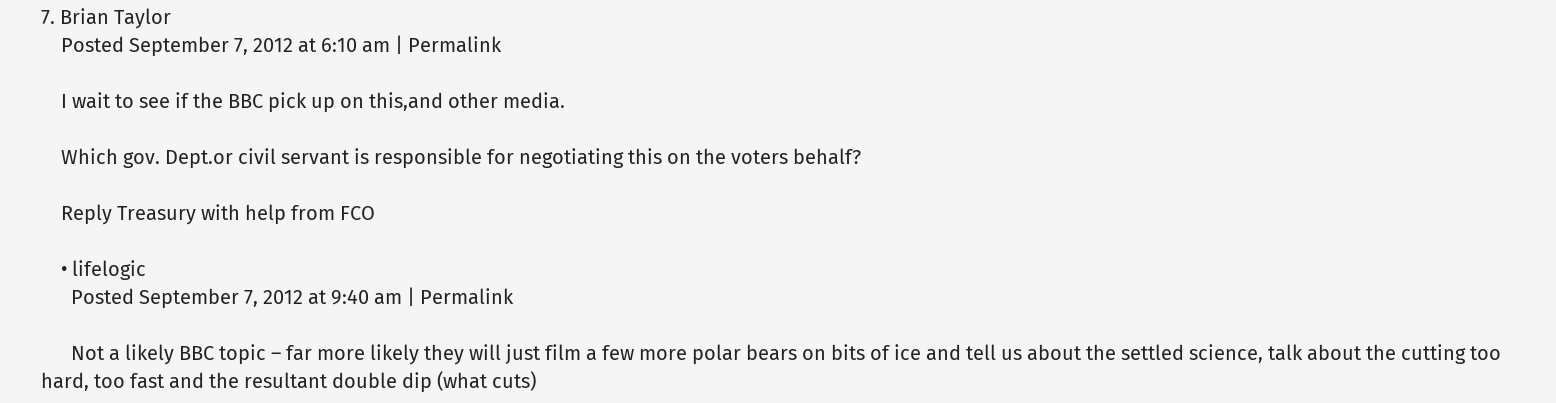7. Brian Taylor
    Posted September 7, 2012 at 6:10 am | Permalink

    I wait to see if the BBC pick up on this,and other media.

    Which gov. Dept.or civil servant is responsible for negotiating this on the voters behalf?

    Reply Treasury with help from FCO

    • lifelogic
      Posted September 7, 2012 at 9:40 am | Permalink

      Not a likely BBC topic – far more likely they will just film a few more polar bears on bits of ice and tell us about the settled science, talk about the cutting too hard, too fast and the resultant double dip (what cuts)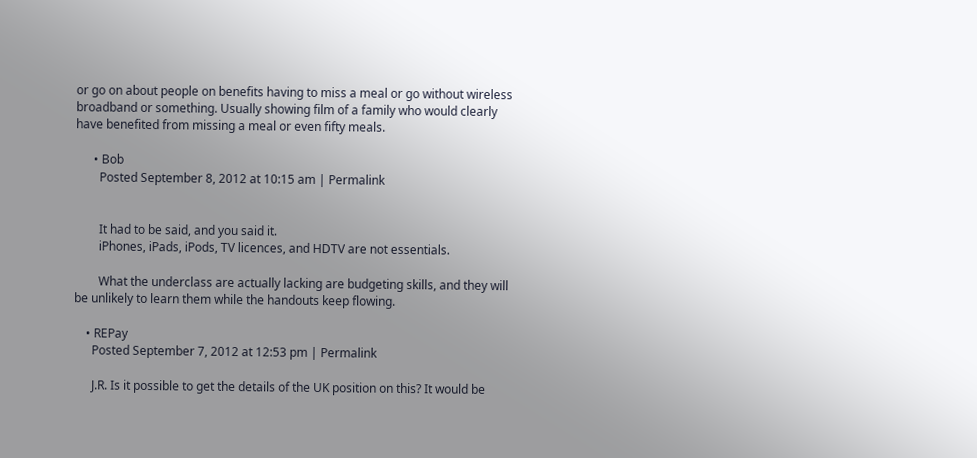or go on about people on benefits having to miss a meal or go without wireless broadband or something. Usually showing film of a family who would clearly have benefited from missing a meal or even fifty meals.

      • Bob
        Posted September 8, 2012 at 10:15 am | Permalink


        It had to be said, and you said it.
        iPhones, iPads, iPods, TV licences, and HDTV are not essentials.

        What the underclass are actually lacking are budgeting skills, and they will be unlikely to learn them while the handouts keep flowing.

    • REPay
      Posted September 7, 2012 at 12:53 pm | Permalink

      J.R. Is it possible to get the details of the UK position on this? It would be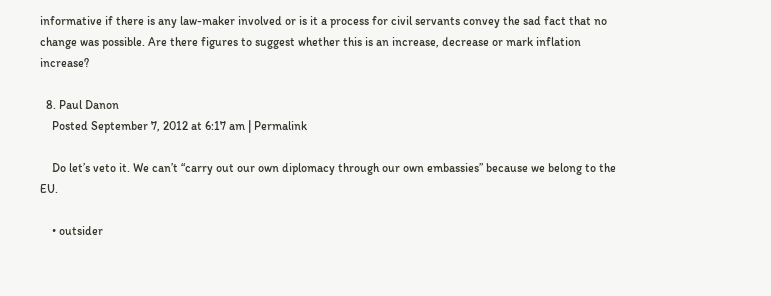informative if there is any law-maker involved or is it a process for civil servants convey the sad fact that no change was possible. Are there figures to suggest whether this is an increase, decrease or mark inflation increase?

  8. Paul Danon
    Posted September 7, 2012 at 6:17 am | Permalink

    Do let’s veto it. We can’t “carry out our own diplomacy through our own embassies” because we belong to the EU.

    • outsider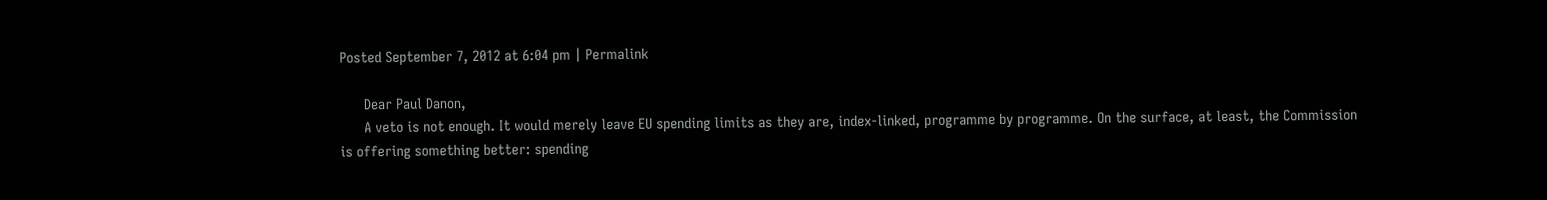Posted September 7, 2012 at 6:04 pm | Permalink

      Dear Paul Danon,
      A veto is not enough. It would merely leave EU spending limits as they are, index-linked, programme by programme. On the surface, at least, the Commission is offering something better: spending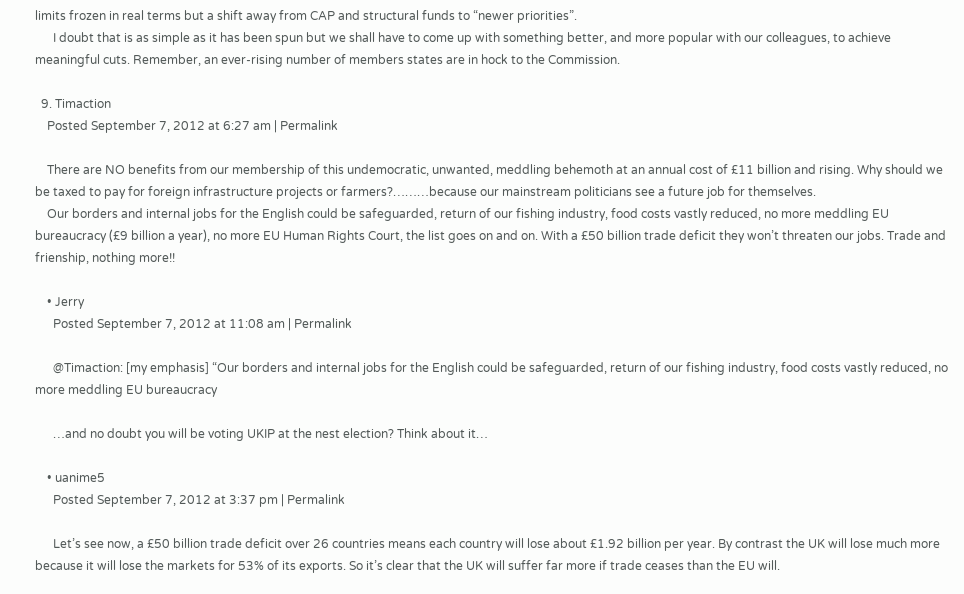limits frozen in real terms but a shift away from CAP and structural funds to “newer priorities”.
      I doubt that is as simple as it has been spun but we shall have to come up with something better, and more popular with our colleagues, to achieve meaningful cuts. Remember, an ever-rising number of members states are in hock to the Commission.

  9. Timaction
    Posted September 7, 2012 at 6:27 am | Permalink

    There are NO benefits from our membership of this undemocratic, unwanted, meddling behemoth at an annual cost of £11 billion and rising. Why should we be taxed to pay for foreign infrastructure projects or farmers?………because our mainstream politicians see a future job for themselves.
    Our borders and internal jobs for the English could be safeguarded, return of our fishing industry, food costs vastly reduced, no more meddling EU bureaucracy (£9 billion a year), no more EU Human Rights Court, the list goes on and on. With a £50 billion trade deficit they won’t threaten our jobs. Trade and frienship, nothing more!!

    • Jerry
      Posted September 7, 2012 at 11:08 am | Permalink

      @Timaction: [my emphasis] “Our borders and internal jobs for the English could be safeguarded, return of our fishing industry, food costs vastly reduced, no more meddling EU bureaucracy

      …and no doubt you will be voting UKIP at the nest election? Think about it…

    • uanime5
      Posted September 7, 2012 at 3:37 pm | Permalink

      Let’s see now, a £50 billion trade deficit over 26 countries means each country will lose about £1.92 billion per year. By contrast the UK will lose much more because it will lose the markets for 53% of its exports. So it’s clear that the UK will suffer far more if trade ceases than the EU will.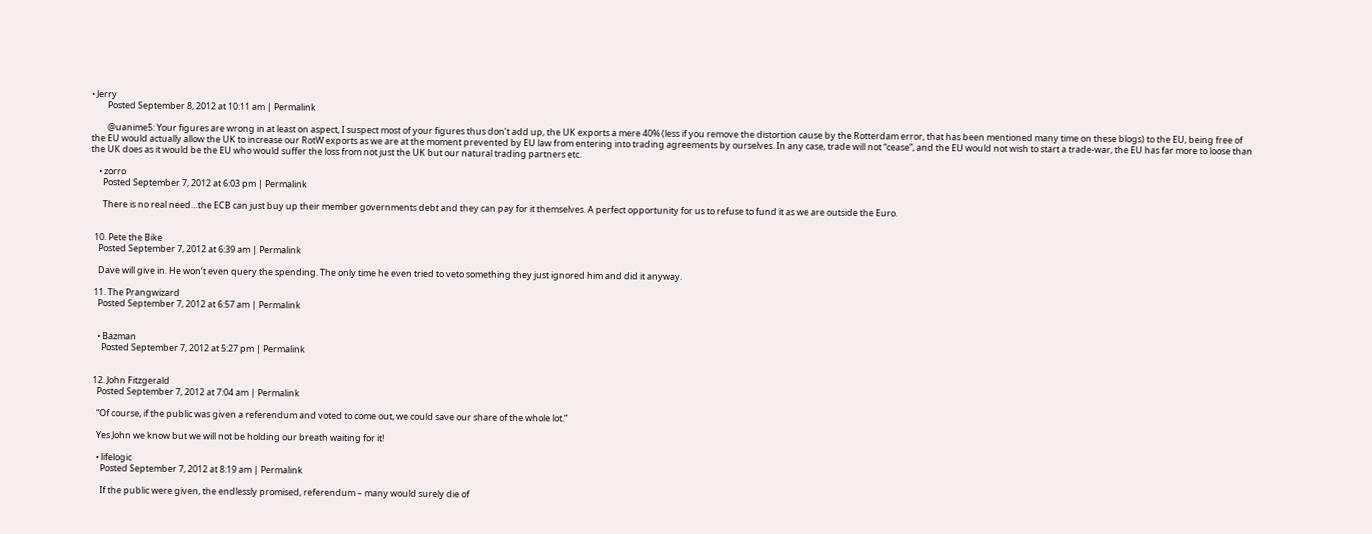• Jerry
        Posted September 8, 2012 at 10:11 am | Permalink

        @uanime5: Your figures are wrong in at least on aspect, I suspect most of your figures thus don’t add up, the UK exports a mere 40% (less if you remove the distortion cause by the Rotterdam error, that has been mentioned many time on these blogs) to the EU, being free of the EU would actually allow the UK to increase our RotW exports as we are at the moment prevented by EU law from entering into trading agreements by ourselves. In any case, trade will not “cease”, and the EU would not wish to start a trade-war, the EU has far more to loose than the UK does as it would be the EU who would suffer the loss from not just the UK but our natural trading partners etc.

    • zorro
      Posted September 7, 2012 at 6:03 pm | Permalink

      There is no real need…the ECB can just buy up their member governments debt and they can pay for it themselves. A perfect opportunity for us to refuse to fund it as we are outside the Euro.


  10. Pete the Bike
    Posted September 7, 2012 at 6:39 am | Permalink

    Dave will give in. He won’t even query the spending. The only time he even tried to veto something they just ignored him and did it anyway.

  11. The Prangwizard
    Posted September 7, 2012 at 6:57 am | Permalink


    • Bazman
      Posted September 7, 2012 at 5:27 pm | Permalink


  12. John Fitzgerald
    Posted September 7, 2012 at 7:04 am | Permalink

    “Of course, if the public was given a referendum and voted to come out, we could save our share of the whole lot.”

    Yes John we know but we will not be holding our breath waiting for it!

    • lifelogic
      Posted September 7, 2012 at 8:19 am | Permalink

      If the public were given, the endlessly promised, referendum – many would surely die of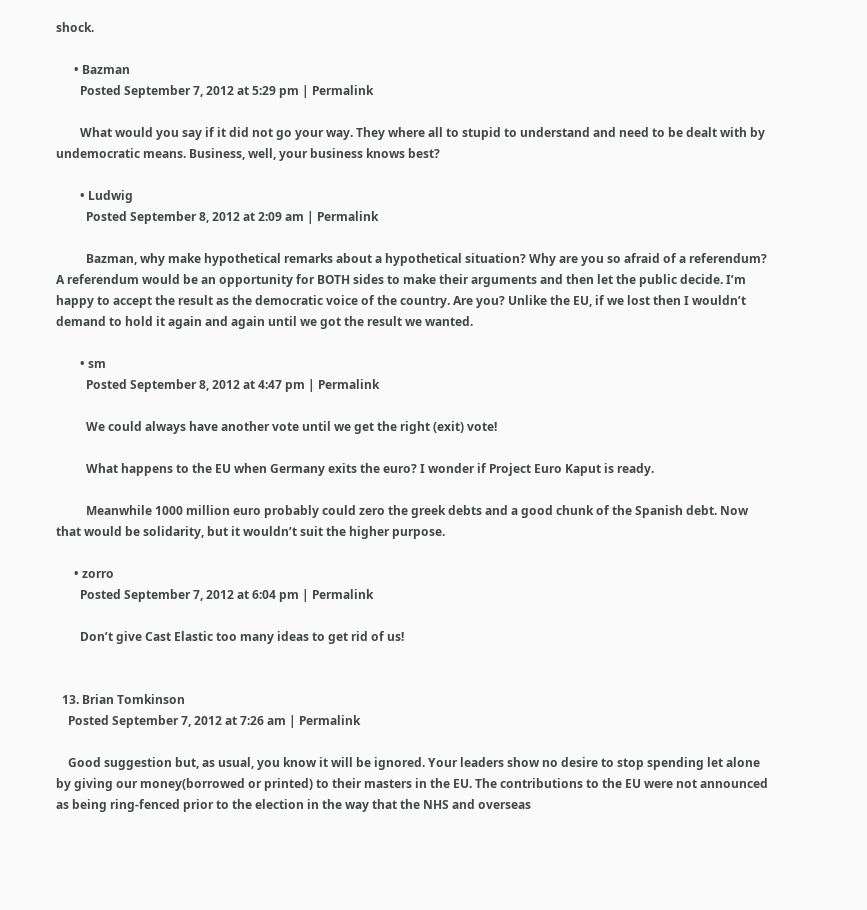shock.

      • Bazman
        Posted September 7, 2012 at 5:29 pm | Permalink

        What would you say if it did not go your way. They where all to stupid to understand and need to be dealt with by undemocratic means. Business, well, your business knows best?

        • Ludwig
          Posted September 8, 2012 at 2:09 am | Permalink

          Bazman, why make hypothetical remarks about a hypothetical situation? Why are you so afraid of a referendum? A referendum would be an opportunity for BOTH sides to make their arguments and then let the public decide. I’m happy to accept the result as the democratic voice of the country. Are you? Unlike the EU, if we lost then I wouldn’t demand to hold it again and again until we got the result we wanted.

        • sm
          Posted September 8, 2012 at 4:47 pm | Permalink

          We could always have another vote until we get the right (exit) vote!

          What happens to the EU when Germany exits the euro? I wonder if Project Euro Kaput is ready.

          Meanwhile 1000 million euro probably could zero the greek debts and a good chunk of the Spanish debt. Now that would be solidarity, but it wouldn’t suit the higher purpose.

      • zorro
        Posted September 7, 2012 at 6:04 pm | Permalink

        Don’t give Cast Elastic too many ideas to get rid of us!


  13. Brian Tomkinson
    Posted September 7, 2012 at 7:26 am | Permalink

    Good suggestion but, as usual, you know it will be ignored. Your leaders show no desire to stop spending let alone by giving our money(borrowed or printed) to their masters in the EU. The contributions to the EU were not announced as being ring-fenced prior to the election in the way that the NHS and overseas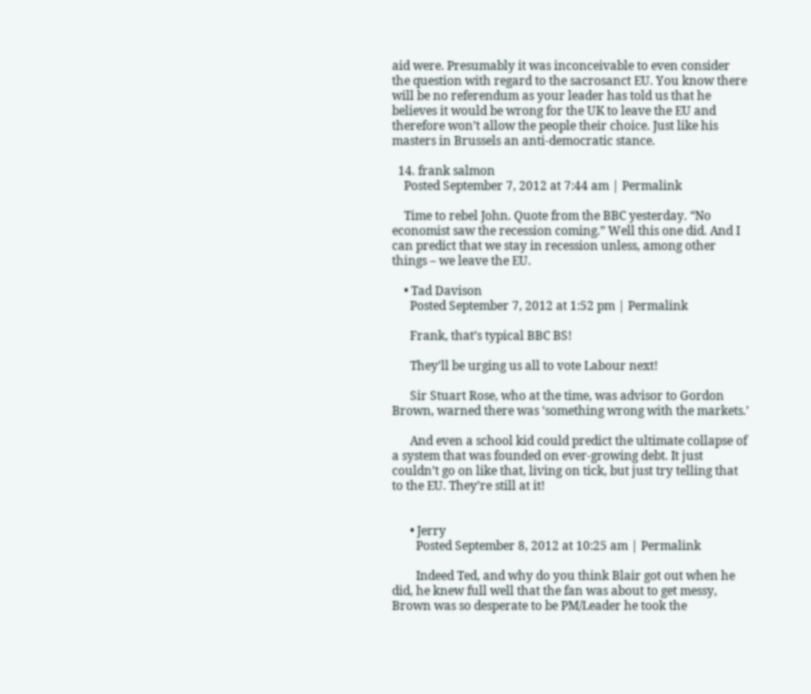aid were. Presumably it was inconceivable to even consider the question with regard to the sacrosanct EU. You know there will be no referendum as your leader has told us that he believes it would be wrong for the UK to leave the EU and therefore won’t allow the people their choice. Just like his masters in Brussels an anti-democratic stance.

  14. frank salmon
    Posted September 7, 2012 at 7:44 am | Permalink

    Time to rebel John. Quote from the BBC yesterday. “No economist saw the recession coming.” Well this one did. And I can predict that we stay in recession unless, among other things – we leave the EU.

    • Tad Davison
      Posted September 7, 2012 at 1:52 pm | Permalink

      Frank, that’s typical BBC BS!

      They’ll be urging us all to vote Labour next!

      Sir Stuart Rose, who at the time, was advisor to Gordon Brown, warned there was ‘something wrong with the markets.’

      And even a school kid could predict the ultimate collapse of a system that was founded on ever-growing debt. It just couldn’t go on like that, living on tick, but just try telling that to the EU. They’re still at it!


      • Jerry
        Posted September 8, 2012 at 10:25 am | Permalink

        Indeed Ted, and why do you think Blair got out when he did, he knew full well that the fan was about to get messy, Brown was so desperate to be PM/Leader he took the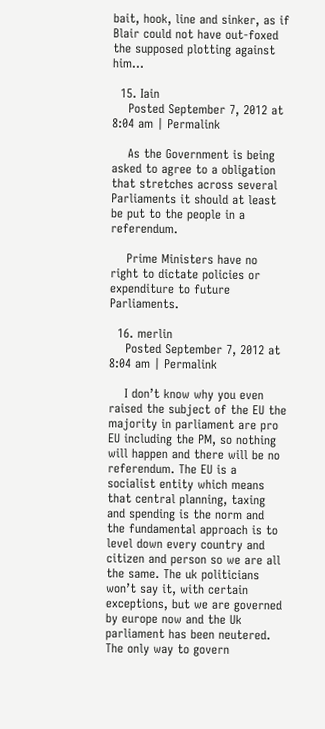bait, hook, line and sinker, as if Blair could not have out-foxed the supposed plotting against him…

  15. Iain
    Posted September 7, 2012 at 8:04 am | Permalink

    As the Government is being asked to agree to a obligation that stretches across several Parliaments it should at least be put to the people in a referendum.

    Prime Ministers have no right to dictate policies or expenditure to future Parliaments.

  16. merlin
    Posted September 7, 2012 at 8:04 am | Permalink

    I don’t know why you even raised the subject of the EU the majority in parliament are pro EU including the PM, so nothing will happen and there will be no referendum. The EU is a socialist entity which means that central planning, taxing and spending is the norm and the fundamental approach is to level down every country and citizen and person so we are all the same. The uk politicians won’t say it, with certain exceptions, but we are governed by europe now and the Uk parliament has been neutered. The only way to govern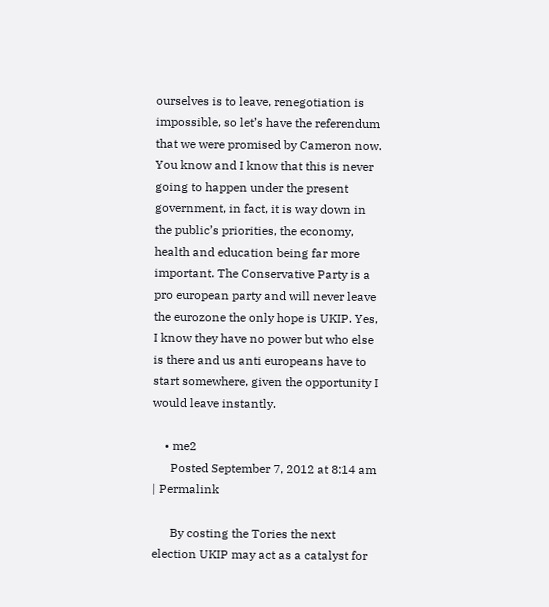ourselves is to leave, renegotiation is impossible, so let’s have the referendum that we were promised by Cameron now. You know and I know that this is never going to happen under the present government, in fact, it is way down in the public’s priorities, the economy, health and education being far more important. The Conservative Party is a pro european party and will never leave the eurozone the only hope is UKIP. Yes, I know they have no power but who else is there and us anti europeans have to start somewhere, given the opportunity I would leave instantly.

    • me2
      Posted September 7, 2012 at 8:14 am | Permalink

      By costing the Tories the next election UKIP may act as a catalyst for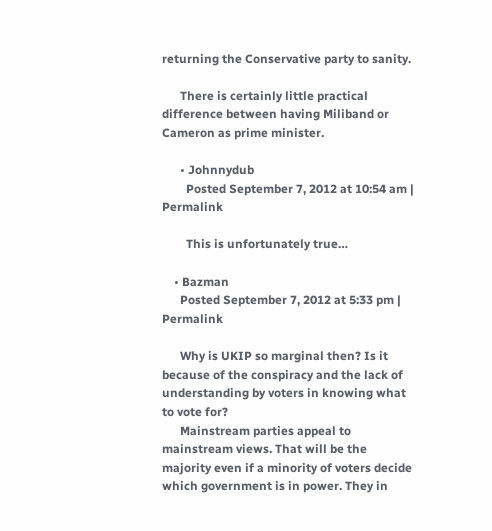returning the Conservative party to sanity.

      There is certainly little practical difference between having Miliband or Cameron as prime minister.

      • Johnnydub
        Posted September 7, 2012 at 10:54 am | Permalink

        This is unfortunately true…

    • Bazman
      Posted September 7, 2012 at 5:33 pm | Permalink

      Why is UKIP so marginal then? Is it because of the conspiracy and the lack of understanding by voters in knowing what to vote for?
      Mainstream parties appeal to mainstream views. That will be the majority even if a minority of voters decide which government is in power. They in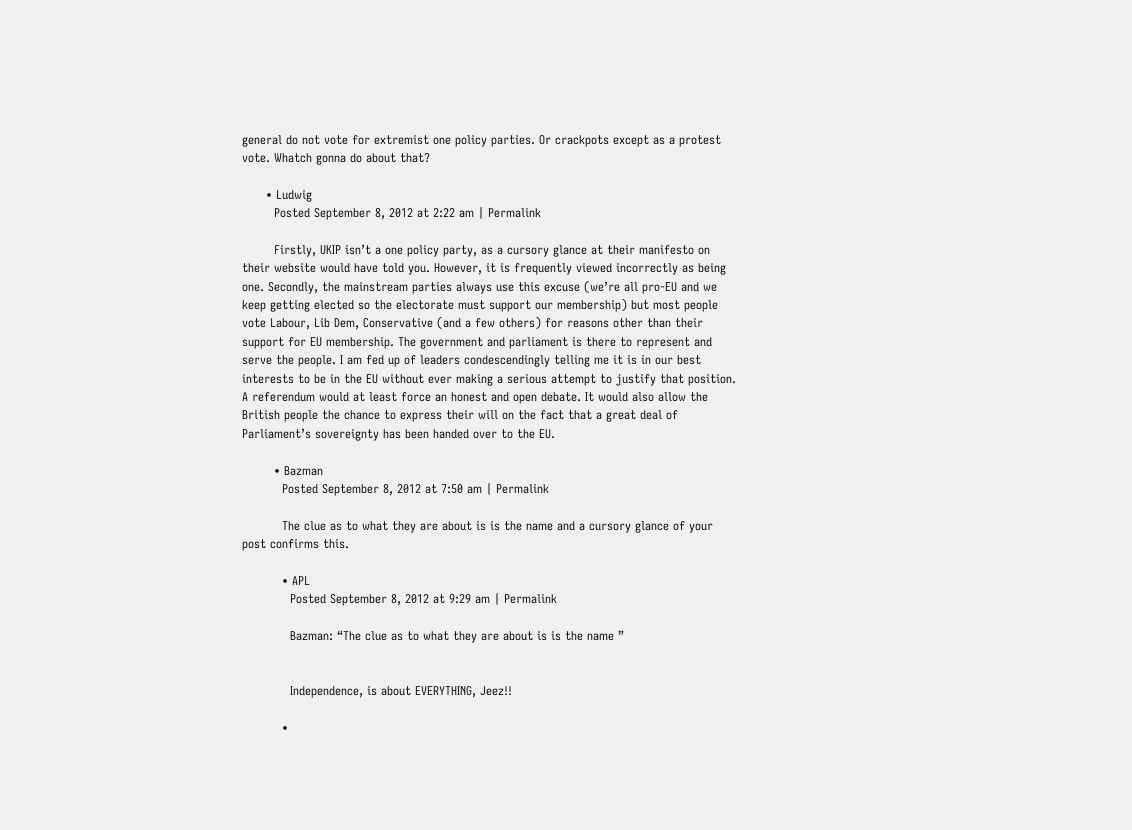general do not vote for extremist one policy parties. Or crackpots except as a protest vote. Whatch gonna do about that?

      • Ludwig
        Posted September 8, 2012 at 2:22 am | Permalink

        Firstly, UKIP isn’t a one policy party, as a cursory glance at their manifesto on their website would have told you. However, it is frequently viewed incorrectly as being one. Secondly, the mainstream parties always use this excuse (we’re all pro-EU and we keep getting elected so the electorate must support our membership) but most people vote Labour, Lib Dem, Conservative (and a few others) for reasons other than their support for EU membership. The government and parliament is there to represent and serve the people. I am fed up of leaders condescendingly telling me it is in our best interests to be in the EU without ever making a serious attempt to justify that position. A referendum would at least force an honest and open debate. It would also allow the British people the chance to express their will on the fact that a great deal of Parliament’s sovereignty has been handed over to the EU.

        • Bazman
          Posted September 8, 2012 at 7:50 am | Permalink

          The clue as to what they are about is is the name and a cursory glance of your post confirms this.

          • APL
            Posted September 8, 2012 at 9:29 am | Permalink

            Bazman: “The clue as to what they are about is is the name ”


            Independence, is about EVERYTHING, Jeez!!

          •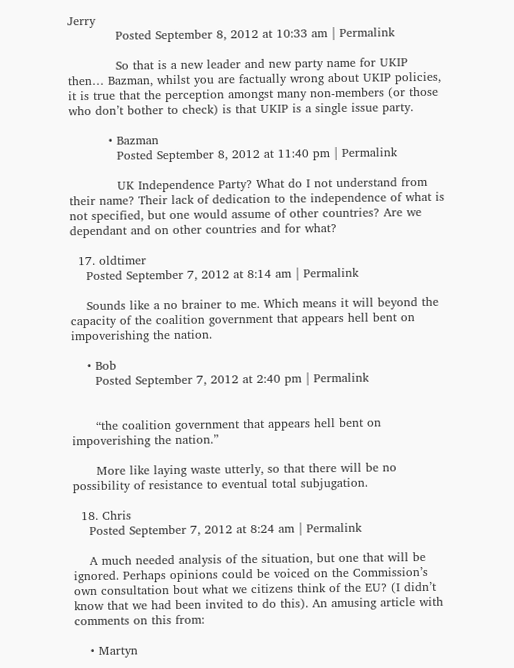Jerry
            Posted September 8, 2012 at 10:33 am | Permalink

            So that is a new leader and new party name for UKIP then… Bazman, whilst you are factually wrong about UKIP policies, it is true that the perception amongst many non-members (or those who don’t bother to check) is that UKIP is a single issue party.

          • Bazman
            Posted September 8, 2012 at 11:40 pm | Permalink

            UK Independence Party? What do I not understand from their name? Their lack of dedication to the independence of what is not specified, but one would assume of other countries? Are we dependant and on other countries and for what?

  17. oldtimer
    Posted September 7, 2012 at 8:14 am | Permalink

    Sounds like a no brainer to me. Which means it will beyond the capacity of the coalition government that appears hell bent on impoverishing the nation.

    • Bob
      Posted September 7, 2012 at 2:40 pm | Permalink


      “the coalition government that appears hell bent on impoverishing the nation.”

      More like laying waste utterly, so that there will be no possibility of resistance to eventual total subjugation.

  18. Chris
    Posted September 7, 2012 at 8:24 am | Permalink

    A much needed analysis of the situation, but one that will be ignored. Perhaps opinions could be voiced on the Commission’s own consultation bout what we citizens think of the EU? (I didn’t know that we had been invited to do this). An amusing article with comments on this from:

    • Martyn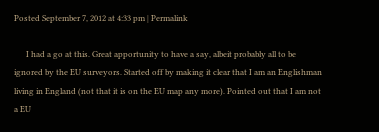Posted September 7, 2012 at 4:33 pm | Permalink

      I had a go at this. Great apportunity to have a say, albeit probably all to be ignored by the EU surveyors. Started off by making it clear that I am an Englishman living in England (not that it is on the EU map any more). Pointed out that I am not a EU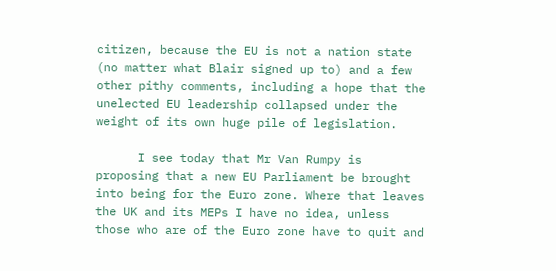citizen, because the EU is not a nation state (no matter what Blair signed up to) and a few other pithy comments, including a hope that the unelected EU leadership collapsed under the weight of its own huge pile of legislation.

      I see today that Mr Van Rumpy is proposing that a new EU Parliament be brought into being for the Euro zone. Where that leaves the UK and its MEPs I have no idea, unless those who are of the Euro zone have to quit and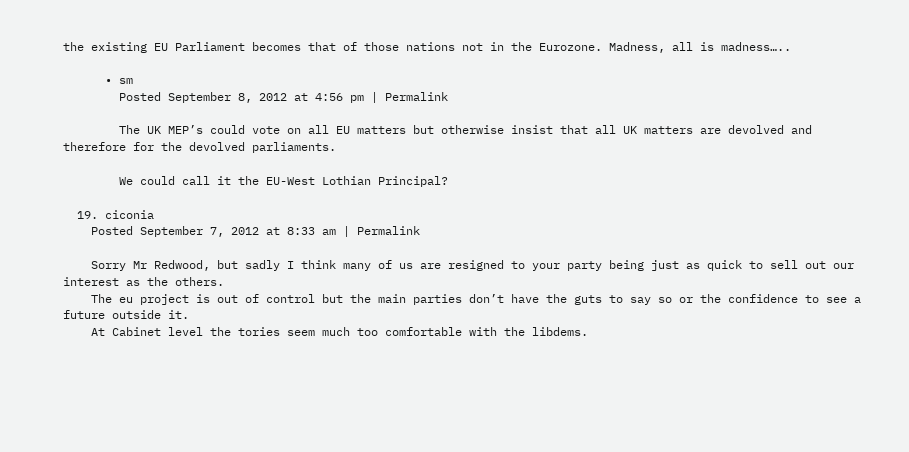the existing EU Parliament becomes that of those nations not in the Eurozone. Madness, all is madness…..

      • sm
        Posted September 8, 2012 at 4:56 pm | Permalink

        The UK MEP’s could vote on all EU matters but otherwise insist that all UK matters are devolved and therefore for the devolved parliaments.

        We could call it the EU-West Lothian Principal?

  19. ciconia
    Posted September 7, 2012 at 8:33 am | Permalink

    Sorry Mr Redwood, but sadly I think many of us are resigned to your party being just as quick to sell out our interest as the others.
    The eu project is out of control but the main parties don’t have the guts to say so or the confidence to see a future outside it.
    At Cabinet level the tories seem much too comfortable with the libdems.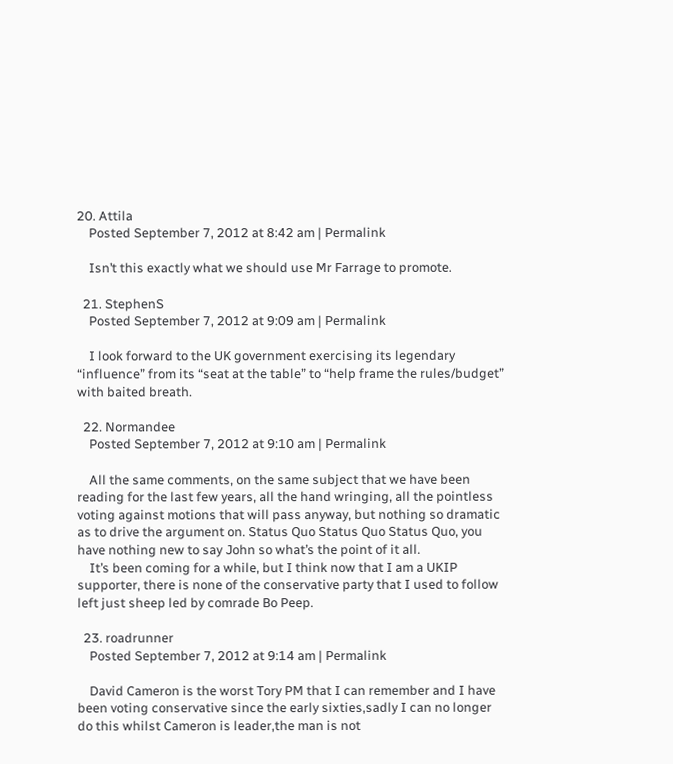20. Attila
    Posted September 7, 2012 at 8:42 am | Permalink

    Isn’t this exactly what we should use Mr Farrage to promote.

  21. StephenS
    Posted September 7, 2012 at 9:09 am | Permalink

    I look forward to the UK government exercising its legendary “influence” from its “seat at the table” to “help frame the rules/budget” with baited breath.

  22. Normandee
    Posted September 7, 2012 at 9:10 am | Permalink

    All the same comments, on the same subject that we have been reading for the last few years, all the hand wringing, all the pointless voting against motions that will pass anyway, but nothing so dramatic as to drive the argument on. Status Quo Status Quo Status Quo, you have nothing new to say John so what’s the point of it all.
    It’s been coming for a while, but I think now that I am a UKIP supporter, there is none of the conservative party that I used to follow left just sheep led by comrade Bo Peep.

  23. roadrunner
    Posted September 7, 2012 at 9:14 am | Permalink

    David Cameron is the worst Tory PM that I can remember and I have been voting conservative since the early sixties,sadly I can no longer do this whilst Cameron is leader,the man is not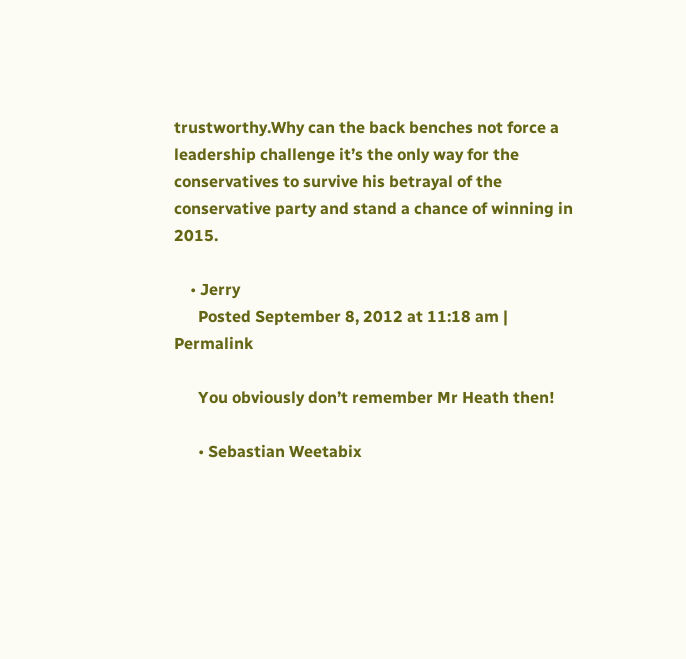trustworthy.Why can the back benches not force a leadership challenge it’s the only way for the conservatives to survive his betrayal of the conservative party and stand a chance of winning in 2015.

    • Jerry
      Posted September 8, 2012 at 11:18 am | Permalink

      You obviously don’t remember Mr Heath then!

      • Sebastian Weetabix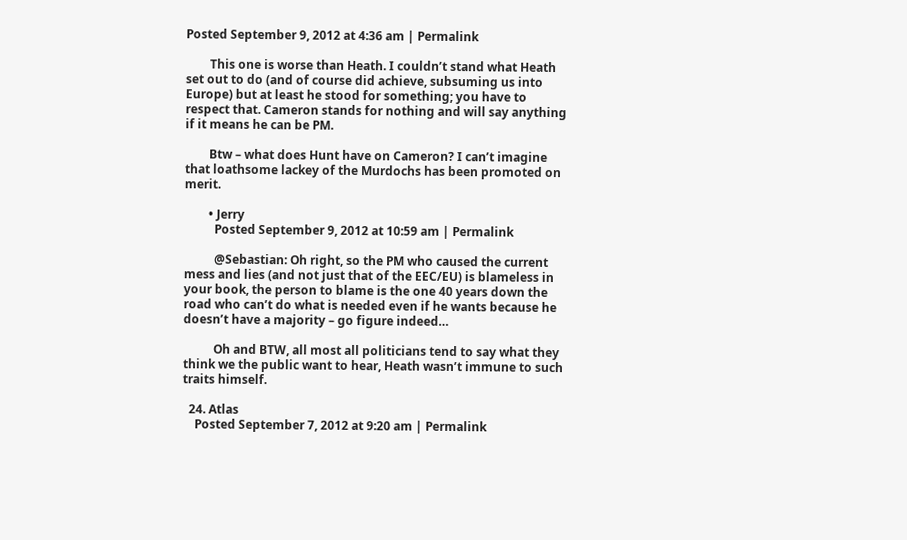Posted September 9, 2012 at 4:36 am | Permalink

        This one is worse than Heath. I couldn’t stand what Heath set out to do (and of course did achieve, subsuming us into Europe) but at least he stood for something; you have to respect that. Cameron stands for nothing and will say anything if it means he can be PM.

        Btw – what does Hunt have on Cameron? I can’t imagine that loathsome lackey of the Murdochs has been promoted on merit.

        • Jerry
          Posted September 9, 2012 at 10:59 am | Permalink

          @Sebastian: Oh right, so the PM who caused the current mess and lies (and not just that of the EEC/EU) is blameless in your book, the person to blame is the one 40 years down the road who can’t do what is needed even if he wants because he doesn’t have a majority – go figure indeed…

          Oh and BTW, all most all politicians tend to say what they think we the public want to hear, Heath wasn’t immune to such traits himself.

  24. Atlas
    Posted September 7, 2012 at 9:20 am | Permalink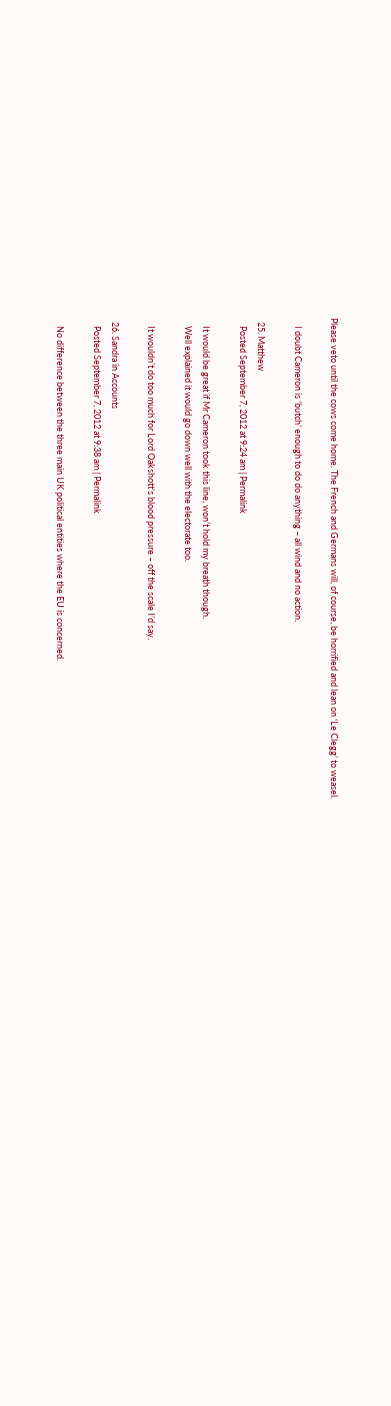Please veto until the cows come home. The French and Germans will, of course, be horrified and lean on ‘Le Clegg’ to weasel.

    I doubt Cameron is ‘butch’ enough to do do anything – all wind and no action.

  25. Matthew
    Posted September 7, 2012 at 9:24 am | Permalink

    It would be great if Mr Cameron took this line, won’t hold my breath though.
    Well explained it would go down well with the electorate too.

    It wouldn’t do too much for Lord Oakshott’s blood pressure – off the scale I’d say.

  26. Sandra in Accounts
    Posted September 7, 2012 at 9:38 am | Permalink

    No difference between the three main UK political entities where the EU is concerned.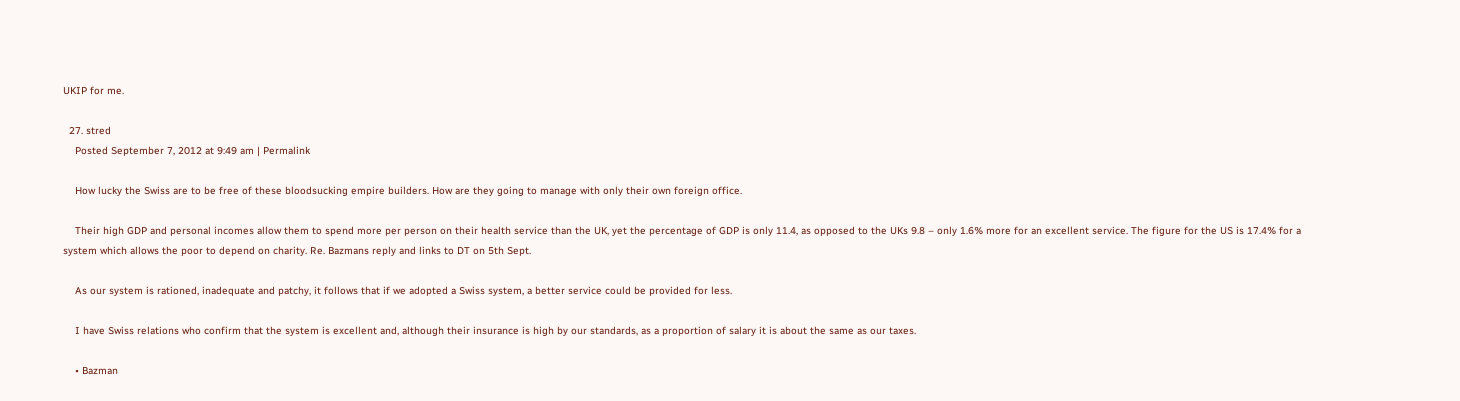UKIP for me.

  27. stred
    Posted September 7, 2012 at 9:49 am | Permalink

    How lucky the Swiss are to be free of these bloodsucking empire builders. How are they going to manage with only their own foreign office.

    Their high GDP and personal incomes allow them to spend more per person on their health service than the UK, yet the percentage of GDP is only 11.4, as opposed to the UKs 9.8 – only 1.6% more for an excellent service. The figure for the US is 17.4% for a system which allows the poor to depend on charity. Re. Bazmans reply and links to DT on 5th Sept.

    As our system is rationed, inadequate and patchy, it follows that if we adopted a Swiss system, a better service could be provided for less.

    I have Swiss relations who confirm that the system is excellent and, although their insurance is high by our standards, as a proportion of salary it is about the same as our taxes.

    • Bazman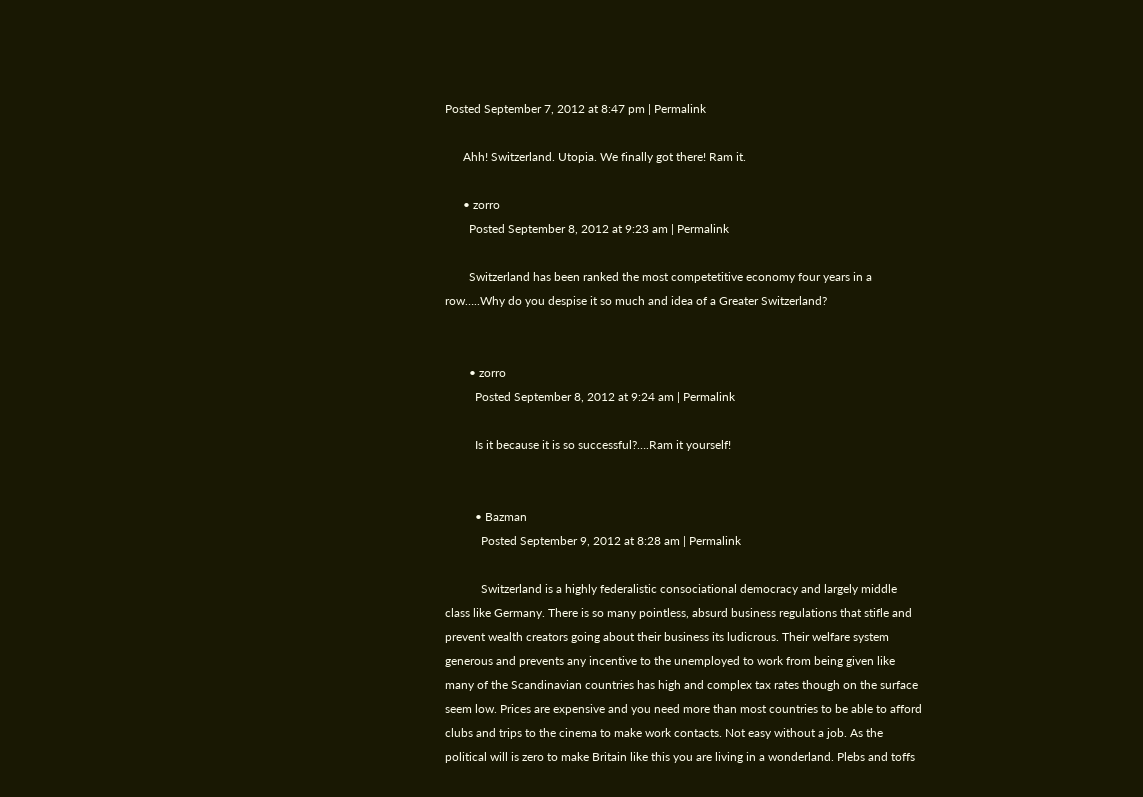Posted September 7, 2012 at 8:47 pm | Permalink

      Ahh! Switzerland. Utopia. We finally got there! Ram it.

      • zorro
        Posted September 8, 2012 at 9:23 am | Permalink

        Switzerland has been ranked the most competetitive economy four years in a row…..Why do you despise it so much and idea of a Greater Switzerland?


        • zorro
          Posted September 8, 2012 at 9:24 am | Permalink

          Is it because it is so successful?….Ram it yourself!


          • Bazman
            Posted September 9, 2012 at 8:28 am | Permalink

            Switzerland is a highly federalistic consociational democracy and largely middle class like Germany. There is so many pointless, absurd business regulations that stifle and prevent wealth creators going about their business its ludicrous. Their welfare system generous and prevents any incentive to the unemployed to work from being given like many of the Scandinavian countries has high and complex tax rates though on the surface seem low. Prices are expensive and you need more than most countries to be able to afford clubs and trips to the cinema to make work contacts. Not easy without a job. As the political will is zero to make Britain like this you are living in a wonderland. Plebs and toffs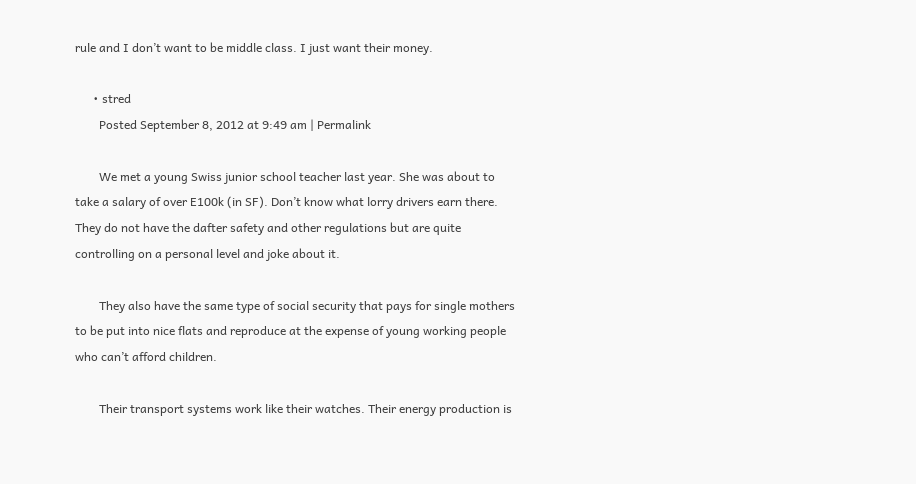rule and I don’t want to be middle class. I just want their money.

      • stred
        Posted September 8, 2012 at 9:49 am | Permalink

        We met a young Swiss junior school teacher last year. She was about to take a salary of over E100k (in SF). Don’t know what lorry drivers earn there. They do not have the dafter safety and other regulations but are quite controlling on a personal level and joke about it.

        They also have the same type of social security that pays for single mothers to be put into nice flats and reproduce at the expense of young working people who can’t afford children.

        Their transport systems work like their watches. Their energy production is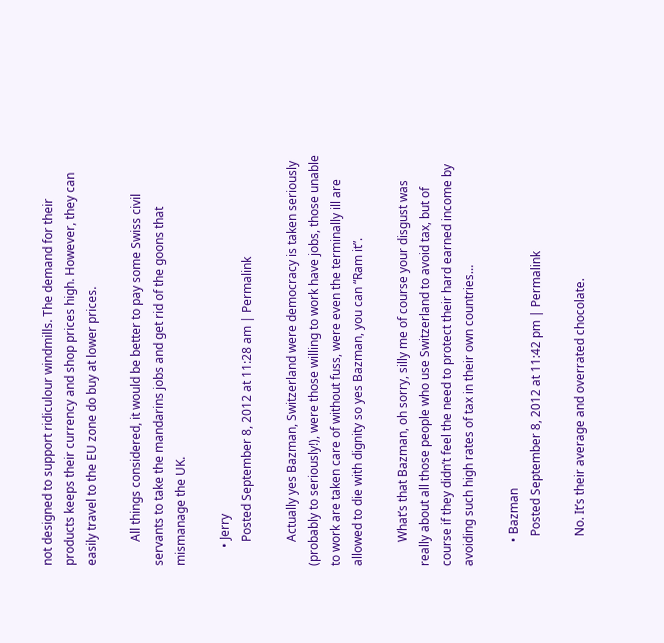not designed to support ridiculour windmills. The demand for their products keeps their currency and shop prices high. However, they can easily travel to the EU zone do buy at lower prices.

        All things considered, it would be better to pay some Swiss civil servants to take the mandarins jobs and get rid of the goons that mismanage the UK.

      • Jerry
        Posted September 8, 2012 at 11:28 am | Permalink

        Actually yes Bazman, Switzerland were democracy is taken seriously (probably to seriously!), were those willing to work have jobs, those unable to work are taken care of without fuss, were even the terminally ill are allowed to die with dignity so yes Bazman, you can “Ram it”.

        What’s that Bazman, oh sorry, silly me of course your disgust was really about all those people who use Switzerland to avoid tax, but of course if they didn’t feel the need to protect their hard earned income by avoiding such high rates of tax in their own countries…

        • Bazman
          Posted September 8, 2012 at 11:42 pm | Permalink

          No. It’s their average and overrated chocolate.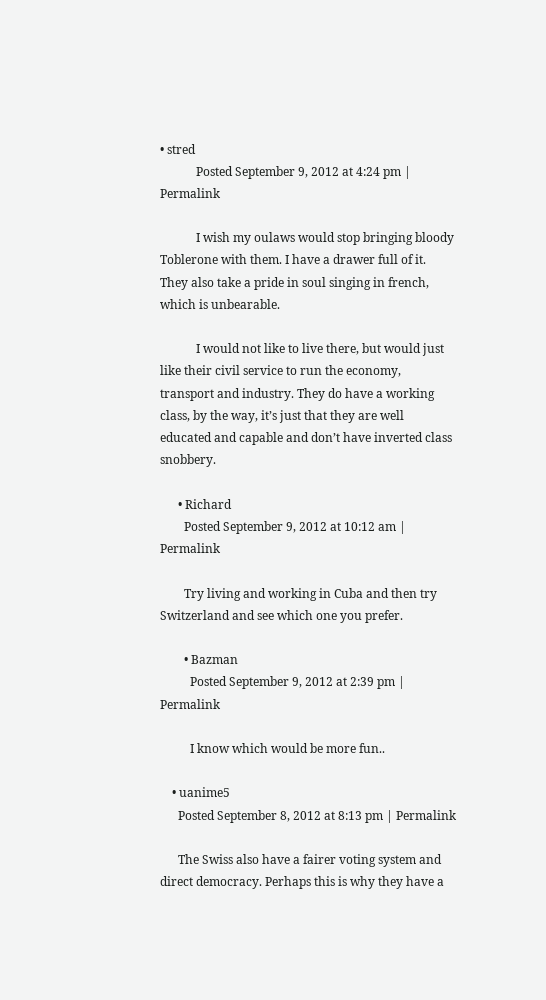• stred
            Posted September 9, 2012 at 4:24 pm | Permalink

            I wish my oulaws would stop bringing bloody Toblerone with them. I have a drawer full of it. They also take a pride in soul singing in french, which is unbearable.

            I would not like to live there, but would just like their civil service to run the economy, transport and industry. They do have a working class, by the way, it’s just that they are well educated and capable and don’t have inverted class snobbery.

      • Richard
        Posted September 9, 2012 at 10:12 am | Permalink

        Try living and working in Cuba and then try Switzerland and see which one you prefer.

        • Bazman
          Posted September 9, 2012 at 2:39 pm | Permalink

          I know which would be more fun..

    • uanime5
      Posted September 8, 2012 at 8:13 pm | Permalink

      The Swiss also have a fairer voting system and direct democracy. Perhaps this is why they have a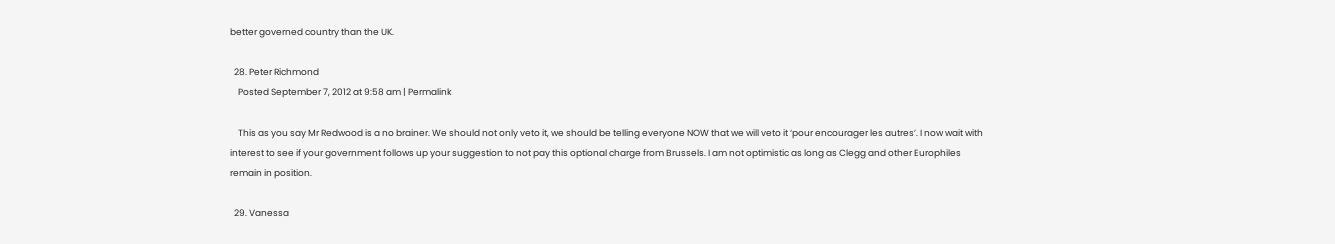better governed country than the UK.

  28. Peter Richmond
    Posted September 7, 2012 at 9:58 am | Permalink

    This as you say Mr Redwood is a no brainer. We should not only veto it, we should be telling everyone NOW that we will veto it ‘pour encourager les autres’. I now wait with interest to see if your government follows up your suggestion to not pay this optional charge from Brussels. I am not optimistic as long as Clegg and other Europhiles remain in position.

  29. Vanessa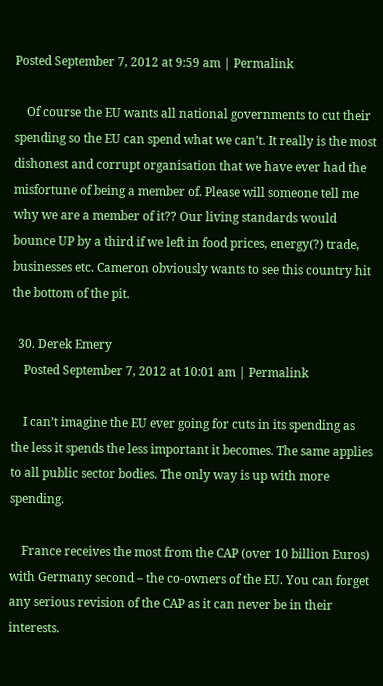Posted September 7, 2012 at 9:59 am | Permalink

    Of course the EU wants all national governments to cut their spending so the EU can spend what we can’t. It really is the most dishonest and corrupt organisation that we have ever had the misfortune of being a member of. Please will someone tell me why we are a member of it?? Our living standards would bounce UP by a third if we left in food prices, energy(?) trade, businesses etc. Cameron obviously wants to see this country hit the bottom of the pit.

  30. Derek Emery
    Posted September 7, 2012 at 10:01 am | Permalink

    I can’t imagine the EU ever going for cuts in its spending as the less it spends the less important it becomes. The same applies to all public sector bodies. The only way is up with more spending.

    France receives the most from the CAP (over 10 billion Euros) with Germany second – the co-owners of the EU. You can forget any serious revision of the CAP as it can never be in their interests.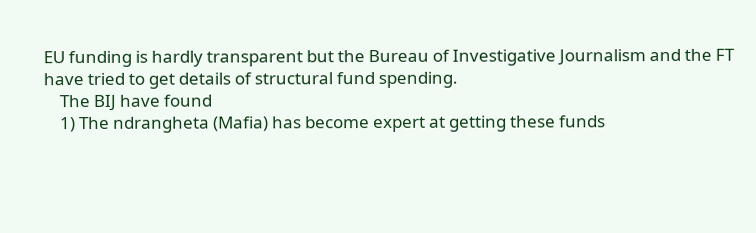EU funding is hardly transparent but the Bureau of Investigative Journalism and the FT have tried to get details of structural fund spending.
    The BIJ have found
    1) The ndrangheta (Mafia) has become expert at getting these funds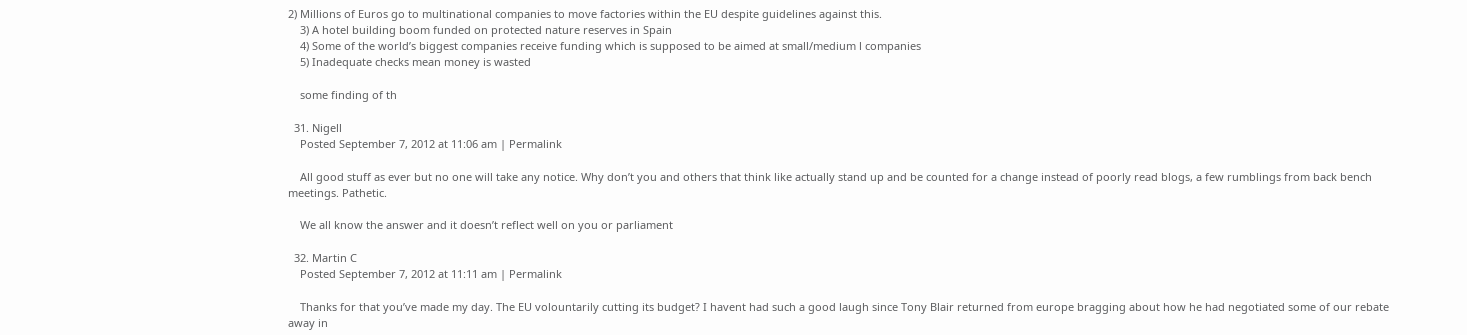2) Millions of Euros go to multinational companies to move factories within the EU despite guidelines against this.
    3) A hotel building boom funded on protected nature reserves in Spain
    4) Some of the world’s biggest companies receive funding which is supposed to be aimed at small/medium l companies
    5) Inadequate checks mean money is wasted

    some finding of th

  31. Nigell
    Posted September 7, 2012 at 11:06 am | Permalink

    All good stuff as ever but no one will take any notice. Why don’t you and others that think like actually stand up and be counted for a change instead of poorly read blogs, a few rumblings from back bench meetings. Pathetic.

    We all know the answer and it doesn’t reflect well on you or parliament

  32. Martin C
    Posted September 7, 2012 at 11:11 am | Permalink

    Thanks for that you’ve made my day. The EU volountarily cutting its budget? I havent had such a good laugh since Tony Blair returned from europe bragging about how he had negotiated some of our rebate away in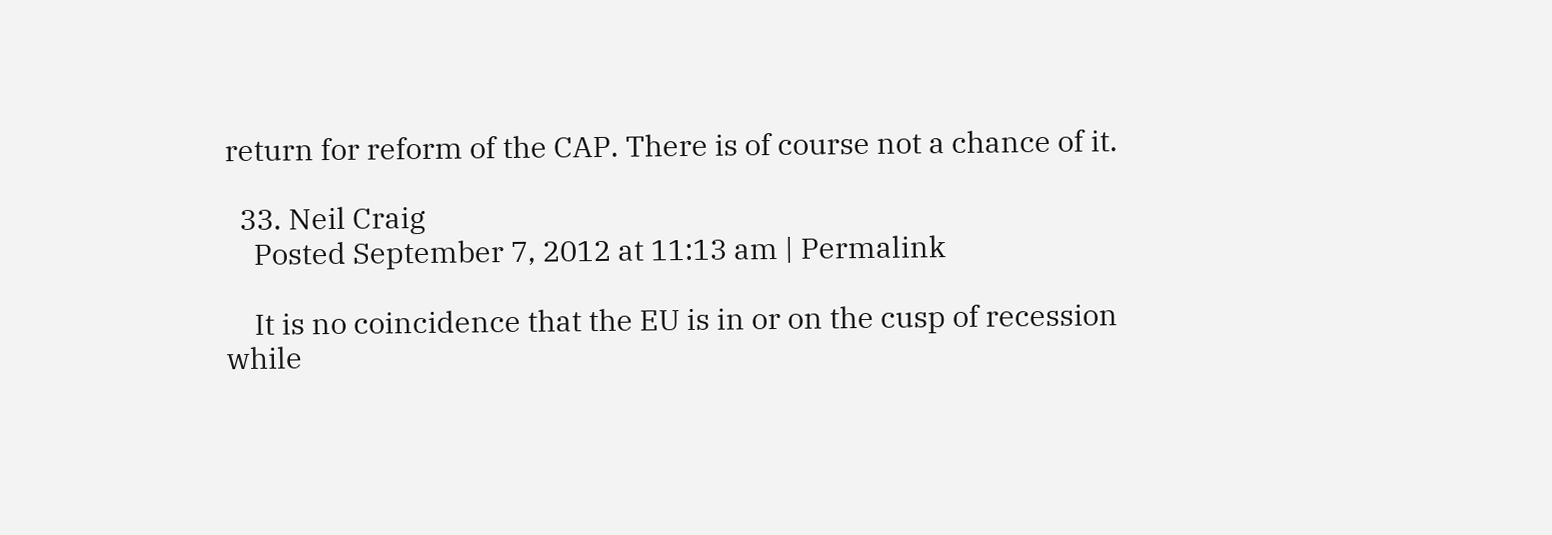return for reform of the CAP. There is of course not a chance of it.

  33. Neil Craig
    Posted September 7, 2012 at 11:13 am | Permalink

    It is no coincidence that the EU is in or on the cusp of recession while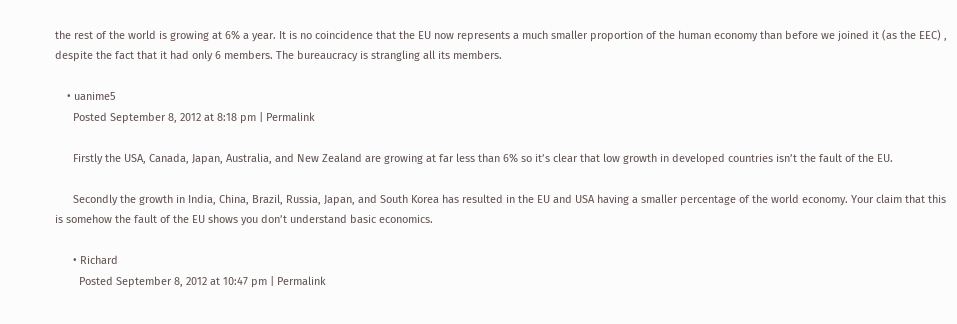the rest of the world is growing at 6% a year. It is no coincidence that the EU now represents a much smaller proportion of the human economy than before we joined it (as the EEC) , despite the fact that it had only 6 members. The bureaucracy is strangling all its members.

    • uanime5
      Posted September 8, 2012 at 8:18 pm | Permalink

      Firstly the USA, Canada, Japan, Australia, and New Zealand are growing at far less than 6% so it’s clear that low growth in developed countries isn’t the fault of the EU.

      Secondly the growth in India, China, Brazil, Russia, Japan, and South Korea has resulted in the EU and USA having a smaller percentage of the world economy. Your claim that this is somehow the fault of the EU shows you don’t understand basic economics.

      • Richard
        Posted September 8, 2012 at 10:47 pm | Permalink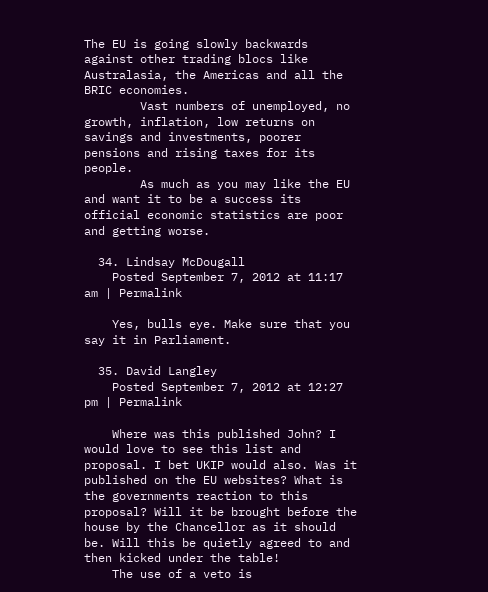The EU is going slowly backwards against other trading blocs like Australasia, the Americas and all the BRIC economies.
        Vast numbers of unemployed, no growth, inflation, low returns on savings and investments, poorer pensions and rising taxes for its people.
        As much as you may like the EU and want it to be a success its official economic statistics are poor and getting worse.

  34. Lindsay McDougall
    Posted September 7, 2012 at 11:17 am | Permalink

    Yes, bulls eye. Make sure that you say it in Parliament.

  35. David Langley
    Posted September 7, 2012 at 12:27 pm | Permalink

    Where was this published John? I would love to see this list and proposal. I bet UKIP would also. Was it published on the EU websites? What is the governments reaction to this proposal? Will it be brought before the house by the Chancellor as it should be. Will this be quietly agreed to and then kicked under the table!
    The use of a veto is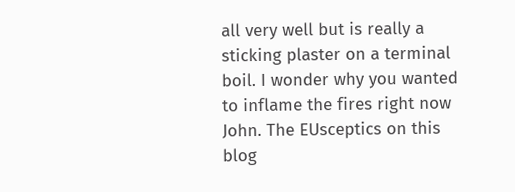all very well but is really a sticking plaster on a terminal boil. I wonder why you wanted to inflame the fires right now John. The EUsceptics on this blog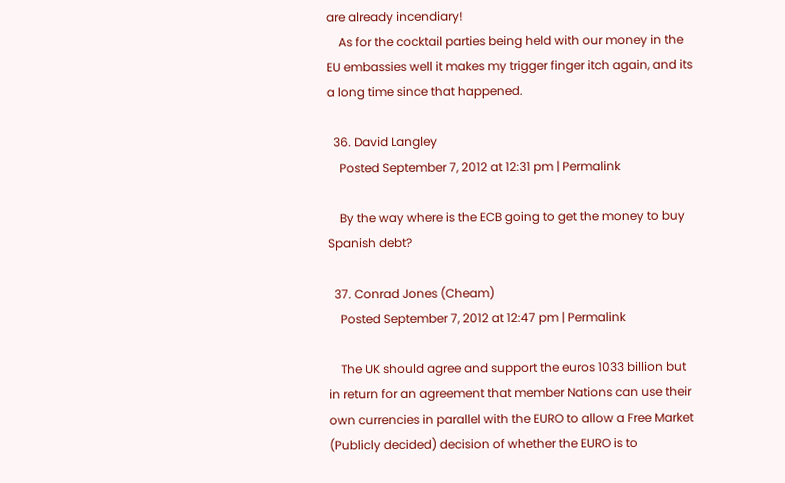are already incendiary!
    As for the cocktail parties being held with our money in the EU embassies well it makes my trigger finger itch again, and its a long time since that happened.

  36. David Langley
    Posted September 7, 2012 at 12:31 pm | Permalink

    By the way where is the ECB going to get the money to buy Spanish debt?

  37. Conrad Jones (Cheam)
    Posted September 7, 2012 at 12:47 pm | Permalink

    The UK should agree and support the euros 1033 billion but in return for an agreement that member Nations can use their own currencies in parallel with the EURO to allow a Free Market (Publicly decided) decision of whether the EURO is to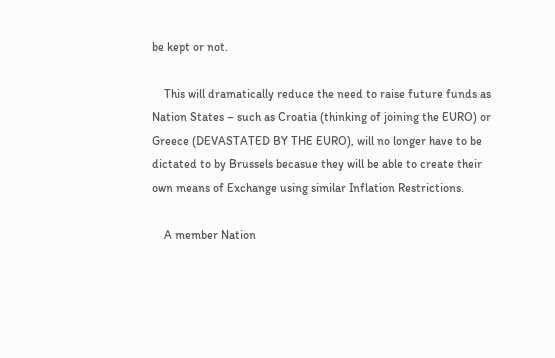be kept or not.

    This will dramatically reduce the need to raise future funds as Nation States – such as Croatia (thinking of joining the EURO) or Greece (DEVASTATED BY THE EURO), will no longer have to be dictated to by Brussels becasue they will be able to create their own means of Exchange using similar Inflation Restrictions.

    A member Nation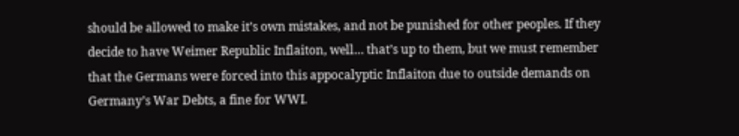should be allowed to make it’s own mistakes, and not be punished for other peoples. If they decide to have Weimer Republic Inflaiton, well… that’s up to them, but we must remember that the Germans were forced into this appocalyptic Inflaiton due to outside demands on Germany’s War Debts, a fine for WWI.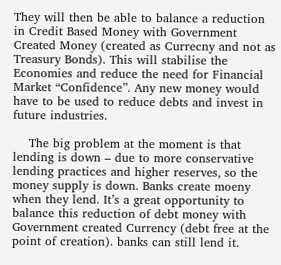They will then be able to balance a reduction in Credit Based Money with Government Created Money (created as Currecny and not as Treasury Bonds). This will stabilise the Economies and reduce the need for Financial Market “Confidence”. Any new money would have to be used to reduce debts and invest in future industries.

    The big problem at the moment is that lending is down – due to more conservative lending practices and higher reserves, so the money supply is down. Banks create moeny when they lend. It’s a great opportunity to balance this reduction of debt money with Government created Currency (debt free at the point of creation). banks can still lend it.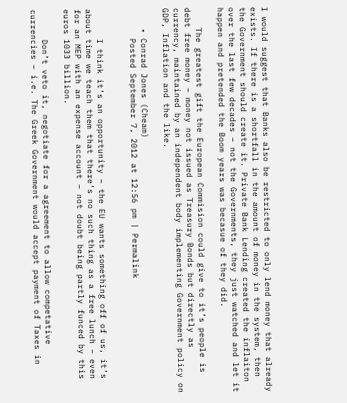I would suggest that Banks also be restricted to only lend money that already exists. If there is a shortfall in the amount of money in the system, then the Government should create it. Private Bank Lending created the inflaiton over the last few decades – not the Governments, they just watched and let it happen and pretended the Boom years was becasue of they did.

    The greatest gift the European Commision could give to it’s people is debt free money – money not issued as Treasury Bonds but directly as currency, maintained by an independent body implementing Government policy on GDP, Inflation and the like.

    • Conrad Jones (Cheam)
      Posted September 7, 2012 at 12:56 pm | Permalink


      I think it’s an opportunity – the EU wants something off of us, it’s about time we teach them that there’s no such thing as a free lunch – even for an MEP with an expense account – not doubt being partly funced by this euros 1033 billion.

      Don’t veto it, negotiate for a agreement to allow competative currencies – i.e. The Greek Government would accept payment of Taxes in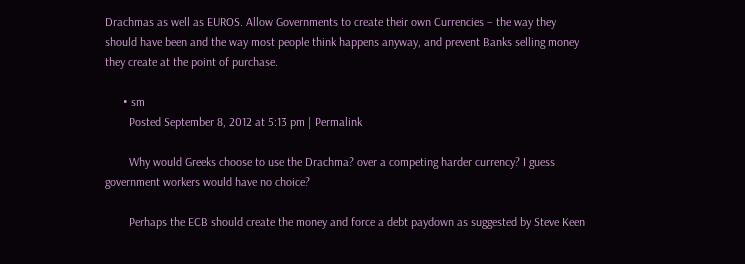Drachmas as well as EUROS. Allow Governments to create their own Currencies – the way they should have been and the way most people think happens anyway, and prevent Banks selling money they create at the point of purchase.

      • sm
        Posted September 8, 2012 at 5:13 pm | Permalink

        Why would Greeks choose to use the Drachma? over a competing harder currency? I guess government workers would have no choice?

        Perhaps the ECB should create the money and force a debt paydown as suggested by Steve Keen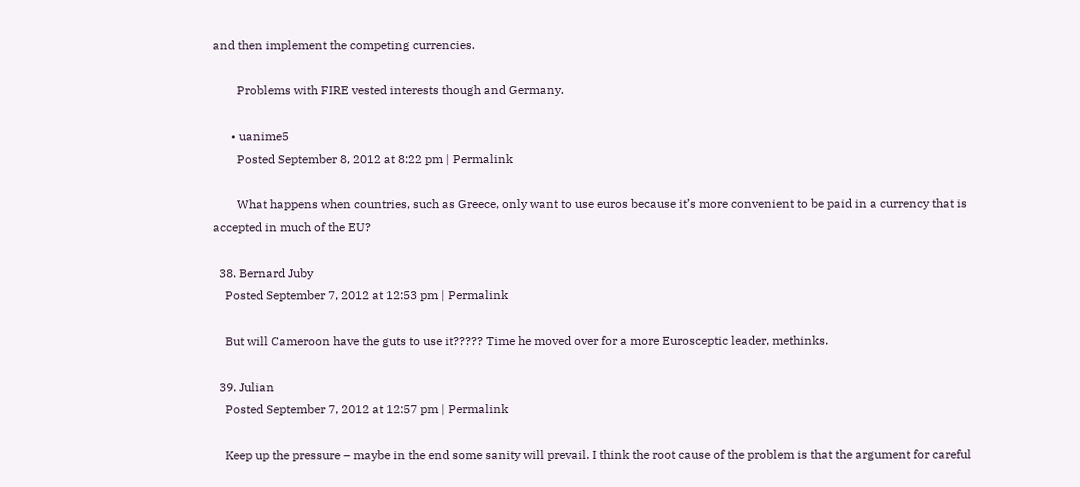and then implement the competing currencies.

        Problems with FIRE vested interests though and Germany.

      • uanime5
        Posted September 8, 2012 at 8:22 pm | Permalink

        What happens when countries, such as Greece, only want to use euros because it’s more convenient to be paid in a currency that is accepted in much of the EU?

  38. Bernard Juby
    Posted September 7, 2012 at 12:53 pm | Permalink

    But will Cameroon have the guts to use it????? Time he moved over for a more Eurosceptic leader, methinks.

  39. Julian
    Posted September 7, 2012 at 12:57 pm | Permalink

    Keep up the pressure – maybe in the end some sanity will prevail. I think the root cause of the problem is that the argument for careful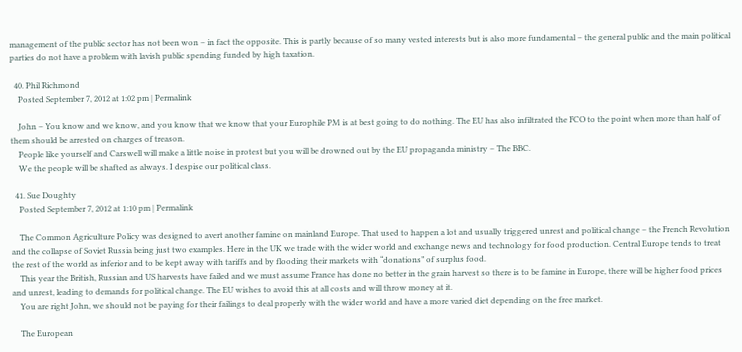management of the public sector has not been won – in fact the opposite. This is partly because of so many vested interests but is also more fundamental – the general public and the main political parties do not have a problem with lavish public spending funded by high taxation.

  40. Phil Richmond
    Posted September 7, 2012 at 1:02 pm | Permalink

    John – You know and we know, and you know that we know that your Europhile PM is at best going to do nothing. The EU has also infiltrated the FCO to the point when more than half of them should be arrested on charges of treason.
    People like yourself and Carswell will make a little noise in protest but you will be drowned out by the EU propaganda ministry – The BBC.
    We the people will be shafted as always. I despise our political class.

  41. Sue Doughty
    Posted September 7, 2012 at 1:10 pm | Permalink

    The Common Agriculture Policy was designed to avert another famine on mainland Europe. That used to happen a lot and usually triggered unrest and political change – the French Revolution and the collapse of Soviet Russia being just two examples. Here in the UK we trade with the wider world and exchange news and technology for food production. Central Europe tends to treat the rest of the world as inferior and to be kept away with tariffs and by flooding their markets with “donations” of surplus food.
    This year the British, Russian and US harvests have failed and we must assume France has done no better in the grain harvest so there is to be famine in Europe, there will be higher food prices and unrest, leading to demands for political change. The EU wishes to avoid this at all costs and will throw money at it.
    You are right John, we should not be paying for their failings to deal properly with the wider world and have a more varied diet depending on the free market.

    The European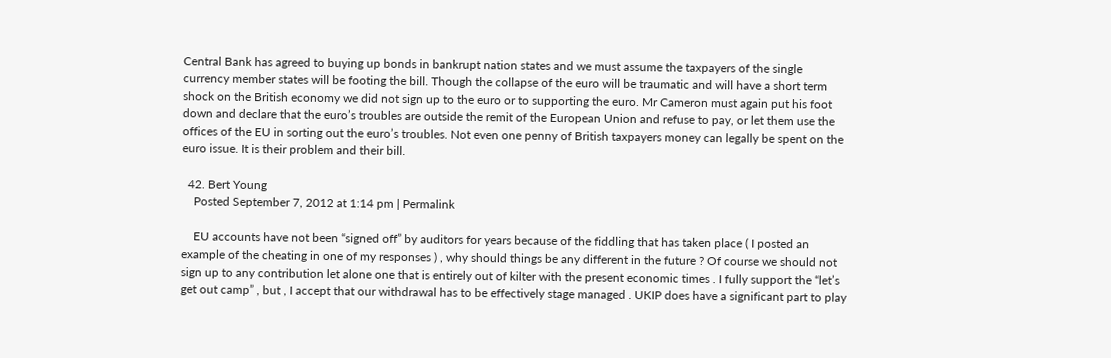Central Bank has agreed to buying up bonds in bankrupt nation states and we must assume the taxpayers of the single currency member states will be footing the bill. Though the collapse of the euro will be traumatic and will have a short term shock on the British economy we did not sign up to the euro or to supporting the euro. Mr Cameron must again put his foot down and declare that the euro’s troubles are outside the remit of the European Union and refuse to pay, or let them use the offices of the EU in sorting out the euro’s troubles. Not even one penny of British taxpayers money can legally be spent on the euro issue. It is their problem and their bill.

  42. Bert Young
    Posted September 7, 2012 at 1:14 pm | Permalink

    EU accounts have not been “signed off” by auditors for years because of the fiddling that has taken place ( I posted an example of the cheating in one of my responses ) , why should things be any different in the future ? Of course we should not sign up to any contribution let alone one that is entirely out of kilter with the present economic times . I fully support the “let’s get out camp” , but , I accept that our withdrawal has to be effectively stage managed . UKIP does have a significant part to play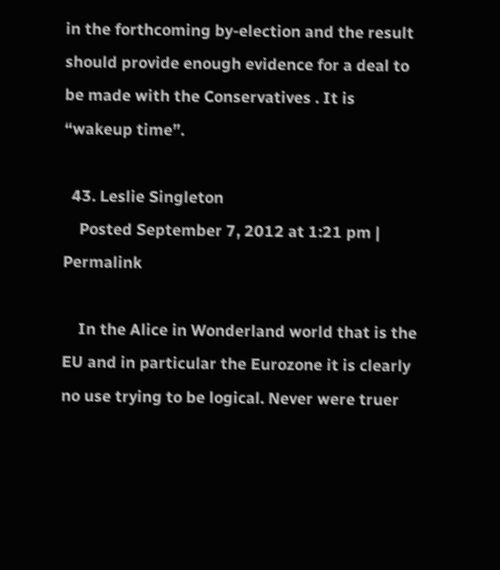in the forthcoming by-election and the result should provide enough evidence for a deal to be made with the Conservatives . It is “wakeup time”.

  43. Leslie Singleton
    Posted September 7, 2012 at 1:21 pm | Permalink

    In the Alice in Wonderland world that is the EU and in particular the Eurozone it is clearly no use trying to be logical. Never were truer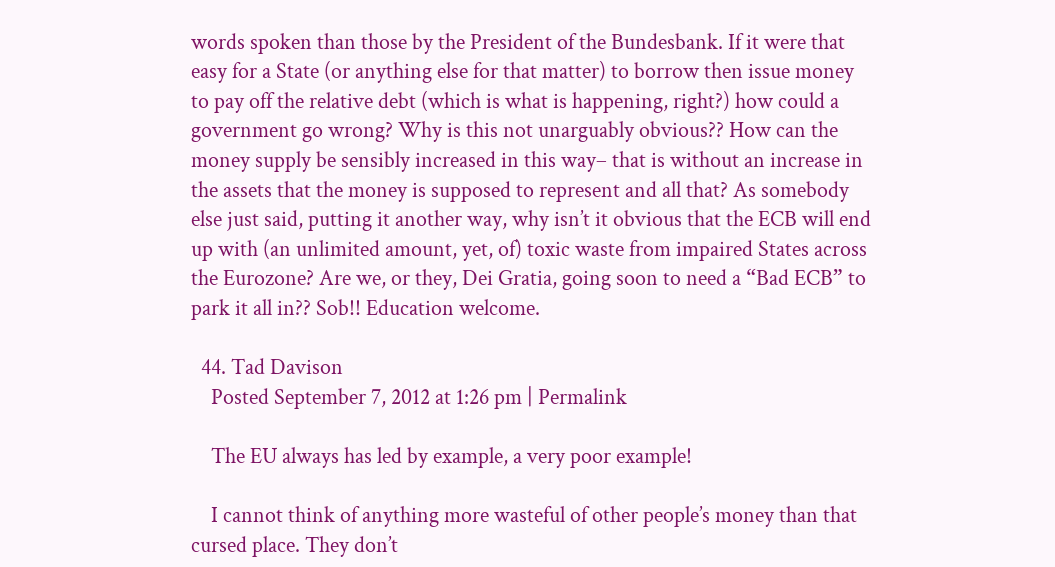words spoken than those by the President of the Bundesbank. If it were that easy for a State (or anything else for that matter) to borrow then issue money to pay off the relative debt (which is what is happening, right?) how could a government go wrong? Why is this not unarguably obvious?? How can the money supply be sensibly increased in this way– that is without an increase in the assets that the money is supposed to represent and all that? As somebody else just said, putting it another way, why isn’t it obvious that the ECB will end up with (an unlimited amount, yet, of) toxic waste from impaired States across the Eurozone? Are we, or they, Dei Gratia, going soon to need a “Bad ECB” to park it all in?? Sob!! Education welcome.

  44. Tad Davison
    Posted September 7, 2012 at 1:26 pm | Permalink

    The EU always has led by example, a very poor example!

    I cannot think of anything more wasteful of other people’s money than that cursed place. They don’t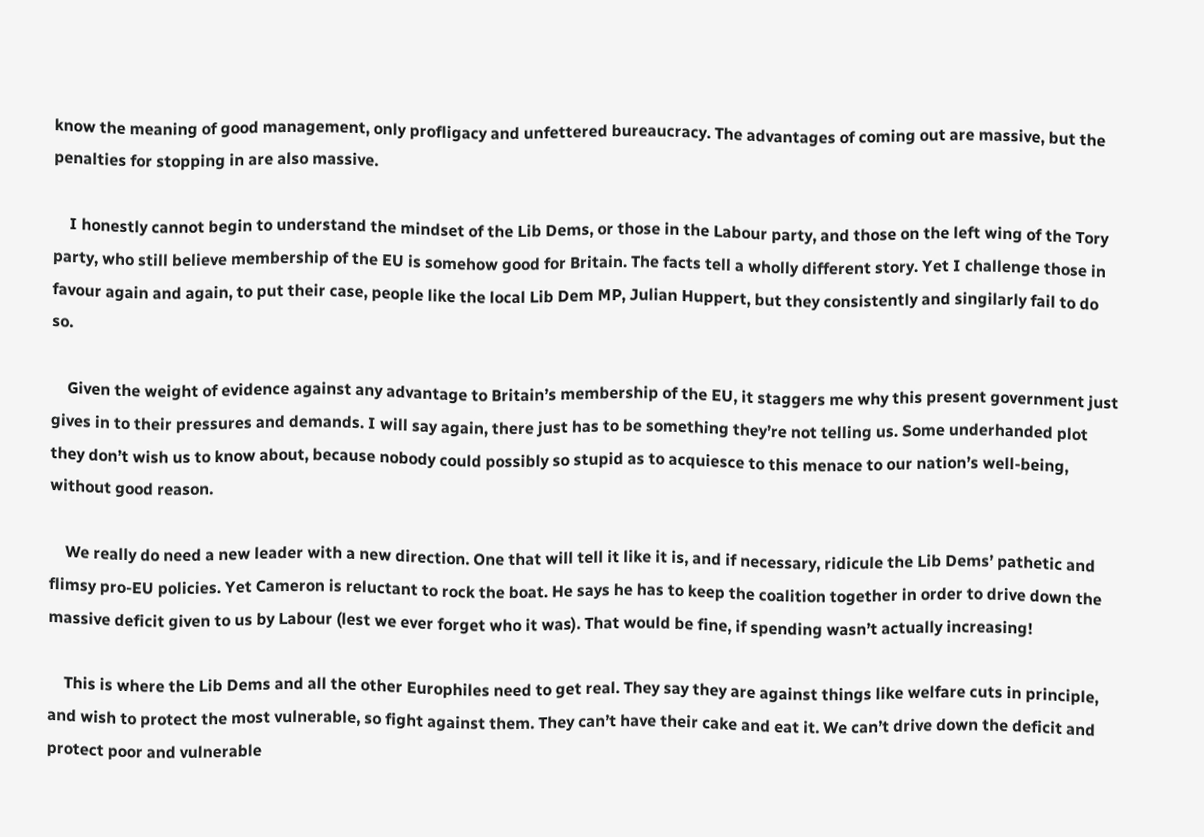know the meaning of good management, only profligacy and unfettered bureaucracy. The advantages of coming out are massive, but the penalties for stopping in are also massive.

    I honestly cannot begin to understand the mindset of the Lib Dems, or those in the Labour party, and those on the left wing of the Tory party, who still believe membership of the EU is somehow good for Britain. The facts tell a wholly different story. Yet I challenge those in favour again and again, to put their case, people like the local Lib Dem MP, Julian Huppert, but they consistently and singilarly fail to do so.

    Given the weight of evidence against any advantage to Britain’s membership of the EU, it staggers me why this present government just gives in to their pressures and demands. I will say again, there just has to be something they’re not telling us. Some underhanded plot they don’t wish us to know about, because nobody could possibly so stupid as to acquiesce to this menace to our nation’s well-being, without good reason.

    We really do need a new leader with a new direction. One that will tell it like it is, and if necessary, ridicule the Lib Dems’ pathetic and flimsy pro-EU policies. Yet Cameron is reluctant to rock the boat. He says he has to keep the coalition together in order to drive down the massive deficit given to us by Labour (lest we ever forget who it was). That would be fine, if spending wasn’t actually increasing!

    This is where the Lib Dems and all the other Europhiles need to get real. They say they are against things like welfare cuts in principle, and wish to protect the most vulnerable, so fight against them. They can’t have their cake and eat it. We can’t drive down the deficit and protect poor and vulnerable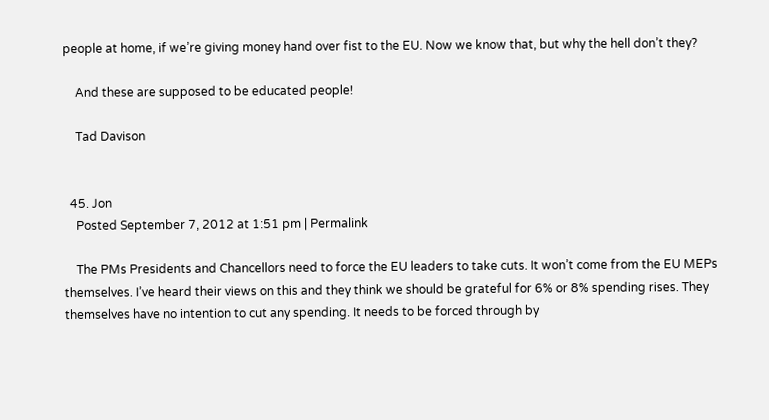people at home, if we’re giving money hand over fist to the EU. Now we know that, but why the hell don’t they?

    And these are supposed to be educated people!

    Tad Davison


  45. Jon
    Posted September 7, 2012 at 1:51 pm | Permalink

    The PMs Presidents and Chancellors need to force the EU leaders to take cuts. It won’t come from the EU MEPs themselves. I’ve heard their views on this and they think we should be grateful for 6% or 8% spending rises. They themselves have no intention to cut any spending. It needs to be forced through by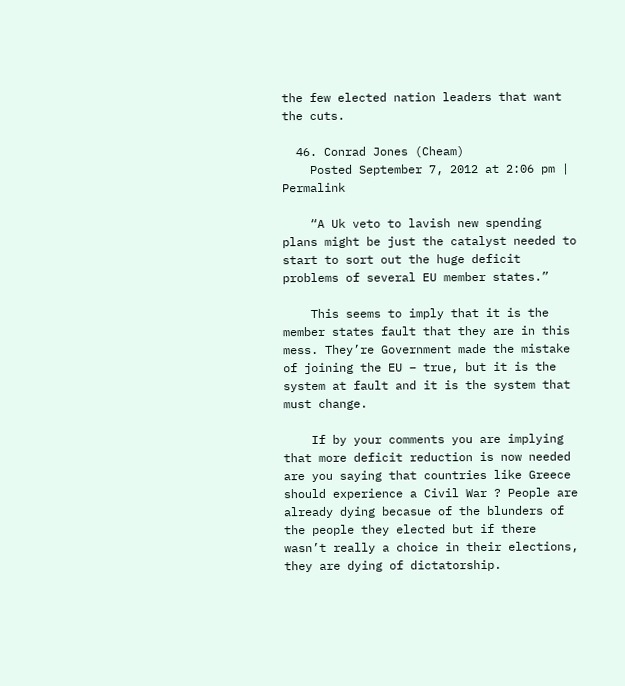the few elected nation leaders that want the cuts.

  46. Conrad Jones (Cheam)
    Posted September 7, 2012 at 2:06 pm | Permalink

    “A Uk veto to lavish new spending plans might be just the catalyst needed to start to sort out the huge deficit problems of several EU member states.”

    This seems to imply that it is the member states fault that they are in this mess. They’re Government made the mistake of joining the EU – true, but it is the system at fault and it is the system that must change.

    If by your comments you are implying that more deficit reduction is now needed are you saying that countries like Greece should experience a Civil War ? People are already dying becasue of the blunders of the people they elected but if there wasn’t really a choice in their elections, they are dying of dictatorship.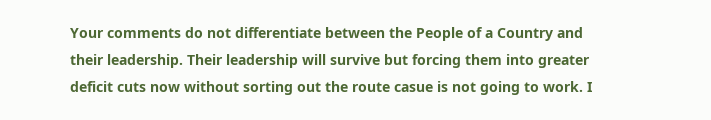Your comments do not differentiate between the People of a Country and their leadership. Their leadership will survive but forcing them into greater deficit cuts now without sorting out the route casue is not going to work. I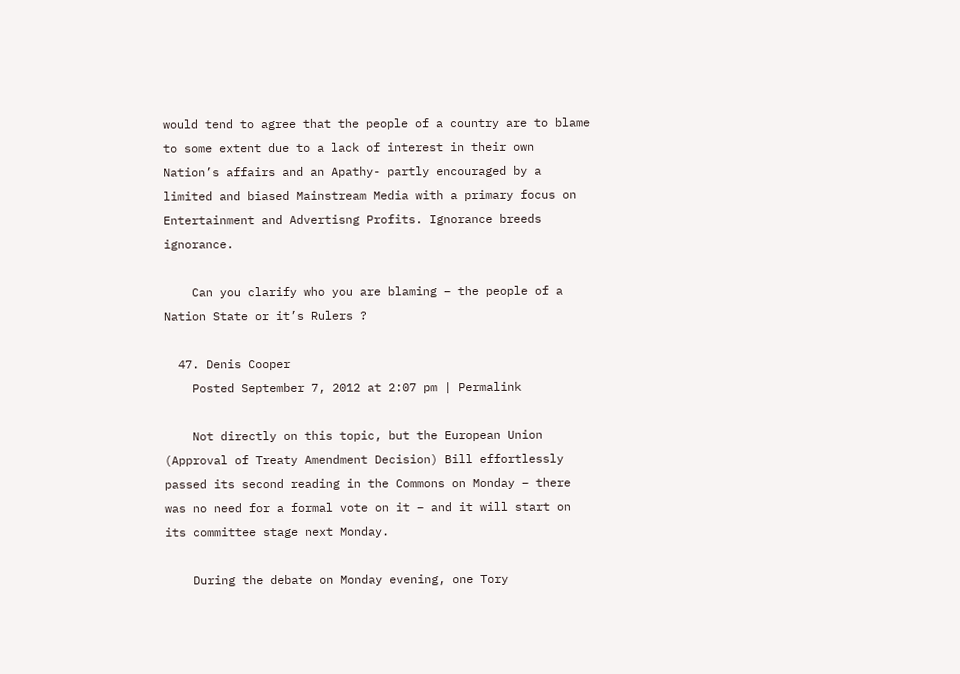would tend to agree that the people of a country are to blame to some extent due to a lack of interest in their own Nation’s affairs and an Apathy- partly encouraged by a limited and biased Mainstream Media with a primary focus on Entertainment and Advertisng Profits. Ignorance breeds ignorance.

    Can you clarify who you are blaming – the people of a Nation State or it’s Rulers ?

  47. Denis Cooper
    Posted September 7, 2012 at 2:07 pm | Permalink

    Not directly on this topic, but the European Union (Approval of Treaty Amendment Decision) Bill effortlessly passed its second reading in the Commons on Monday – there was no need for a formal vote on it – and it will start on its committee stage next Monday.

    During the debate on Monday evening, one Tory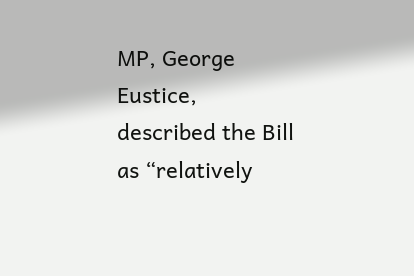MP, George Eustice, described the Bill as “relatively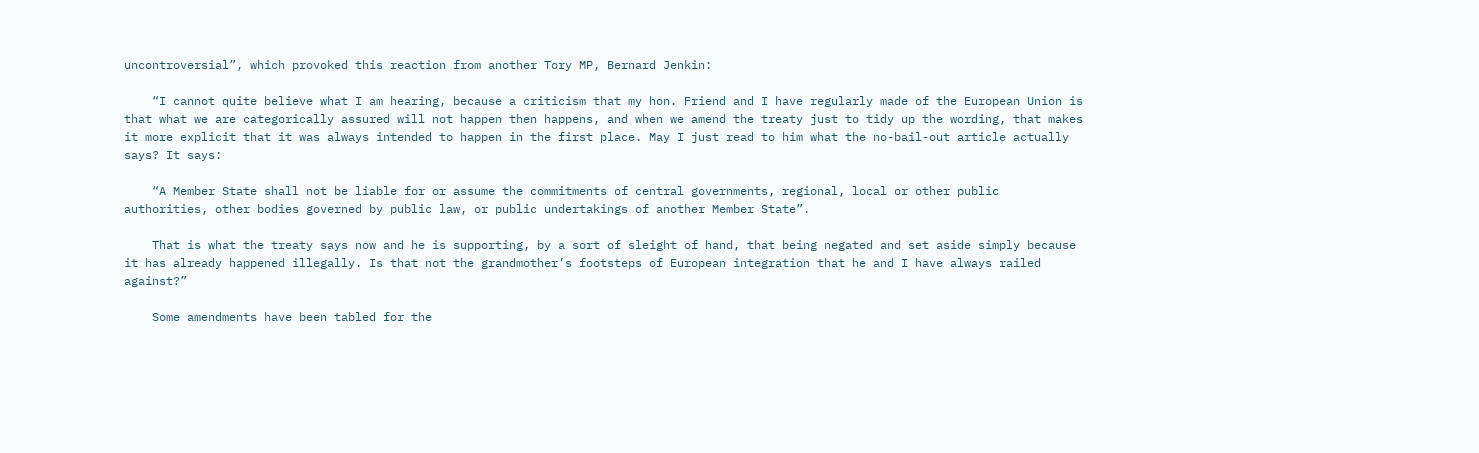uncontroversial”, which provoked this reaction from another Tory MP, Bernard Jenkin:

    “I cannot quite believe what I am hearing, because a criticism that my hon. Friend and I have regularly made of the European Union is that what we are categorically assured will not happen then happens, and when we amend the treaty just to tidy up the wording, that makes it more explicit that it was always intended to happen in the first place. May I just read to him what the no-bail-out article actually says? It says:

    “A Member State shall not be liable for or assume the commitments of central governments, regional, local or other public authorities, other bodies governed by public law, or public undertakings of another Member State”.

    That is what the treaty says now and he is supporting, by a sort of sleight of hand, that being negated and set aside simply because it has already happened illegally. Is that not the grandmother’s footsteps of European integration that he and I have always railed against?”

    Some amendments have been tabled for the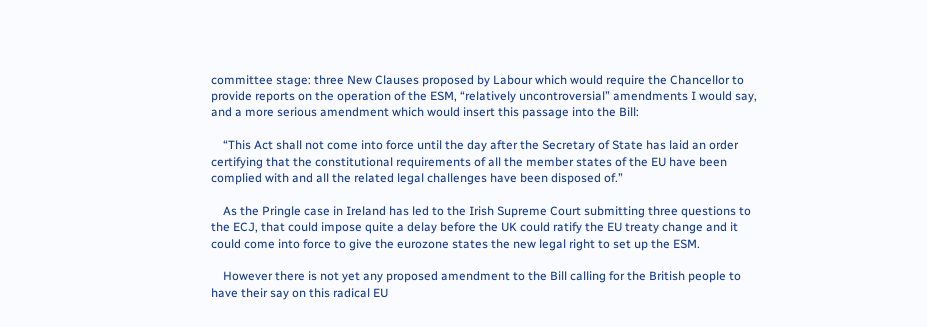committee stage: three New Clauses proposed by Labour which would require the Chancellor to provide reports on the operation of the ESM, “relatively uncontroversial” amendments I would say, and a more serious amendment which would insert this passage into the Bill:

    “This Act shall not come into force until the day after the Secretary of State has laid an order certifying that the constitutional requirements of all the member states of the EU have been complied with and all the related legal challenges have been disposed of.”

    As the Pringle case in Ireland has led to the Irish Supreme Court submitting three questions to the ECJ, that could impose quite a delay before the UK could ratify the EU treaty change and it could come into force to give the eurozone states the new legal right to set up the ESM.

    However there is not yet any proposed amendment to the Bill calling for the British people to have their say on this radical EU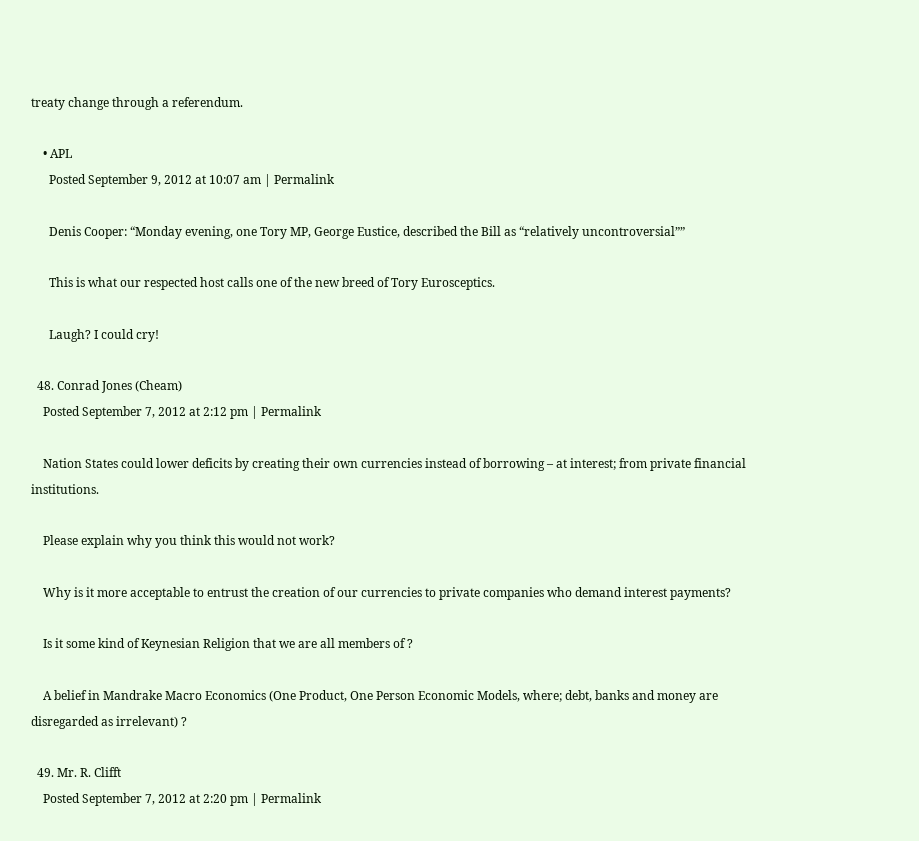treaty change through a referendum.

    • APL
      Posted September 9, 2012 at 10:07 am | Permalink

      Denis Cooper: “Monday evening, one Tory MP, George Eustice, described the Bill as “relatively uncontroversial””

      This is what our respected host calls one of the new breed of Tory Eurosceptics.

      Laugh? I could cry!

  48. Conrad Jones (Cheam)
    Posted September 7, 2012 at 2:12 pm | Permalink

    Nation States could lower deficits by creating their own currencies instead of borrowing – at interest; from private financial institutions.

    Please explain why you think this would not work?

    Why is it more acceptable to entrust the creation of our currencies to private companies who demand interest payments?

    Is it some kind of Keynesian Religion that we are all members of ?

    A belief in Mandrake Macro Economics (One Product, One Person Economic Models, where; debt, banks and money are disregarded as irrelevant) ?

  49. Mr. R. Clifft
    Posted September 7, 2012 at 2:20 pm | Permalink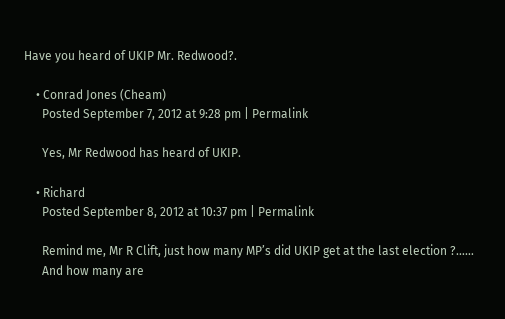Have you heard of UKIP Mr. Redwood?.

    • Conrad Jones (Cheam)
      Posted September 7, 2012 at 9:28 pm | Permalink

      Yes, Mr Redwood has heard of UKIP.

    • Richard
      Posted September 8, 2012 at 10:37 pm | Permalink

      Remind me, Mr R Clift, just how many MP’s did UKIP get at the last election ?……
      And how many are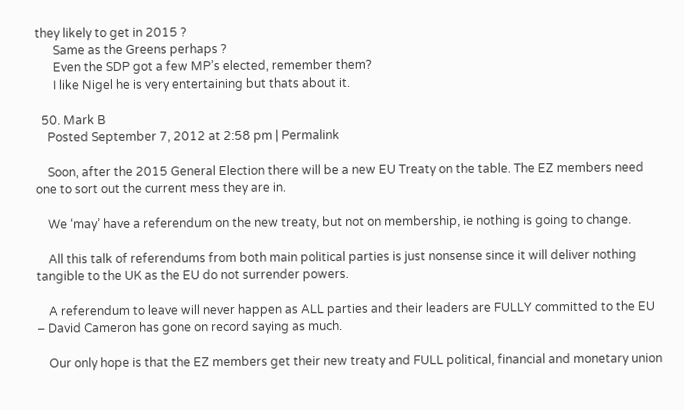they likely to get in 2015 ?
      Same as the Greens perhaps ?
      Even the SDP got a few MP’s elected, remember them?
      I like Nigel he is very entertaining but thats about it.

  50. Mark B
    Posted September 7, 2012 at 2:58 pm | Permalink

    Soon, after the 2015 General Election there will be a new EU Treaty on the table. The EZ members need one to sort out the current mess they are in.

    We ‘may’ have a referendum on the new treaty, but not on membership, ie nothing is going to change.

    All this talk of referendums from both main political parties is just nonsense since it will deliver nothing tangible to the UK as the EU do not surrender powers.

    A referendum to leave will never happen as ALL parties and their leaders are FULLY committed to the EU – David Cameron has gone on record saying as much.

    Our only hope is that the EZ members get their new treaty and FULL political, financial and monetary union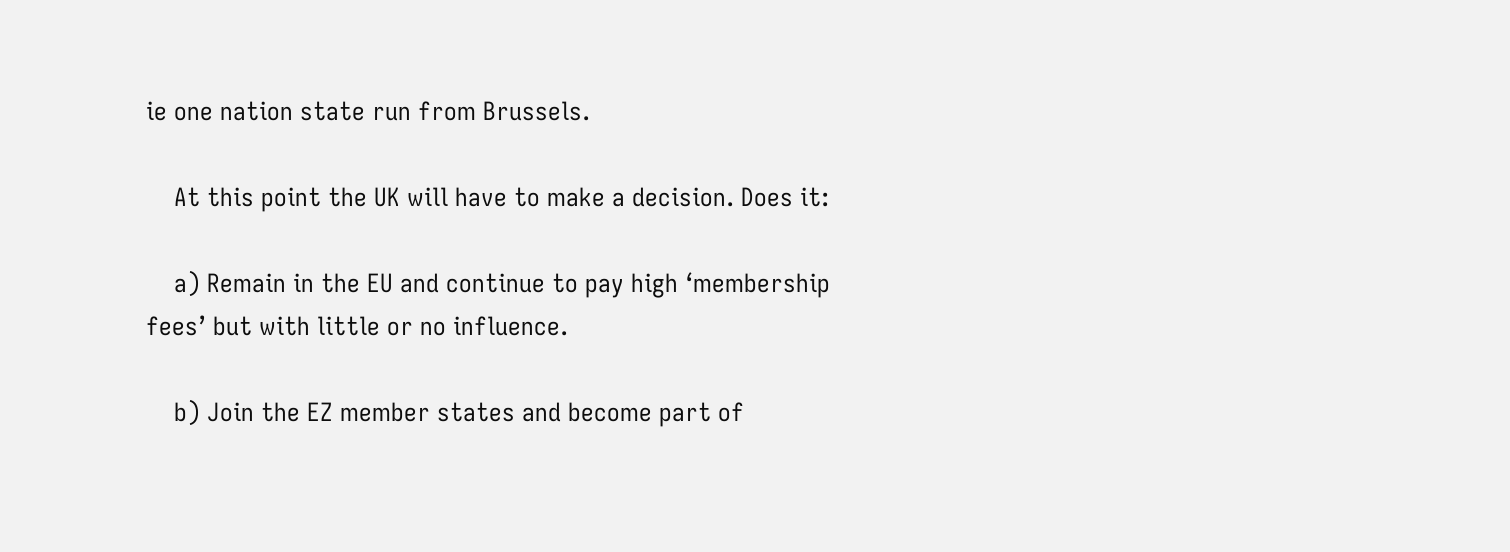ie one nation state run from Brussels.

    At this point the UK will have to make a decision. Does it:

    a) Remain in the EU and continue to pay high ‘membership fees’ but with little or no influence.

    b) Join the EZ member states and become part of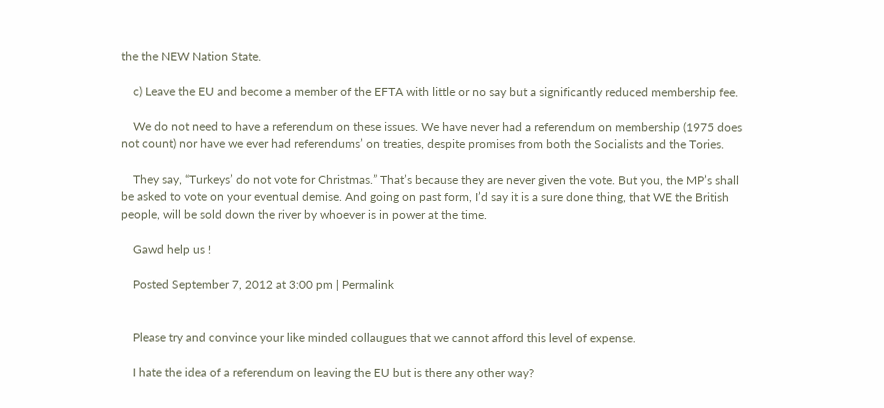the the NEW Nation State.

    c) Leave the EU and become a member of the EFTA with little or no say but a significantly reduced membership fee.

    We do not need to have a referendum on these issues. We have never had a referendum on membership (1975 does not count) nor have we ever had referendums’ on treaties, despite promises from both the Socialists and the Tories.

    They say, “Turkeys’ do not vote for Christmas.” That’s because they are never given the vote. But you, the MP’s shall be asked to vote on your eventual demise. And going on past form, I’d say it is a sure done thing, that WE the British people, will be sold down the river by whoever is in power at the time.

    Gawd help us !

    Posted September 7, 2012 at 3:00 pm | Permalink


    Please try and convince your like minded collaugues that we cannot afford this level of expense.

    I hate the idea of a referendum on leaving the EU but is there any other way?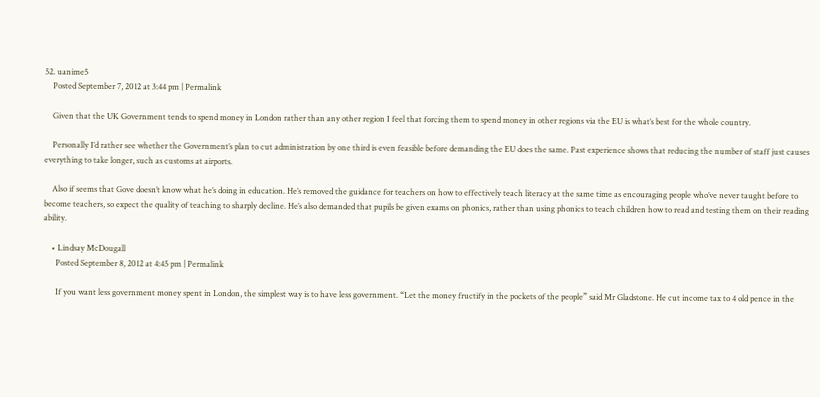52. uanime5
    Posted September 7, 2012 at 3:44 pm | Permalink

    Given that the UK Government tends to spend money in London rather than any other region I feel that forcing them to spend money in other regions via the EU is what’s best for the whole country.

    Personally I’d rather see whether the Government’s plan to cut administration by one third is even feasible before demanding the EU does the same. Past experience shows that reducing the number of staff just causes everything to take longer, such as customs at airports.

    Also if seems that Gove doesn’t know what he’s doing in education. He’s removed the guidance for teachers on how to effectively teach literacy at the same time as encouraging people who’ve never taught before to become teachers, so expect the quality of teaching to sharply decline. He’s also demanded that pupils be given exams on phonics, rather than using phonics to teach children how to read and testing them on their reading ability.

    • Lindsay McDougall
      Posted September 8, 2012 at 4:45 pm | Permalink

      If you want less government money spent in London, the simplest way is to have less government. “Let the money fructify in the pockets of the people” said Mr Gladstone. He cut income tax to 4 old pence in the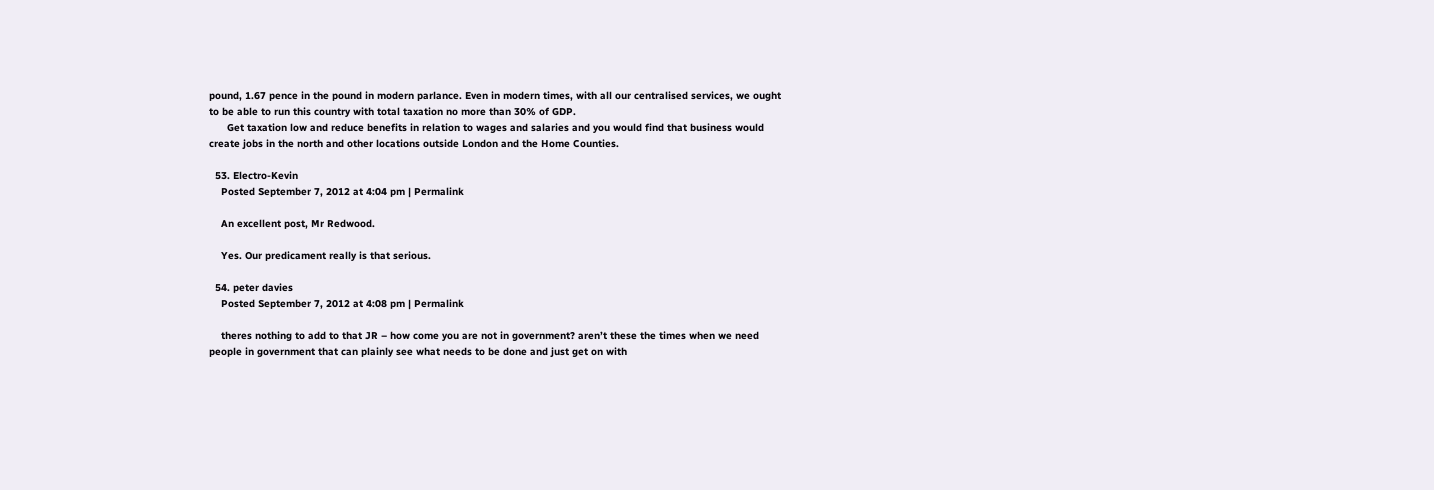pound, 1.67 pence in the pound in modern parlance. Even in modern times, with all our centralised services, we ought to be able to run this country with total taxation no more than 30% of GDP.
      Get taxation low and reduce benefits in relation to wages and salaries and you would find that business would create jobs in the north and other locations outside London and the Home Counties.

  53. Electro-Kevin
    Posted September 7, 2012 at 4:04 pm | Permalink

    An excellent post, Mr Redwood.

    Yes. Our predicament really is that serious.

  54. peter davies
    Posted September 7, 2012 at 4:08 pm | Permalink

    theres nothing to add to that JR – how come you are not in government? aren’t these the times when we need people in government that can plainly see what needs to be done and just get on with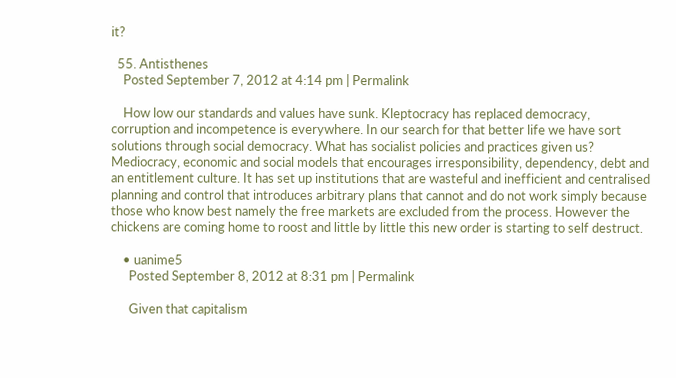it?

  55. Antisthenes
    Posted September 7, 2012 at 4:14 pm | Permalink

    How low our standards and values have sunk. Kleptocracy has replaced democracy, corruption and incompetence is everywhere. In our search for that better life we have sort solutions through social democracy. What has socialist policies and practices given us? Mediocracy, economic and social models that encourages irresponsibility, dependency, debt and an entitlement culture. It has set up institutions that are wasteful and inefficient and centralised planning and control that introduces arbitrary plans that cannot and do not work simply because those who know best namely the free markets are excluded from the process. However the chickens are coming home to roost and little by little this new order is starting to self destruct.

    • uanime5
      Posted September 8, 2012 at 8:31 pm | Permalink

      Given that capitalism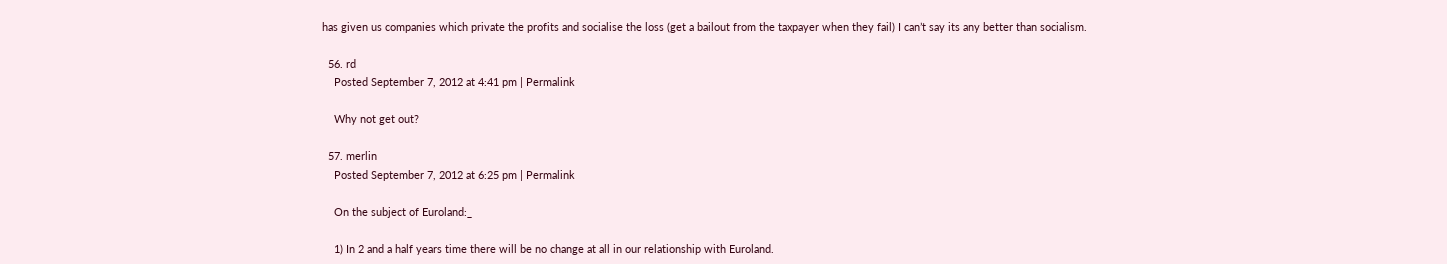has given us companies which private the profits and socialise the loss (get a bailout from the taxpayer when they fail) I can’t say its any better than socialism.

  56. rd
    Posted September 7, 2012 at 4:41 pm | Permalink

    Why not get out?

  57. merlin
    Posted September 7, 2012 at 6:25 pm | Permalink

    On the subject of Euroland:_

    1) In 2 and a half years time there will be no change at all in our relationship with Euroland.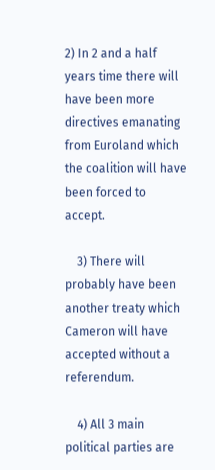2) In 2 and a half years time there will have been more directives emanating from Euroland which the coalition will have been forced to accept.

    3) There will probably have been another treaty which Cameron will have accepted without a referendum.

    4) All 3 main political parties are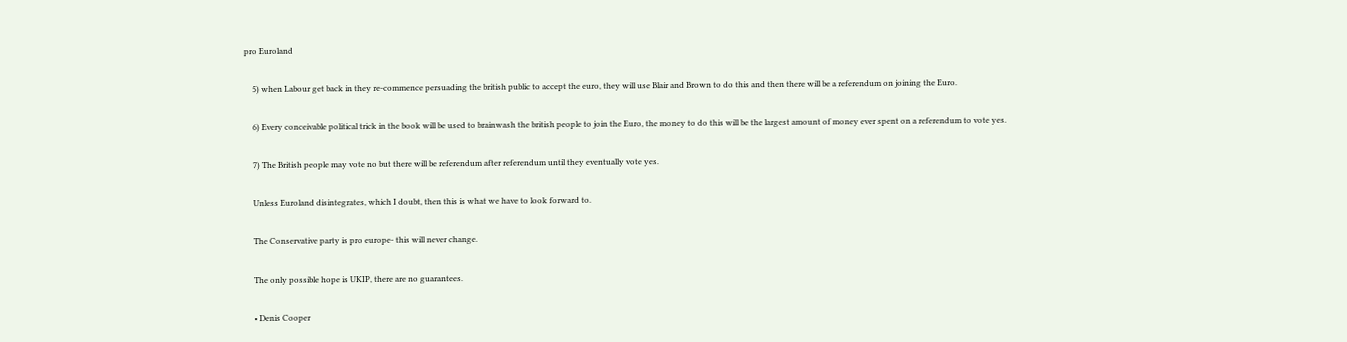pro Euroland

    5) when Labour get back in they re-commence persuading the british public to accept the euro, they will use Blair and Brown to do this and then there will be a referendum on joining the Euro.

    6) Every conceivable political trick in the book will be used to brainwash the british people to join the Euro, the money to do this will be the largest amount of money ever spent on a referendum to vote yes.

    7) The British people may vote no but there will be referendum after referendum until they eventually vote yes.

    Unless Euroland disintegrates, which I doubt, then this is what we have to look forward to.

    The Conservative party is pro europe- this will never change.

    The only possible hope is UKIP, there are no guarantees.

    • Denis Cooper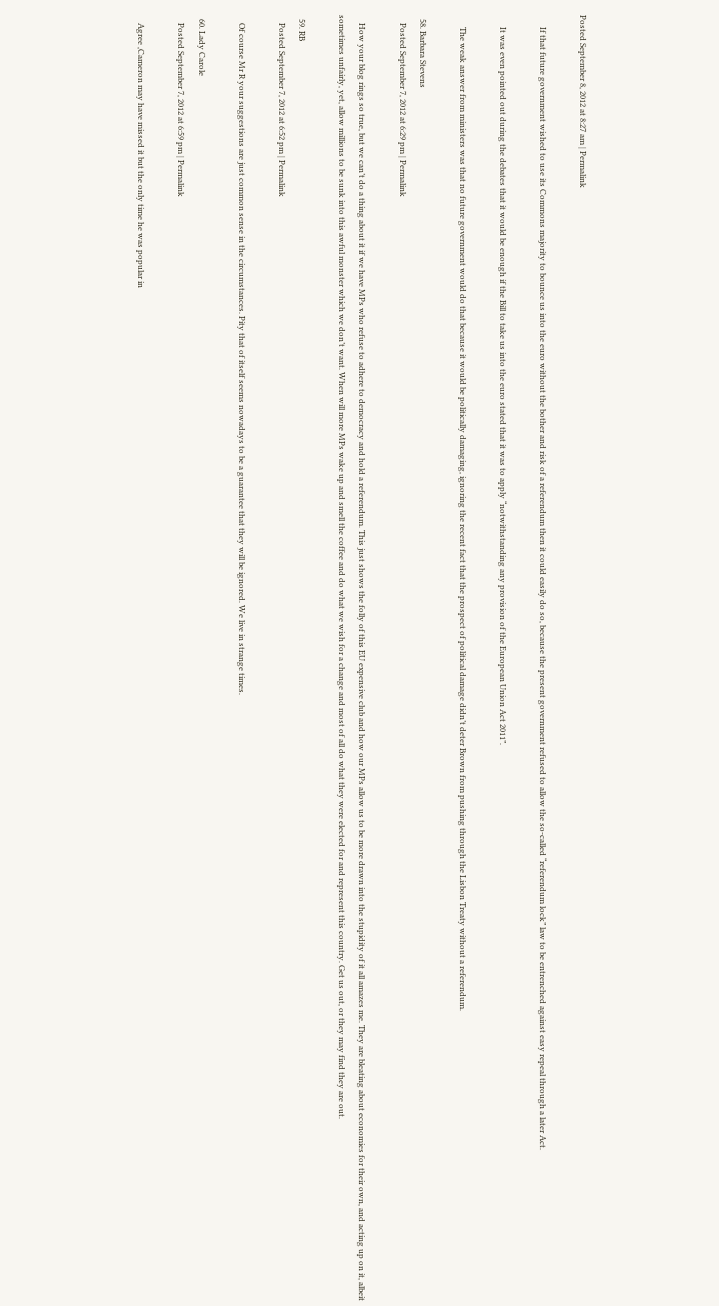Posted September 8, 2012 at 8:27 am | Permalink

      If that future government wished to use its Commons majority to bounce us into the euro without the bother and risk of a referendum then it could easily do so, because the present government refused to allow the so-called “referendum lock” law to be entrenched against easy repeal through a later Act.

      It was even pointed out during the debates that it would be enough if the Bill to take us into the euro stated that it was to apply “notwithstanding any provision of the European Union Act 2011”.

      The weak answer from ministers was that no future government would do that because it would be politically damaging, ignoring the recent fact that the prospect of political damage didn’t deter Brown from pushing through the Lisbon Treaty without a referendum.

  58. Barbara Stevens
    Posted September 7, 2012 at 6:29 pm | Permalink

    How your blog rings so true, but we can’t do a thing about it if we have MPs who refuse to adhere to democracy and hold a referendum. This just shows the folly of this EU expensive club and how our MPs allow us to be more drawn into the stupidity of it all amazes me. They are bleating about economies for their own, and acting up on it, albeit sometimes unfairly, yet, allow millions to be sunk into this awful monster which we don’t want. When will more MPs wake up and smell the coffee and do what we wish for a change and most of all do what they were elected for and represent this country. Get us out, or they may find they are out.

  59. RB
    Posted September 7, 2012 at 6:52 pm | Permalink

    Of course Mr R your suggestions are just common sense in the circumstances. Pity that of itself seems nowadays to be a guarantee that they will be ignored. We live in strange times.

  60. Lady Carole
    Posted September 7, 2012 at 6:59 pm | Permalink

    Agree ,Cameron may have missed it but the only time he was popular in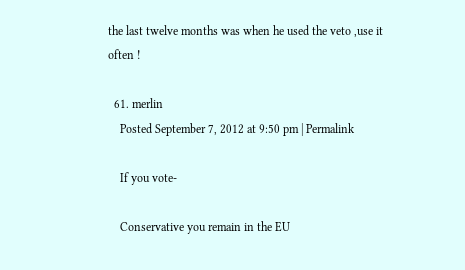the last twelve months was when he used the veto ,use it often !

  61. merlin
    Posted September 7, 2012 at 9:50 pm | Permalink

    If you vote-

    Conservative you remain in the EU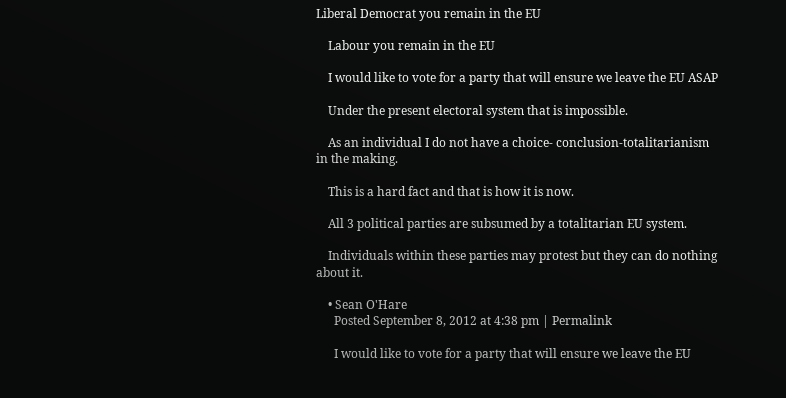Liberal Democrat you remain in the EU

    Labour you remain in the EU

    I would like to vote for a party that will ensure we leave the EU ASAP

    Under the present electoral system that is impossible.

    As an individual I do not have a choice- conclusion-totalitarianism in the making.

    This is a hard fact and that is how it is now.

    All 3 political parties are subsumed by a totalitarian EU system.

    Individuals within these parties may protest but they can do nothing about it.

    • Sean O'Hare
      Posted September 8, 2012 at 4:38 pm | Permalink

      I would like to vote for a party that will ensure we leave the EU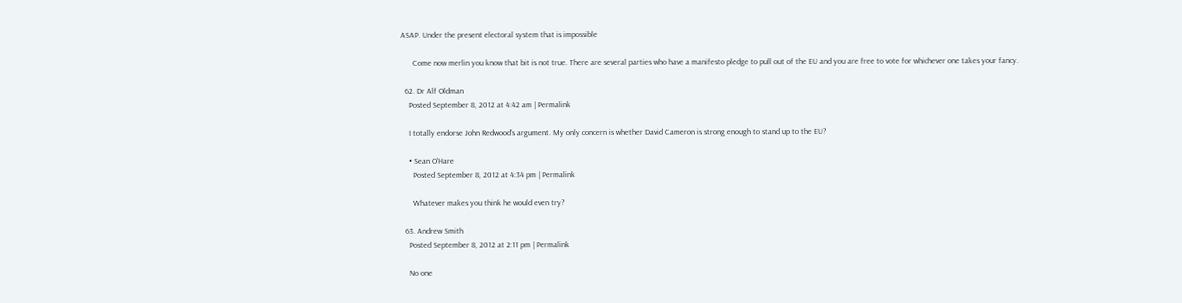ASAP. Under the present electoral system that is impossible

      Come now merlin you know that bit is not true. There are several parties who have a manifesto pledge to pull out of the EU and you are free to vote for whichever one takes your fancy.

  62. Dr Alf Oldman
    Posted September 8, 2012 at 4:42 am | Permalink

    I totally endorse John Redwood’s argument. My only concern is whether David Cameron is strong enough to stand up to the EU?

    • Sean O'Hare
      Posted September 8, 2012 at 4:34 pm | Permalink

      Whatever makes you think he would even try?

  63. Andrew Smith
    Posted September 8, 2012 at 2:11 pm | Permalink

    No one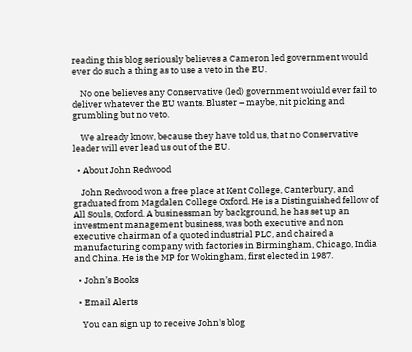reading this blog seriously believes a Cameron led government would ever do such a thing as to use a veto in the EU.

    No one believes any Conservative (led) government woiuld ever fail to deliver whatever the EU wants. Bluster – maybe, nit picking and grumbling but no veto.

    We already know, because they have told us, that no Conservative leader will ever lead us out of the EU.

  • About John Redwood

    John Redwood won a free place at Kent College, Canterbury, and graduated from Magdalen College Oxford. He is a Distinguished fellow of All Souls, Oxford. A businessman by background, he has set up an investment management business, was both executive and non executive chairman of a quoted industrial PLC, and chaired a manufacturing company with factories in Birmingham, Chicago, India and China. He is the MP for Wokingham, first elected in 1987.

  • John’s Books

  • Email Alerts

    You can sign up to receive John's blog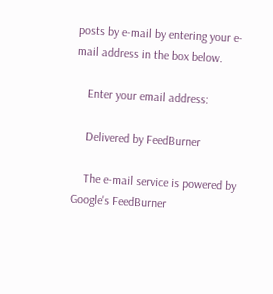posts by e-mail by entering your e-mail address in the box below.

    Enter your email address:

    Delivered by FeedBurner

    The e-mail service is powered by Google's FeedBurner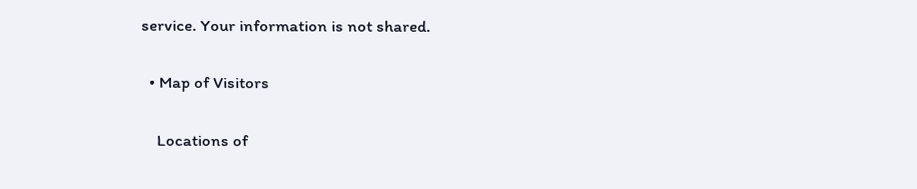service. Your information is not shared.

  • Map of Visitors

    Locations of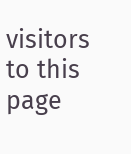visitors to this page